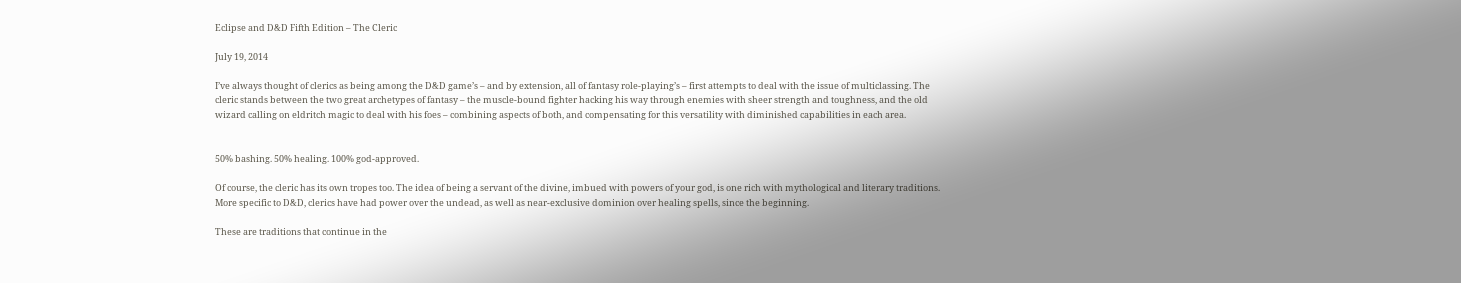Eclipse and D&D Fifth Edition – The Cleric

July 19, 2014

I’ve always thought of clerics as being among the D&D game’s – and by extension, all of fantasy role-playing’s – first attempts to deal with the issue of multiclassing. The cleric stands between the two great archetypes of fantasy – the muscle-bound fighter hacking his way through enemies with sheer strength and toughness, and the old wizard calling on eldritch magic to deal with his foes – combining aspects of both, and compensating for this versatility with diminished capabilities in each area.


50% bashing. 50% healing. 100% god-approved.

Of course, the cleric has its own tropes too. The idea of being a servant of the divine, imbued with powers of your god, is one rich with mythological and literary traditions. More specific to D&D, clerics have had power over the undead, as well as near-exclusive dominion over healing spells, since the beginning.

These are traditions that continue in the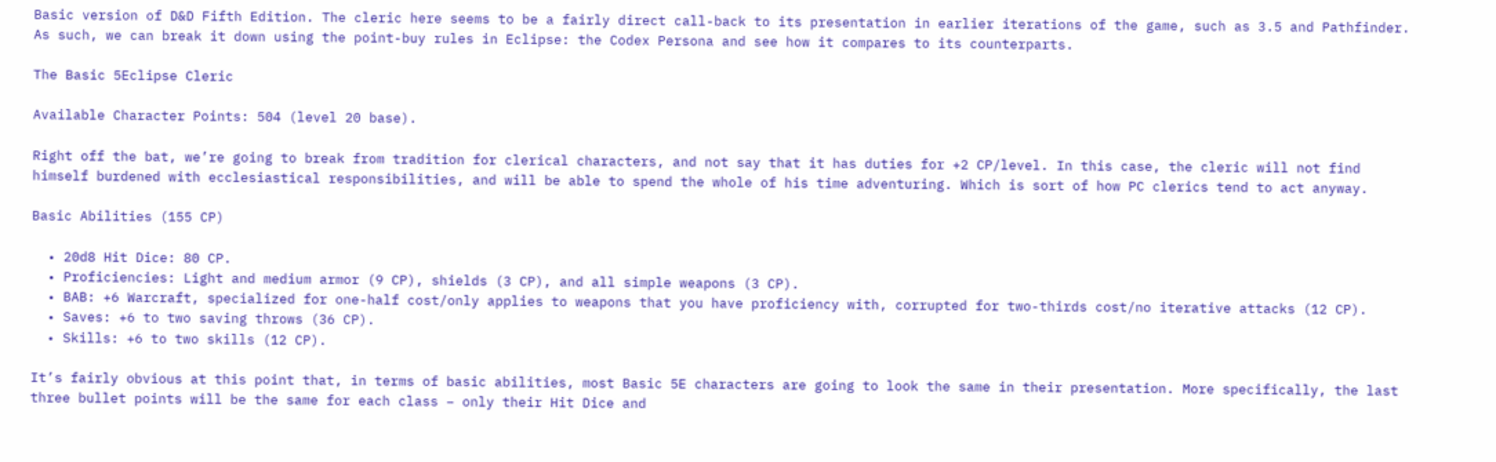Basic version of D&D Fifth Edition. The cleric here seems to be a fairly direct call-back to its presentation in earlier iterations of the game, such as 3.5 and Pathfinder. As such, we can break it down using the point-buy rules in Eclipse: the Codex Persona and see how it compares to its counterparts.

The Basic 5Eclipse Cleric

Available Character Points: 504 (level 20 base).

Right off the bat, we’re going to break from tradition for clerical characters, and not say that it has duties for +2 CP/level. In this case, the cleric will not find himself burdened with ecclesiastical responsibilities, and will be able to spend the whole of his time adventuring. Which is sort of how PC clerics tend to act anyway.

Basic Abilities (155 CP)

  • 20d8 Hit Dice: 80 CP.
  • Proficiencies: Light and medium armor (9 CP), shields (3 CP), and all simple weapons (3 CP).
  • BAB: +6 Warcraft, specialized for one-half cost/only applies to weapons that you have proficiency with, corrupted for two-thirds cost/no iterative attacks (12 CP).
  • Saves: +6 to two saving throws (36 CP).
  • Skills: +6 to two skills (12 CP).

It’s fairly obvious at this point that, in terms of basic abilities, most Basic 5E characters are going to look the same in their presentation. More specifically, the last three bullet points will be the same for each class – only their Hit Dice and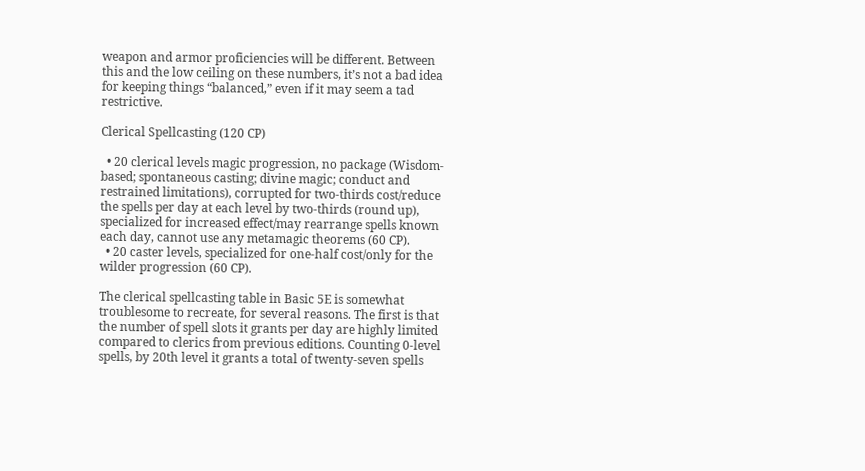weapon and armor proficiencies will be different. Between this and the low ceiling on these numbers, it’s not a bad idea for keeping things “balanced,” even if it may seem a tad restrictive.

Clerical Spellcasting (120 CP)

  • 20 clerical levels magic progression, no package (Wisdom-based; spontaneous casting; divine magic; conduct and restrained limitations), corrupted for two-thirds cost/reduce the spells per day at each level by two-thirds (round up), specialized for increased effect/may rearrange spells known each day, cannot use any metamagic theorems (60 CP).
  • 20 caster levels, specialized for one-half cost/only for the wilder progression (60 CP).

The clerical spellcasting table in Basic 5E is somewhat troublesome to recreate, for several reasons. The first is that the number of spell slots it grants per day are highly limited compared to clerics from previous editions. Counting 0-level spells, by 20th level it grants a total of twenty-seven spells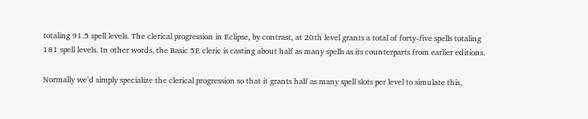totaling 91.5 spell levels. The clerical progression in Eclipse, by contrast, at 20th level grants a total of forty-five spells totaling 181 spell levels. In other words, the Basic 5E cleric is casting about half as many spells as its counterparts from earlier editions.

Normally we’d simply specialize the clerical progression so that it grants half as many spell slots per level to simulate this,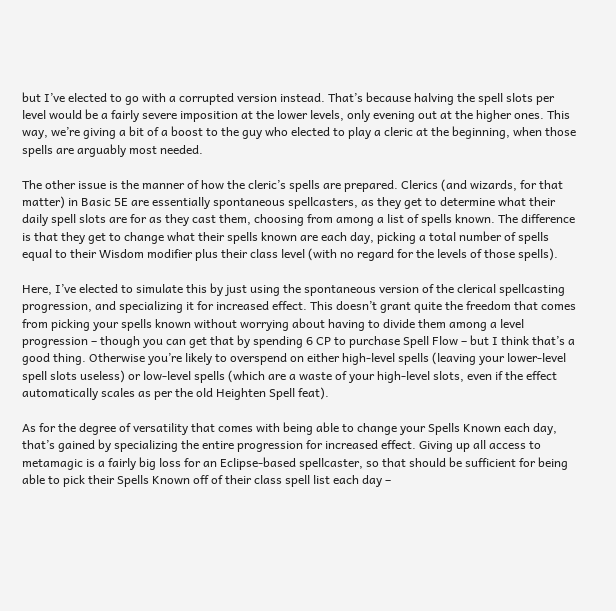but I’ve elected to go with a corrupted version instead. That’s because halving the spell slots per level would be a fairly severe imposition at the lower levels, only evening out at the higher ones. This way, we’re giving a bit of a boost to the guy who elected to play a cleric at the beginning, when those spells are arguably most needed.

The other issue is the manner of how the cleric’s spells are prepared. Clerics (and wizards, for that matter) in Basic 5E are essentially spontaneous spellcasters, as they get to determine what their daily spell slots are for as they cast them, choosing from among a list of spells known. The difference is that they get to change what their spells known are each day, picking a total number of spells equal to their Wisdom modifier plus their class level (with no regard for the levels of those spells).

Here, I’ve elected to simulate this by just using the spontaneous version of the clerical spellcasting progression, and specializing it for increased effect. This doesn’t grant quite the freedom that comes from picking your spells known without worrying about having to divide them among a level progression – though you can get that by spending 6 CP to purchase Spell Flow – but I think that’s a good thing. Otherwise you’re likely to overspend on either high-level spells (leaving your lower-level spell slots useless) or low-level spells (which are a waste of your high-level slots, even if the effect automatically scales as per the old Heighten Spell feat).

As for the degree of versatility that comes with being able to change your Spells Known each day, that’s gained by specializing the entire progression for increased effect. Giving up all access to metamagic is a fairly big loss for an Eclipse-based spellcaster, so that should be sufficient for being able to pick their Spells Known off of their class spell list each day –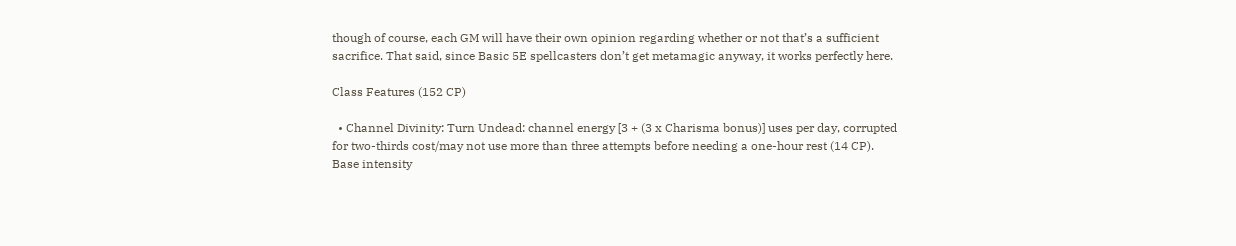though of course, each GM will have their own opinion regarding whether or not that’s a sufficient sacrifice. That said, since Basic 5E spellcasters don’t get metamagic anyway, it works perfectly here.

Class Features (152 CP)

  • Channel Divinity: Turn Undead: channel energy [3 + (3 x Charisma bonus)] uses per day, corrupted for two-thirds cost/may not use more than three attempts before needing a one-hour rest (14 CP). Base intensity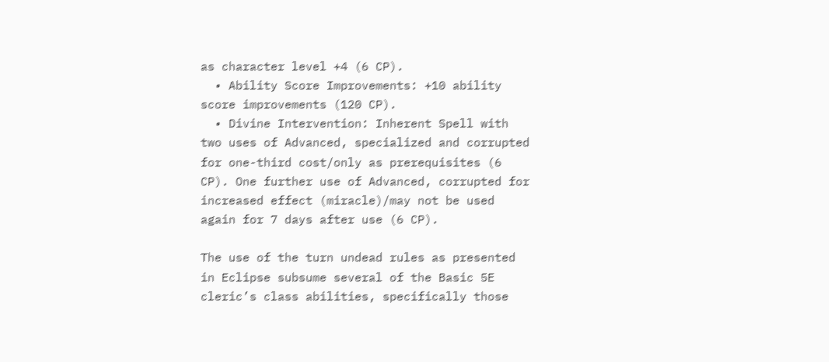as character level +4 (6 CP).
  • Ability Score Improvements: +10 ability score improvements (120 CP).
  • Divine Intervention: Inherent Spell with two uses of Advanced, specialized and corrupted for one-third cost/only as prerequisites (6 CP). One further use of Advanced, corrupted for increased effect (miracle)/may not be used again for 7 days after use (6 CP).

The use of the turn undead rules as presented in Eclipse subsume several of the Basic 5E cleric’s class abilities, specifically those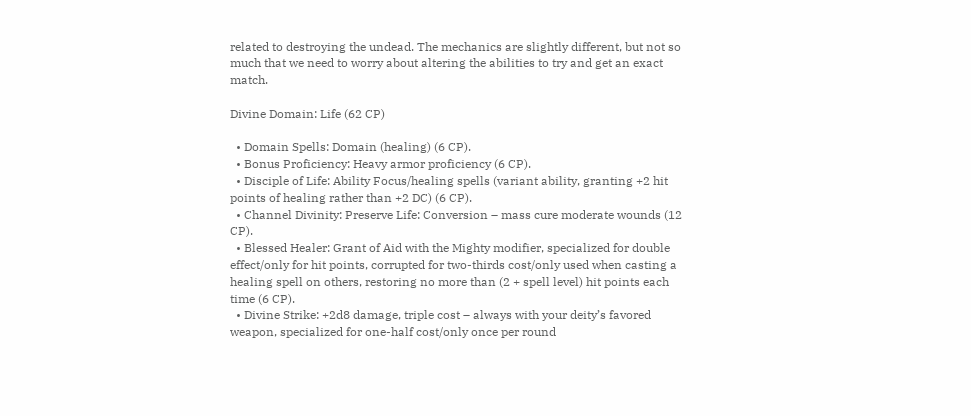related to destroying the undead. The mechanics are slightly different, but not so much that we need to worry about altering the abilities to try and get an exact match.

Divine Domain: Life (62 CP)

  • Domain Spells: Domain (healing) (6 CP).
  • Bonus Proficiency: Heavy armor proficiency (6 CP).
  • Disciple of Life: Ability Focus/healing spells (variant ability, granting +2 hit points of healing rather than +2 DC) (6 CP).
  • Channel Divinity: Preserve Life: Conversion – mass cure moderate wounds (12 CP).
  • Blessed Healer: Grant of Aid with the Mighty modifier, specialized for double effect/only for hit points, corrupted for two-thirds cost/only used when casting a healing spell on others, restoring no more than (2 + spell level) hit points each time (6 CP).
  • Divine Strike: +2d8 damage, triple cost – always with your deity’s favored weapon, specialized for one-half cost/only once per round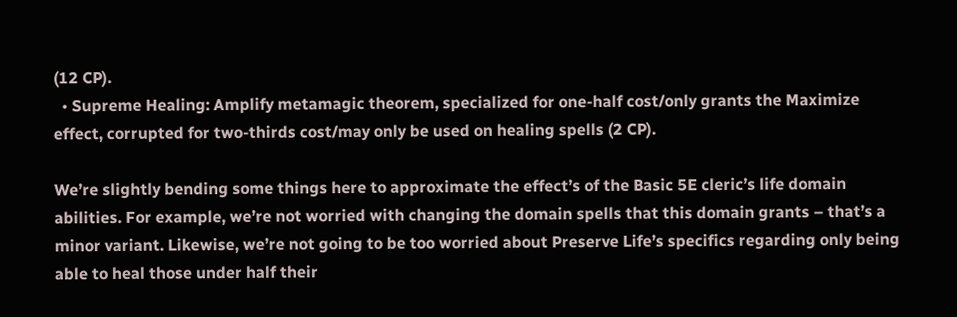(12 CP).
  • Supreme Healing: Amplify metamagic theorem, specialized for one-half cost/only grants the Maximize effect, corrupted for two-thirds cost/may only be used on healing spells (2 CP).

We’re slightly bending some things here to approximate the effect’s of the Basic 5E cleric’s life domain abilities. For example, we’re not worried with changing the domain spells that this domain grants – that’s a minor variant. Likewise, we’re not going to be too worried about Preserve Life’s specifics regarding only being able to heal those under half their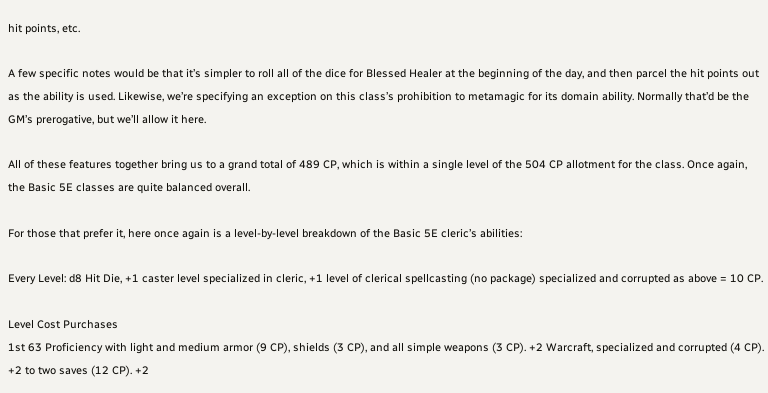hit points, etc.

A few specific notes would be that it’s simpler to roll all of the dice for Blessed Healer at the beginning of the day, and then parcel the hit points out as the ability is used. Likewise, we’re specifying an exception on this class’s prohibition to metamagic for its domain ability. Normally that’d be the GM’s prerogative, but we’ll allow it here.

All of these features together bring us to a grand total of 489 CP, which is within a single level of the 504 CP allotment for the class. Once again, the Basic 5E classes are quite balanced overall.

For those that prefer it, here once again is a level-by-level breakdown of the Basic 5E cleric’s abilities:

Every Level: d8 Hit Die, +1 caster level specialized in cleric, +1 level of clerical spellcasting (no package) specialized and corrupted as above = 10 CP.

Level Cost Purchases
1st 63 Proficiency with light and medium armor (9 CP), shields (3 CP), and all simple weapons (3 CP). +2 Warcraft, specialized and corrupted (4 CP). +2 to two saves (12 CP). +2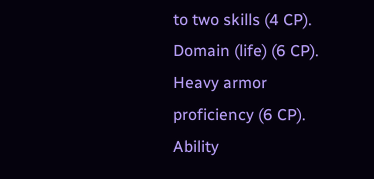to two skills (4 CP). Domain (life) (6 CP). Heavy armor proficiency (6 CP). Ability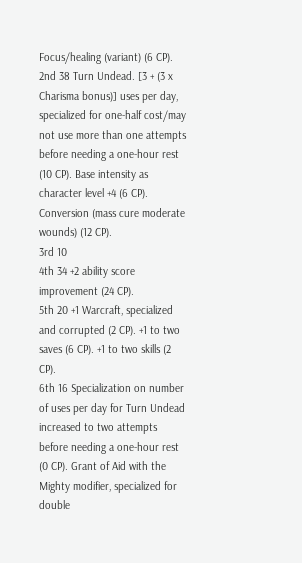Focus/healing (variant) (6 CP).
2nd 38 Turn Undead. [3 + (3 x Charisma bonus)] uses per day, specialized for one-half cost/may not use more than one attempts before needing a one-hour rest (10 CP). Base intensity as character level +4 (6 CP). Conversion (mass cure moderate wounds) (12 CP).
3rd 10
4th 34 +2 ability score improvement (24 CP).
5th 20 +1 Warcraft, specialized and corrupted (2 CP). +1 to two saves (6 CP). +1 to two skills (2 CP).
6th 16 Specialization on number of uses per day for Turn Undead increased to two attempts before needing a one-hour rest (0 CP). Grant of Aid with the Mighty modifier, specialized for double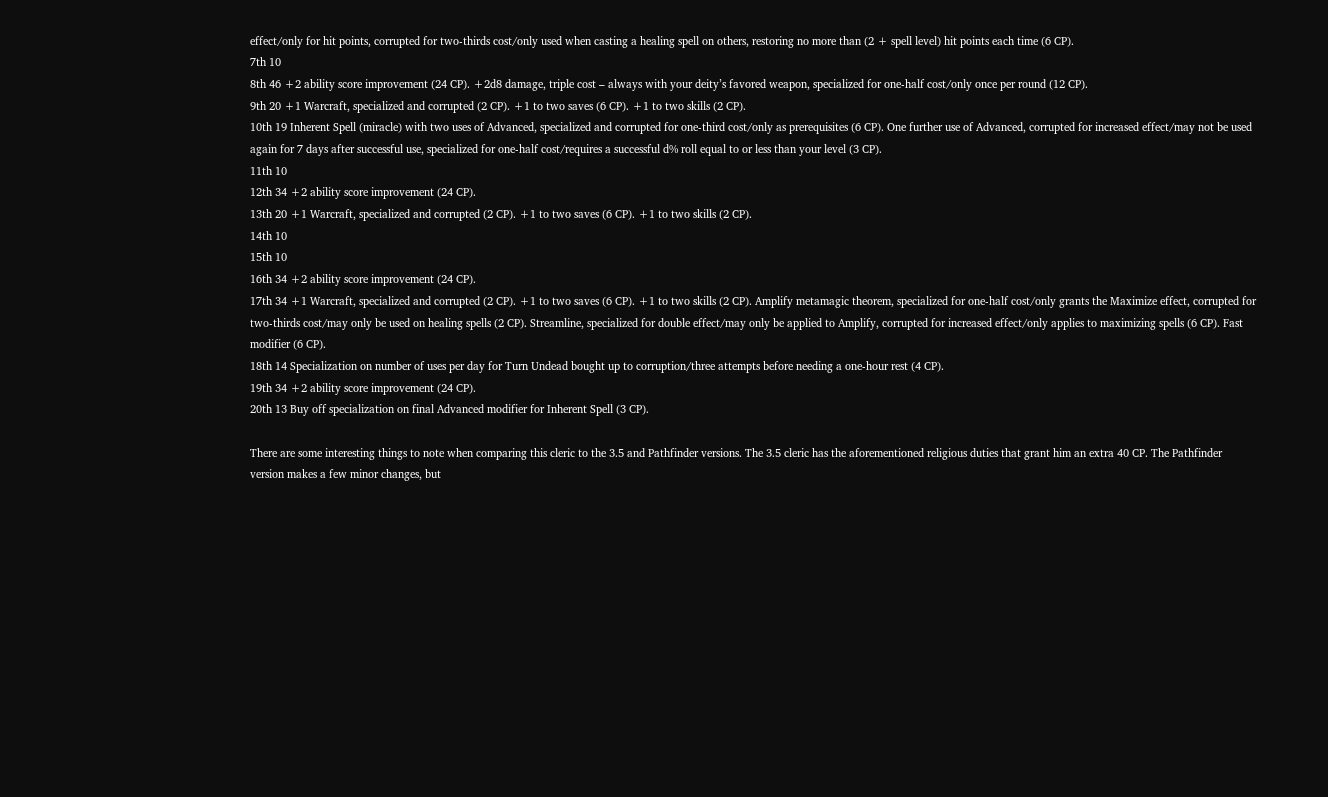effect/only for hit points, corrupted for two-thirds cost/only used when casting a healing spell on others, restoring no more than (2 + spell level) hit points each time (6 CP).
7th 10
8th 46 +2 ability score improvement (24 CP). +2d8 damage, triple cost – always with your deity’s favored weapon, specialized for one-half cost/only once per round (12 CP).
9th 20 +1 Warcraft, specialized and corrupted (2 CP). +1 to two saves (6 CP). +1 to two skills (2 CP).
10th 19 Inherent Spell (miracle) with two uses of Advanced, specialized and corrupted for one-third cost/only as prerequisites (6 CP). One further use of Advanced, corrupted for increased effect/may not be used again for 7 days after successful use, specialized for one-half cost/requires a successful d% roll equal to or less than your level (3 CP).
11th 10
12th 34 +2 ability score improvement (24 CP).
13th 20 +1 Warcraft, specialized and corrupted (2 CP). +1 to two saves (6 CP). +1 to two skills (2 CP).
14th 10
15th 10
16th 34 +2 ability score improvement (24 CP).
17th 34 +1 Warcraft, specialized and corrupted (2 CP). +1 to two saves (6 CP). +1 to two skills (2 CP). Amplify metamagic theorem, specialized for one-half cost/only grants the Maximize effect, corrupted for two-thirds cost/may only be used on healing spells (2 CP). Streamline, specialized for double effect/may only be applied to Amplify, corrupted for increased effect/only applies to maximizing spells (6 CP). Fast modifier (6 CP).
18th 14 Specialization on number of uses per day for Turn Undead bought up to corruption/three attempts before needing a one-hour rest (4 CP).
19th 34 +2 ability score improvement (24 CP).
20th 13 Buy off specialization on final Advanced modifier for Inherent Spell (3 CP).

There are some interesting things to note when comparing this cleric to the 3.5 and Pathfinder versions. The 3.5 cleric has the aforementioned religious duties that grant him an extra 40 CP. The Pathfinder version makes a few minor changes, but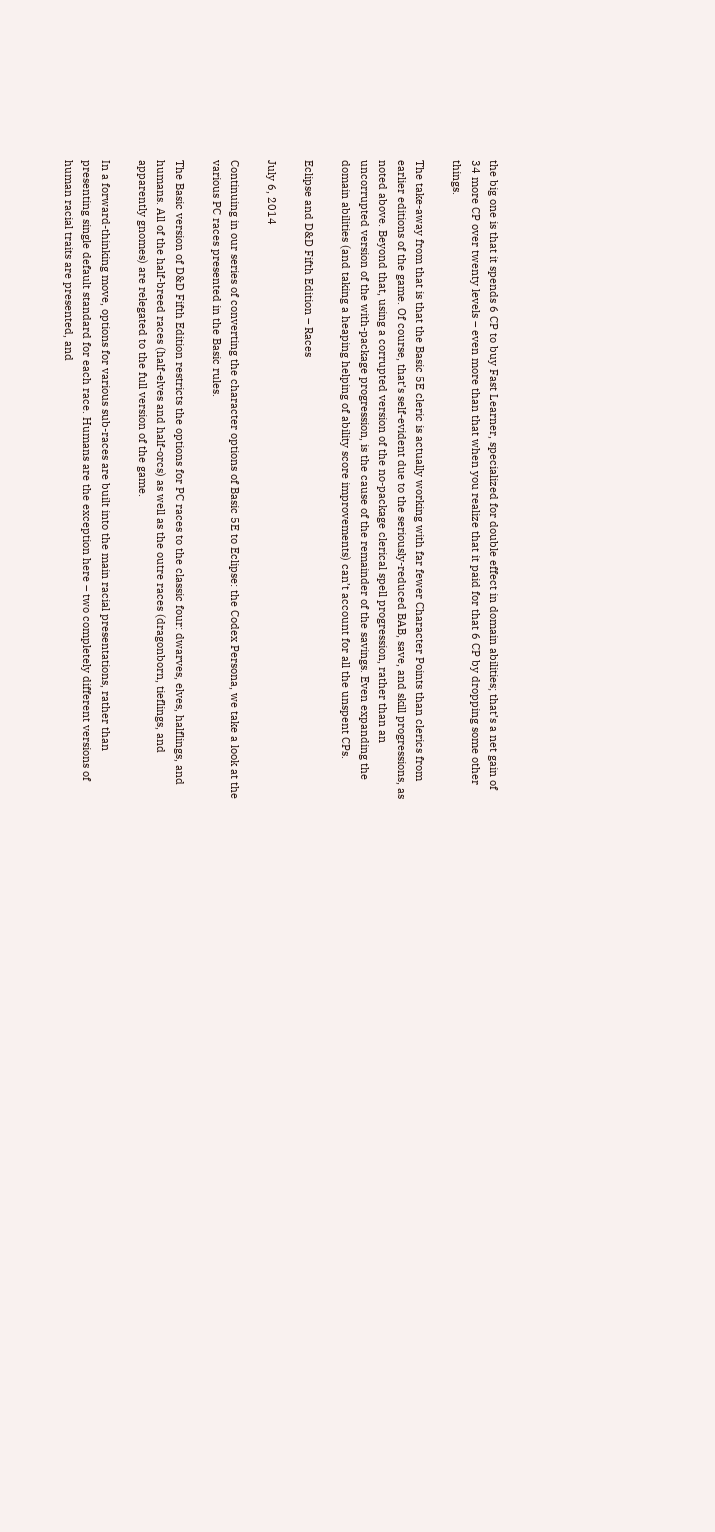the big one is that it spends 6 CP to buy Fast Learner, specialized for double effect in domain abilities; that’s a net gain of 34 more CP over twenty levels – even more than that when you realize that it paid for that 6 CP by dropping some other things.

The take-away from that is that the Basic 5E cleric is actually working with far fewer Character Points than clerics from earlier editions of the game. Of course, that’s self-evident due to the seriously-reduced BAB, save, and skill progressions, as noted above. Beyond that, using a corrupted version of the no-package clerical spell progression, rather than an uncorrupted version of the with-package progression, is the cause of the remainder of the savings. Even expanding the domain abilities (and taking a heaping helping of ability score improvements) can’t account for all the unspent CPs.

Eclipse and D&D Fifth Edition – Races

July 6, 2014

Continuing in our series of converting the character options of Basic 5E to Eclipse: the Codex Persona, we take a look at the various PC races presented in the Basic rules.

The Basic version of D&D Fifth Edition restricts the options for PC races to the classic four: dwarves, elves, halflings, and humans. All of the half-breed races (half-elves and half-orcs) as well as the outre races (dragonborn, tieflings, and apparently gnomes) are relegated to the full version of the game.

In a forward-thinking move, options for various sub-races are built into the main racial presentations, rather than presenting single default standard for each race. Humans are the exception here – two completely different versions of human racial traits are presented, and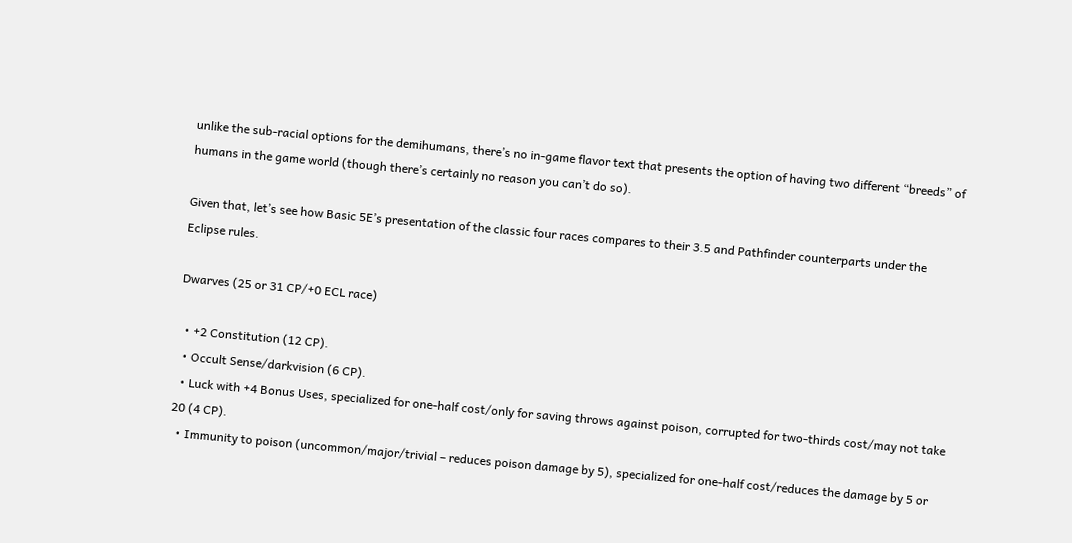unlike the sub-racial options for the demihumans, there’s no in-game flavor text that presents the option of having two different “breeds” of humans in the game world (though there’s certainly no reason you can’t do so).

Given that, let’s see how Basic 5E’s presentation of the classic four races compares to their 3.5 and Pathfinder counterparts under the Eclipse rules.

Dwarves (25 or 31 CP/+0 ECL race)

  • +2 Constitution (12 CP).
  • Occult Sense/darkvision (6 CP).
  • Luck with +4 Bonus Uses, specialized for one-half cost/only for saving throws against poison, corrupted for two-thirds cost/may not take 20 (4 CP).
  • Immunity to poison (uncommon/major/trivial – reduces poison damage by 5), specialized for one-half cost/reduces the damage by 5 or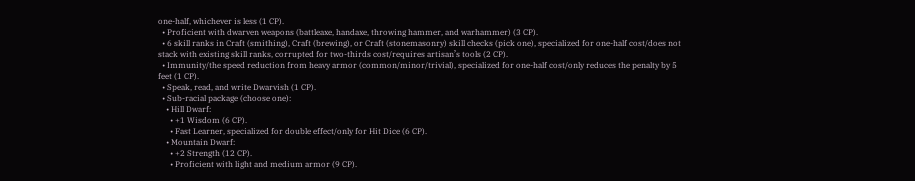one-half, whichever is less (1 CP).
  • Proficient with dwarven weapons (battleaxe, handaxe, throwing hammer, and warhammer) (3 CP).
  • 6 skill ranks in Craft (smithing), Craft (brewing), or Craft (stonemasonry) skill checks (pick one), specialized for one-half cost/does not stack with existing skill ranks, corrupted for two-thirds cost/requires artisan’s tools (2 CP).
  • Immunity/the speed reduction from heavy armor (common/minor/trivial), specialized for one-half cost/only reduces the penalty by 5 feet (1 CP).
  • Speak, read, and write Dwarvish (1 CP).
  • Sub-racial package (choose one):
    • Hill Dwarf:
      • +1 Wisdom (6 CP).
      • Fast Learner, specialized for double effect/only for Hit Dice (6 CP).
    • Mountain Dwarf:
      • +2 Strength (12 CP).
      • Proficient with light and medium armor (9 CP).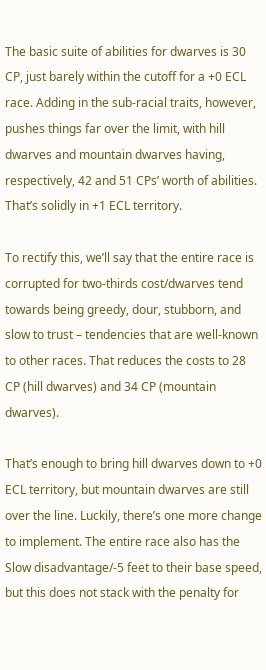The basic suite of abilities for dwarves is 30 CP, just barely within the cutoff for a +0 ECL race. Adding in the sub-racial traits, however, pushes things far over the limit, with hill dwarves and mountain dwarves having, respectively, 42 and 51 CPs’ worth of abilities. That’s solidly in +1 ECL territory.

To rectify this, we’ll say that the entire race is corrupted for two-thirds cost/dwarves tend towards being greedy, dour, stubborn, and slow to trust – tendencies that are well-known to other races. That reduces the costs to 28 CP (hill dwarves) and 34 CP (mountain dwarves).

That’s enough to bring hill dwarves down to +0 ECL territory, but mountain dwarves are still over the line. Luckily, there’s one more change to implement. The entire race also has the Slow disadvantage/-5 feet to their base speed, but this does not stack with the penalty for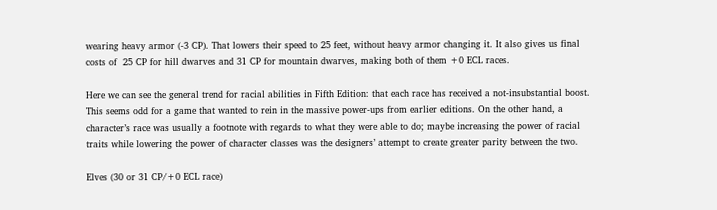wearing heavy armor (-3 CP). That lowers their speed to 25 feet, without heavy armor changing it. It also gives us final costs of  25 CP for hill dwarves and 31 CP for mountain dwarves, making both of them +0 ECL races.

Here we can see the general trend for racial abilities in Fifth Edition: that each race has received a not-insubstantial boost. This seems odd for a game that wanted to rein in the massive power-ups from earlier editions. On the other hand, a character’s race was usually a footnote with regards to what they were able to do; maybe increasing the power of racial traits while lowering the power of character classes was the designers’ attempt to create greater parity between the two.

Elves (30 or 31 CP/+0 ECL race)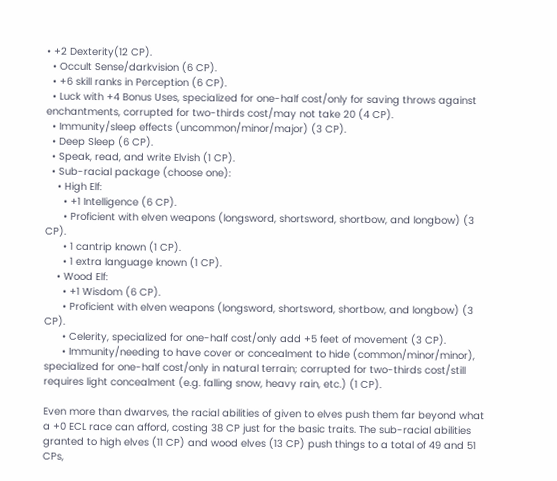• +2 Dexterity(12 CP).
  • Occult Sense/darkvision (6 CP).
  • +6 skill ranks in Perception (6 CP).
  • Luck with +4 Bonus Uses, specialized for one-half cost/only for saving throws against enchantments, corrupted for two-thirds cost/may not take 20 (4 CP).
  • Immunity/sleep effects (uncommon/minor/major) (3 CP).
  • Deep Sleep (6 CP).
  • Speak, read, and write Elvish (1 CP).
  • Sub-racial package (choose one):
    • High Elf:
      • +1 Intelligence (6 CP).
      • Proficient with elven weapons (longsword, shortsword, shortbow, and longbow) (3 CP).
      • 1 cantrip known (1 CP).
      • 1 extra language known (1 CP).
    • Wood Elf:
      • +1 Wisdom (6 CP).
      • Proficient with elven weapons (longsword, shortsword, shortbow, and longbow) (3 CP).
      • Celerity, specialized for one-half cost/only add +5 feet of movement (3 CP).
      • Immunity/needing to have cover or concealment to hide (common/minor/minor), specialized for one-half cost/only in natural terrain; corrupted for two-thirds cost/still requires light concealment (e.g. falling snow, heavy rain, etc.) (1 CP).

Even more than dwarves, the racial abilities of given to elves push them far beyond what a +0 ECL race can afford, costing 38 CP just for the basic traits. The sub-racial abilities granted to high elves (11 CP) and wood elves (13 CP) push things to a total of 49 and 51 CPs,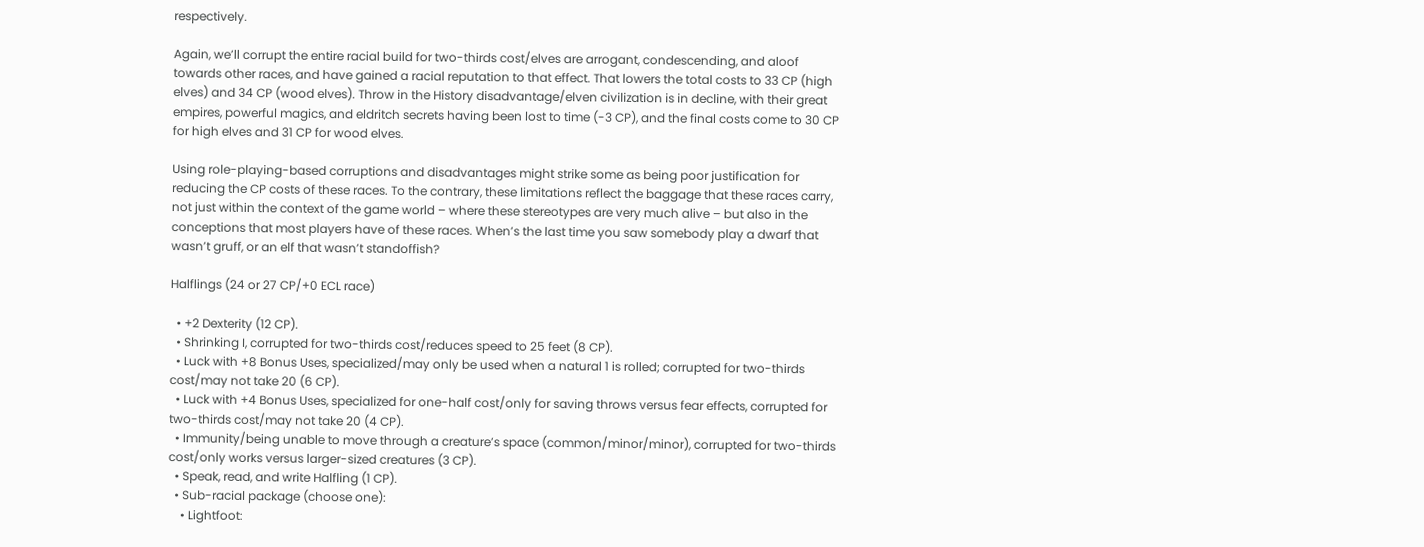respectively.

Again, we’ll corrupt the entire racial build for two-thirds cost/elves are arrogant, condescending, and aloof towards other races, and have gained a racial reputation to that effect. That lowers the total costs to 33 CP (high elves) and 34 CP (wood elves). Throw in the History disadvantage/elven civilization is in decline, with their great empires, powerful magics, and eldritch secrets having been lost to time (-3 CP), and the final costs come to 30 CP for high elves and 31 CP for wood elves.

Using role-playing-based corruptions and disadvantages might strike some as being poor justification for reducing the CP costs of these races. To the contrary, these limitations reflect the baggage that these races carry, not just within the context of the game world – where these stereotypes are very much alive – but also in the conceptions that most players have of these races. When’s the last time you saw somebody play a dwarf that wasn’t gruff, or an elf that wasn’t standoffish?

Halflings (24 or 27 CP/+0 ECL race)

  • +2 Dexterity (12 CP).
  • Shrinking I, corrupted for two-thirds cost/reduces speed to 25 feet (8 CP).
  • Luck with +8 Bonus Uses, specialized/may only be used when a natural 1 is rolled; corrupted for two-thirds cost/may not take 20 (6 CP).
  • Luck with +4 Bonus Uses, specialized for one-half cost/only for saving throws versus fear effects, corrupted for two-thirds cost/may not take 20 (4 CP).
  • Immunity/being unable to move through a creature’s space (common/minor/minor), corrupted for two-thirds cost/only works versus larger-sized creatures (3 CP).
  • Speak, read, and write Halfling (1 CP).
  • Sub-racial package (choose one):
    • Lightfoot: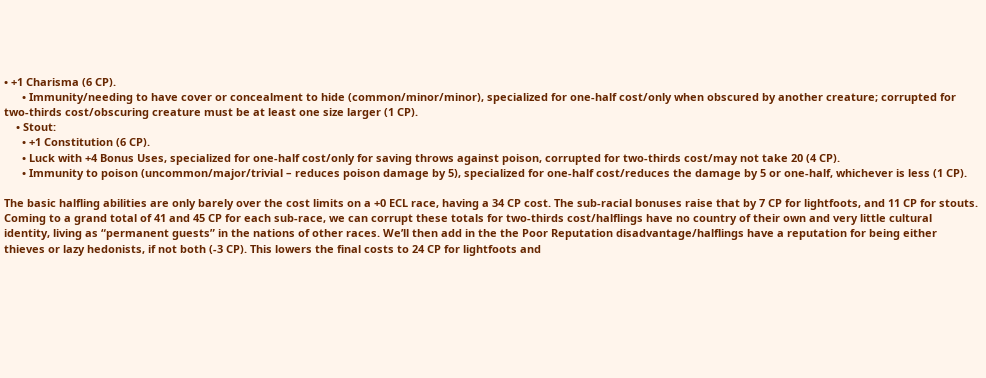• +1 Charisma (6 CP).
      • Immunity/needing to have cover or concealment to hide (common/minor/minor), specialized for one-half cost/only when obscured by another creature; corrupted for two-thirds cost/obscuring creature must be at least one size larger (1 CP).
    • Stout:
      • +1 Constitution (6 CP).
      • Luck with +4 Bonus Uses, specialized for one-half cost/only for saving throws against poison, corrupted for two-thirds cost/may not take 20 (4 CP).
      • Immunity to poison (uncommon/major/trivial – reduces poison damage by 5), specialized for one-half cost/reduces the damage by 5 or one-half, whichever is less (1 CP).

The basic halfling abilities are only barely over the cost limits on a +0 ECL race, having a 34 CP cost. The sub-racial bonuses raise that by 7 CP for lightfoots, and 11 CP for stouts. Coming to a grand total of 41 and 45 CP for each sub-race, we can corrupt these totals for two-thirds cost/halflings have no country of their own and very little cultural identity, living as “permanent guests” in the nations of other races. We’ll then add in the the Poor Reputation disadvantage/halflings have a reputation for being either thieves or lazy hedonists, if not both (-3 CP). This lowers the final costs to 24 CP for lightfoots and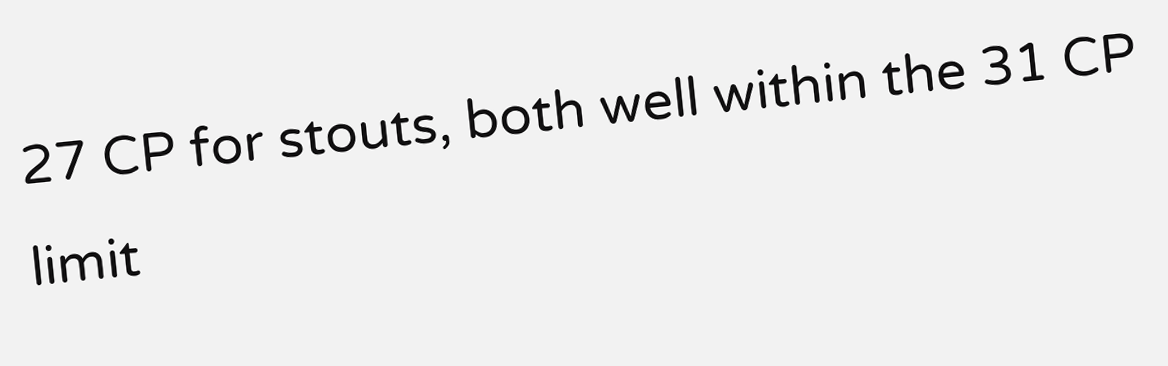27 CP for stouts, both well within the 31 CP limit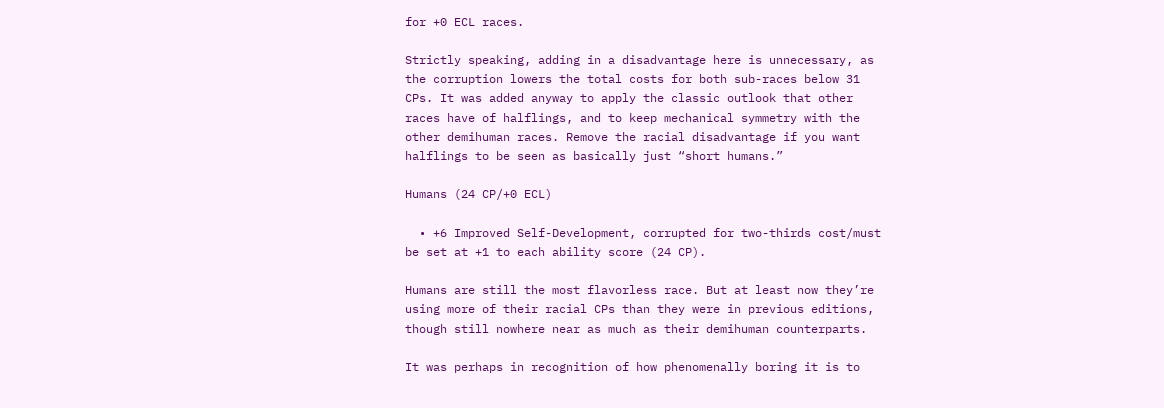for +0 ECL races.

Strictly speaking, adding in a disadvantage here is unnecessary, as the corruption lowers the total costs for both sub-races below 31 CPs. It was added anyway to apply the classic outlook that other races have of halflings, and to keep mechanical symmetry with the other demihuman races. Remove the racial disadvantage if you want halflings to be seen as basically just “short humans.”

Humans (24 CP/+0 ECL)

  • +6 Improved Self-Development, corrupted for two-thirds cost/must be set at +1 to each ability score (24 CP).

Humans are still the most flavorless race. But at least now they’re using more of their racial CPs than they were in previous editions, though still nowhere near as much as their demihuman counterparts.

It was perhaps in recognition of how phenomenally boring it is to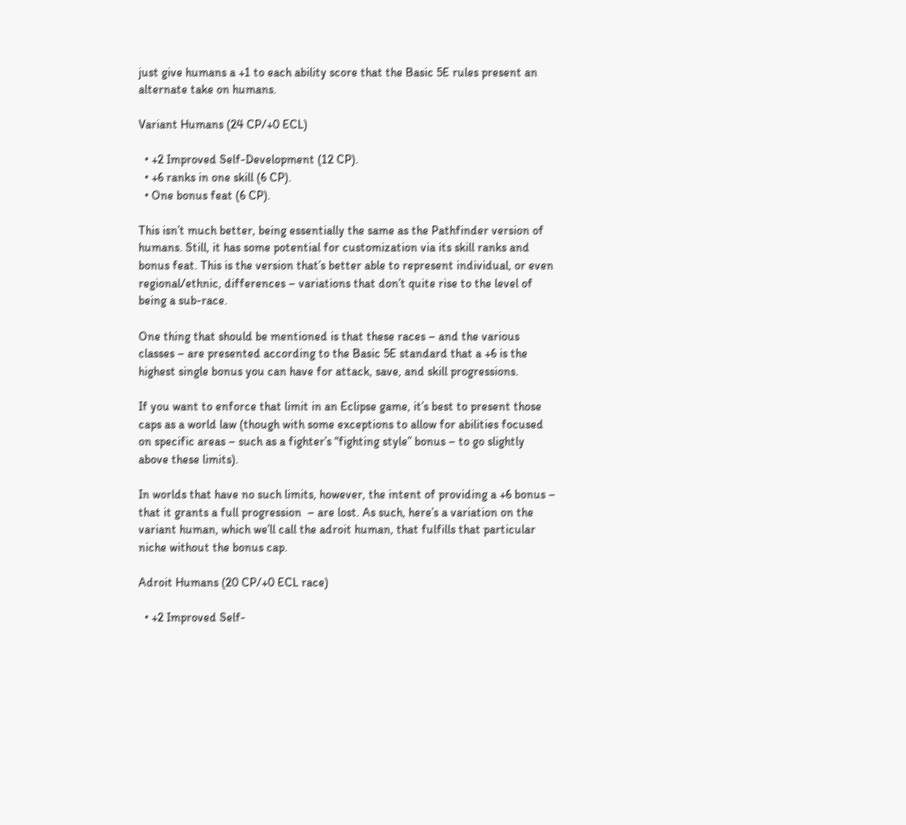just give humans a +1 to each ability score that the Basic 5E rules present an alternate take on humans.

Variant Humans (24 CP/+0 ECL)

  • +2 Improved Self-Development (12 CP).
  • +6 ranks in one skill (6 CP).
  • One bonus feat (6 CP).

This isn’t much better, being essentially the same as the Pathfinder version of humans. Still, it has some potential for customization via its skill ranks and bonus feat. This is the version that’s better able to represent individual, or even regional/ethnic, differences – variations that don’t quite rise to the level of being a sub-race.

One thing that should be mentioned is that these races – and the various classes – are presented according to the Basic 5E standard that a +6 is the highest single bonus you can have for attack, save, and skill progressions.

If you want to enforce that limit in an Eclipse game, it’s best to present those caps as a world law (though with some exceptions to allow for abilities focused on specific areas – such as a fighter’s “fighting style” bonus – to go slightly above these limits).

In worlds that have no such limits, however, the intent of providing a +6 bonus – that it grants a full progression  – are lost. As such, here’s a variation on the variant human, which we’ll call the adroit human, that fulfills that particular niche without the bonus cap.

Adroit Humans (20 CP/+0 ECL race)

  • +2 Improved Self-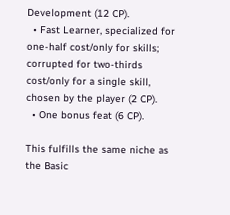Development (12 CP).
  • Fast Learner, specialized for one-half cost/only for skills; corrupted for two-thirds cost/only for a single skill, chosen by the player (2 CP).
  • One bonus feat (6 CP).

This fulfills the same niche as the Basic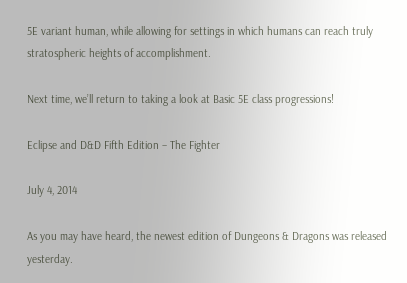5E variant human, while allowing for settings in which humans can reach truly stratospheric heights of accomplishment.

Next time, we’ll return to taking a look at Basic 5E class progressions!

Eclipse and D&D Fifth Edition – The Fighter

July 4, 2014

As you may have heard, the newest edition of Dungeons & Dragons was released yesterday.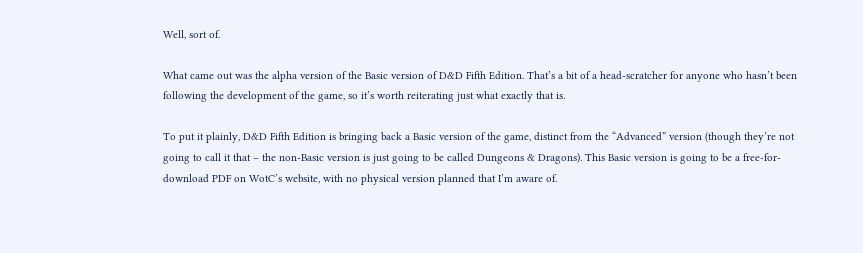Well, sort of.

What came out was the alpha version of the Basic version of D&D Fifth Edition. That’s a bit of a head-scratcher for anyone who hasn’t been following the development of the game, so it’s worth reiterating just what exactly that is.

To put it plainly, D&D Fifth Edition is bringing back a Basic version of the game, distinct from the “Advanced” version (though they’re not going to call it that – the non-Basic version is just going to be called Dungeons & Dragons). This Basic version is going to be a free-for-download PDF on WotC’s website, with no physical version planned that I’m aware of.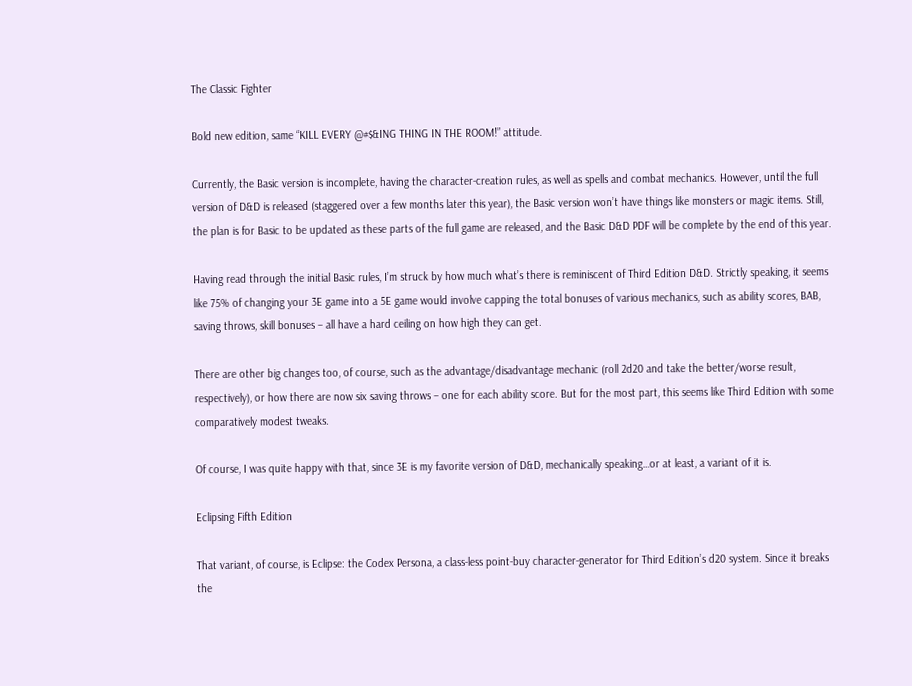The Classic Fighter

Bold new edition, same “KILL EVERY @#$&ING THING IN THE ROOM!” attitude.

Currently, the Basic version is incomplete, having the character-creation rules, as well as spells and combat mechanics. However, until the full version of D&D is released (staggered over a few months later this year), the Basic version won’t have things like monsters or magic items. Still, the plan is for Basic to be updated as these parts of the full game are released, and the Basic D&D PDF will be complete by the end of this year.

Having read through the initial Basic rules, I’m struck by how much what’s there is reminiscent of Third Edition D&D. Strictly speaking, it seems like 75% of changing your 3E game into a 5E game would involve capping the total bonuses of various mechanics, such as ability scores, BAB, saving throws, skill bonuses – all have a hard ceiling on how high they can get.

There are other big changes too, of course, such as the advantage/disadvantage mechanic (roll 2d20 and take the better/worse result, respectively), or how there are now six saving throws – one for each ability score. But for the most part, this seems like Third Edition with some comparatively modest tweaks.

Of course, I was quite happy with that, since 3E is my favorite version of D&D, mechanically speaking…or at least, a variant of it is.

Eclipsing Fifth Edition

That variant, of course, is Eclipse: the Codex Persona, a class-less point-buy character-generator for Third Edition’s d20 system. Since it breaks the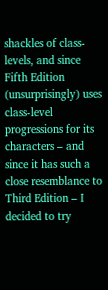shackles of class-levels, and since Fifth Edition (unsurprisingly) uses class-level progressions for its characters – and since it has such a close resemblance to Third Edition – I decided to try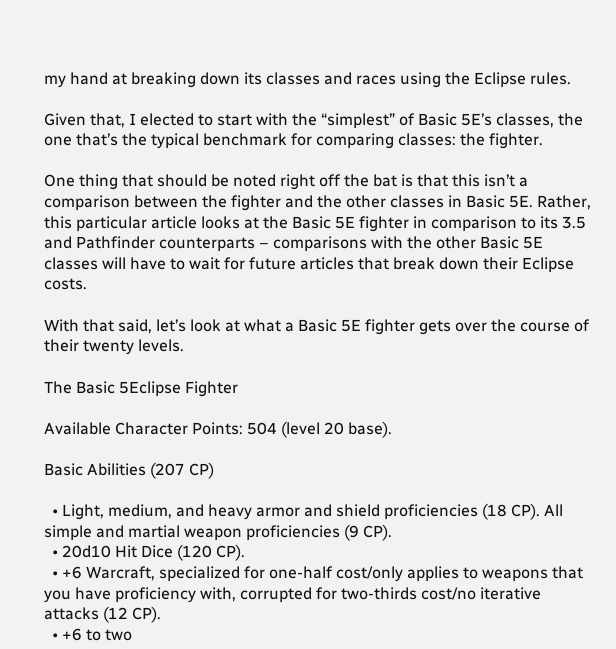my hand at breaking down its classes and races using the Eclipse rules.

Given that, I elected to start with the “simplest” of Basic 5E’s classes, the one that’s the typical benchmark for comparing classes: the fighter.

One thing that should be noted right off the bat is that this isn’t a comparison between the fighter and the other classes in Basic 5E. Rather, this particular article looks at the Basic 5E fighter in comparison to its 3.5 and Pathfinder counterparts – comparisons with the other Basic 5E classes will have to wait for future articles that break down their Eclipse costs.

With that said, let’s look at what a Basic 5E fighter gets over the course of their twenty levels.

The Basic 5Eclipse Fighter

Available Character Points: 504 (level 20 base).

Basic Abilities (207 CP)

  • Light, medium, and heavy armor and shield proficiencies (18 CP). All simple and martial weapon proficiencies (9 CP).
  • 20d10 Hit Dice (120 CP).
  • +6 Warcraft, specialized for one-half cost/only applies to weapons that you have proficiency with, corrupted for two-thirds cost/no iterative attacks (12 CP).
  • +6 to two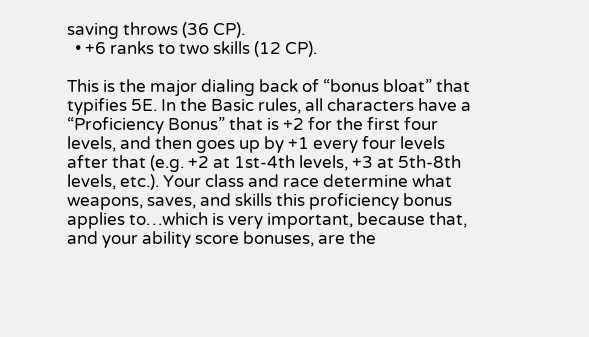saving throws (36 CP).
  • +6 ranks to two skills (12 CP).

This is the major dialing back of “bonus bloat” that typifies 5E. In the Basic rules, all characters have a “Proficiency Bonus” that is +2 for the first four levels, and then goes up by +1 every four levels after that (e.g. +2 at 1st-4th levels, +3 at 5th-8th levels, etc.). Your class and race determine what weapons, saves, and skills this proficiency bonus applies to…which is very important, because that, and your ability score bonuses, are the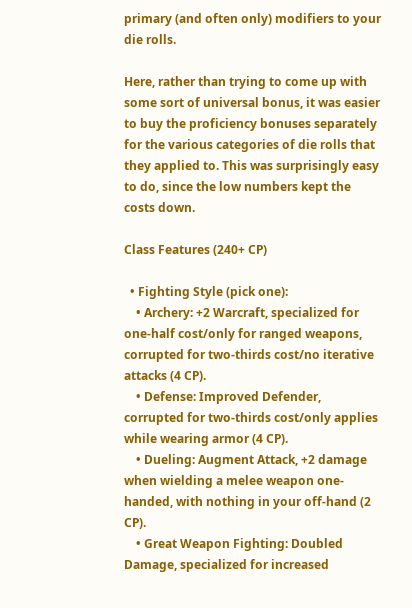primary (and often only) modifiers to your die rolls.

Here, rather than trying to come up with some sort of universal bonus, it was easier to buy the proficiency bonuses separately for the various categories of die rolls that they applied to. This was surprisingly easy to do, since the low numbers kept the costs down.

Class Features (240+ CP)

  • Fighting Style (pick one):
    • Archery: +2 Warcraft, specialized for one-half cost/only for ranged weapons, corrupted for two-thirds cost/no iterative attacks (4 CP).
    • Defense: Improved Defender, corrupted for two-thirds cost/only applies while wearing armor (4 CP).
    • Dueling: Augment Attack, +2 damage when wielding a melee weapon one-handed, with nothing in your off-hand (2 CP).
    • Great Weapon Fighting: Doubled Damage, specialized for increased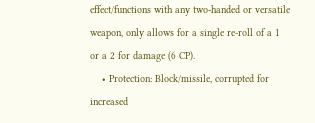effect/functions with any two-handed or versatile weapon, only allows for a single re-roll of a 1 or a 2 for damage (6 CP).
    • Protection: Block/missile, corrupted for increased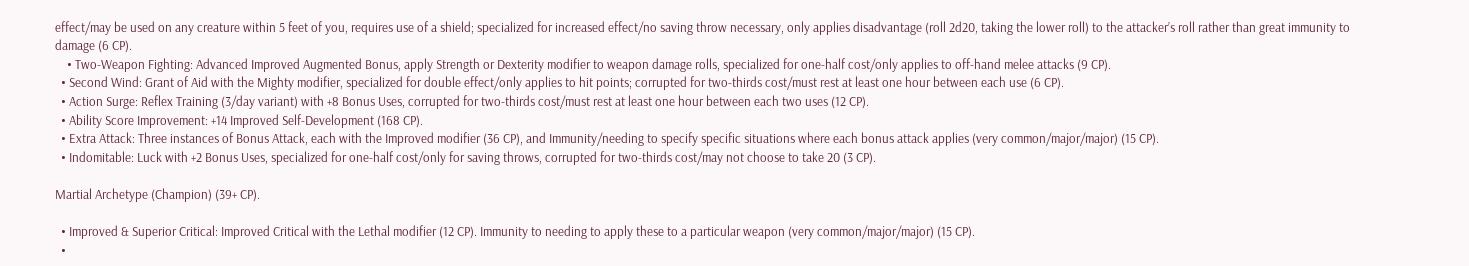effect/may be used on any creature within 5 feet of you, requires use of a shield; specialized for increased effect/no saving throw necessary, only applies disadvantage (roll 2d20, taking the lower roll) to the attacker’s roll rather than great immunity to damage (6 CP).
    • Two-Weapon Fighting: Advanced Improved Augmented Bonus, apply Strength or Dexterity modifier to weapon damage rolls, specialized for one-half cost/only applies to off-hand melee attacks (9 CP).
  • Second Wind: Grant of Aid with the Mighty modifier, specialized for double effect/only applies to hit points; corrupted for two-thirds cost/must rest at least one hour between each use (6 CP).
  • Action Surge: Reflex Training (3/day variant) with +8 Bonus Uses, corrupted for two-thirds cost/must rest at least one hour between each two uses (12 CP).
  • Ability Score Improvement: +14 Improved Self-Development (168 CP).
  • Extra Attack: Three instances of Bonus Attack, each with the Improved modifier (36 CP), and Immunity/needing to specify specific situations where each bonus attack applies (very common/major/major) (15 CP).
  • Indomitable: Luck with +2 Bonus Uses, specialized for one-half cost/only for saving throws, corrupted for two-thirds cost/may not choose to take 20 (3 CP).

Martial Archetype (Champion) (39+ CP).

  • Improved & Superior Critical: Improved Critical with the Lethal modifier (12 CP). Immunity to needing to apply these to a particular weapon (very common/major/major) (15 CP).
  •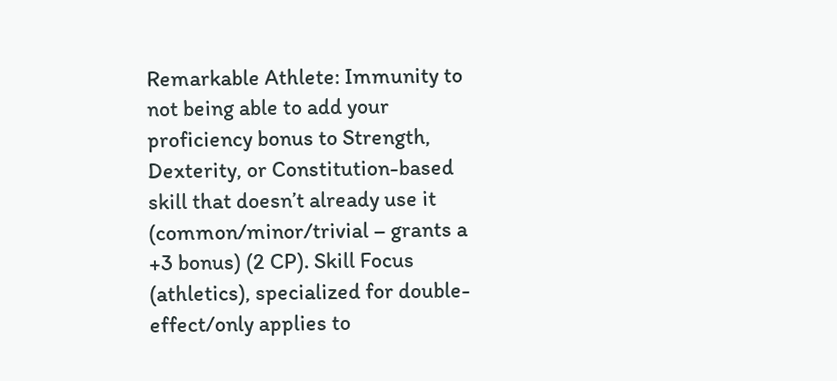Remarkable Athlete: Immunity to not being able to add your proficiency bonus to Strength, Dexterity, or Constitution-based skill that doesn’t already use it (common/minor/trivial – grants a +3 bonus) (2 CP). Skill Focus (athletics), specialized for double-effect/only applies to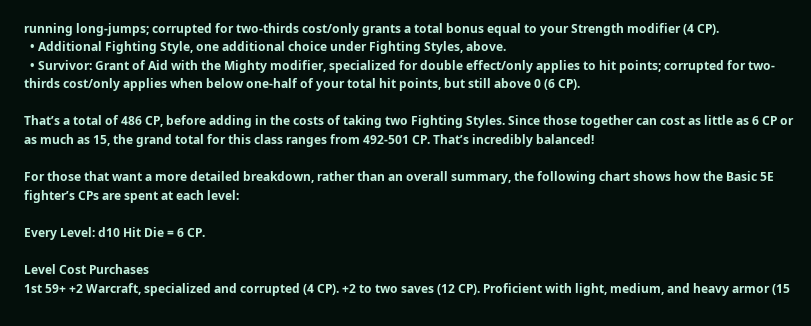running long-jumps; corrupted for two-thirds cost/only grants a total bonus equal to your Strength modifier (4 CP).
  • Additional Fighting Style, one additional choice under Fighting Styles, above.
  • Survivor: Grant of Aid with the Mighty modifier, specialized for double effect/only applies to hit points; corrupted for two-thirds cost/only applies when below one-half of your total hit points, but still above 0 (6 CP).

That’s a total of 486 CP, before adding in the costs of taking two Fighting Styles. Since those together can cost as little as 6 CP or as much as 15, the grand total for this class ranges from 492-501 CP. That’s incredibly balanced!

For those that want a more detailed breakdown, rather than an overall summary, the following chart shows how the Basic 5E fighter’s CPs are spent at each level:

Every Level: d10 Hit Die = 6 CP.

Level Cost Purchases
1st 59+ +2 Warcraft, specialized and corrupted (4 CP). +2 to two saves (12 CP). Proficient with light, medium, and heavy armor (15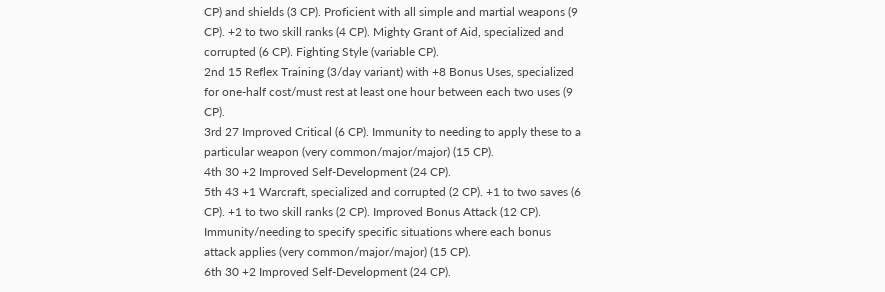CP) and shields (3 CP). Proficient with all simple and martial weapons (9 CP). +2 to two skill ranks (4 CP). Mighty Grant of Aid, specialized and corrupted (6 CP). Fighting Style (variable CP).
2nd 15 Reflex Training (3/day variant) with +8 Bonus Uses, specialized for one-half cost/must rest at least one hour between each two uses (9 CP).
3rd 27 Improved Critical (6 CP). Immunity to needing to apply these to a particular weapon (very common/major/major) (15 CP).
4th 30 +2 Improved Self-Development (24 CP).
5th 43 +1 Warcraft, specialized and corrupted (2 CP). +1 to two saves (6 CP). +1 to two skill ranks (2 CP). Improved Bonus Attack (12 CP). Immunity/needing to specify specific situations where each bonus attack applies (very common/major/major) (15 CP).
6th 30 +2 Improved Self-Development (24 CP).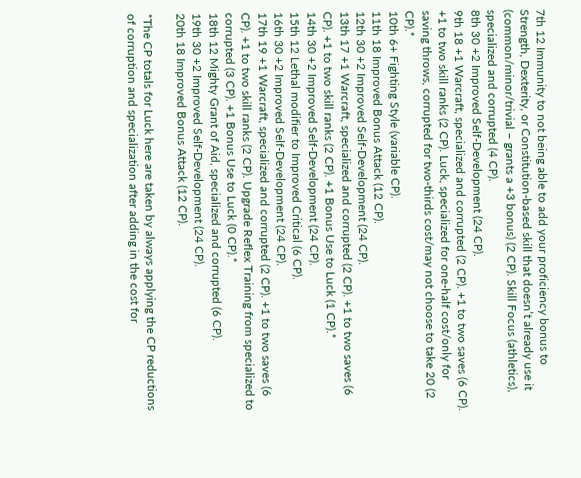7th 12 Immunity to not being able to add your proficiency bonus to Strength, Dexterity, or Constitution-based skill that doesn’t already use it (common/minor/trivial – grants a +3 bonus) (2 CP). Skill Focus (athletics), specialized and corrupted (4 CP).
8th 30 +2 Improved Self-Development (24 CP).
9th 18 +1 Warcraft, specialized and corrupted (2 CP). +1 to two saves (6 CP). +1 to two skill ranks (2 CP). Luck, specialized for one-half cost/only for saving throws, corrupted for two-thirds cost/may not choose to take 20 (2 CP).*
10th 6+ Fighting Style (variable CP).
11th 18 Improved Bonus Attack (12 CP).
12th 30 +2 Improved Self-Development (24 CP).
13th 17 +1 Warcraft, specialized and corrupted (2 CP). +1 to two saves (6 CP). +1 to two skill ranks (2 CP). +1 Bonus Use to Luck (1 CP).*
14th 30 +2 Improved Self-Development (24 CP).
15th 12 Lethal modifier to Improved Critical (6 CP).
16th 30 +2 Improved Self-Development (24 CP).
17th 19 +1 Warcraft, specialized and corrupted (2 CP). +1 to two saves (6 CP). +1 to two skill ranks (2 CP). Upgrade Reflex Training from specialized to corrupted (3 CP). +1 Bonus Use to Luck (0 CP).*
18th 12 Mighty Grant of Aid, specialized and corrupted (6 CP).
19th 30 +2 Improved Self-Development (24 CP).
20th 18 Improved Bonus Attack (12 CP).

*The CP totals for Luck here are taken by always applying the CP reductions of corruption and specialization after adding in the cost for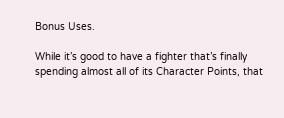Bonus Uses.

While it’s good to have a fighter that’s finally spending almost all of its Character Points, that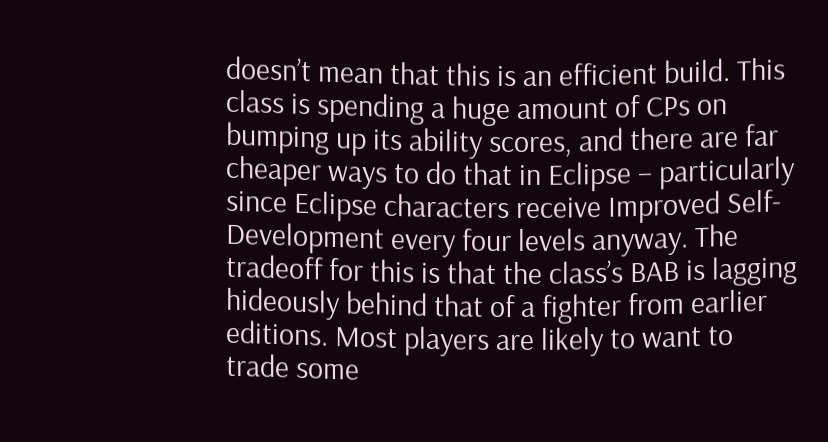doesn’t mean that this is an efficient build. This class is spending a huge amount of CPs on bumping up its ability scores, and there are far cheaper ways to do that in Eclipse – particularly since Eclipse characters receive Improved Self-Development every four levels anyway. The tradeoff for this is that the class’s BAB is lagging hideously behind that of a fighter from earlier editions. Most players are likely to want to trade some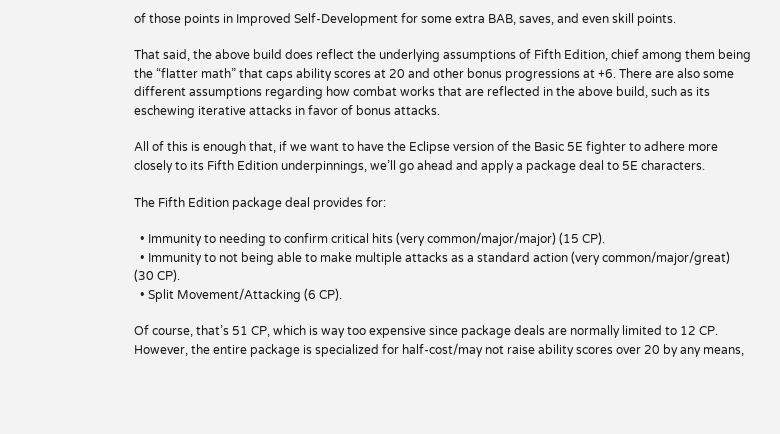of those points in Improved Self-Development for some extra BAB, saves, and even skill points.

That said, the above build does reflect the underlying assumptions of Fifth Edition, chief among them being the “flatter math” that caps ability scores at 20 and other bonus progressions at +6. There are also some different assumptions regarding how combat works that are reflected in the above build, such as its eschewing iterative attacks in favor of bonus attacks.

All of this is enough that, if we want to have the Eclipse version of the Basic 5E fighter to adhere more closely to its Fifth Edition underpinnings, we’ll go ahead and apply a package deal to 5E characters.

The Fifth Edition package deal provides for:

  • Immunity to needing to confirm critical hits (very common/major/major) (15 CP).
  • Immunity to not being able to make multiple attacks as a standard action (very common/major/great) (30 CP).
  • Split Movement/Attacking (6 CP).

Of course, that’s 51 CP, which is way too expensive since package deals are normally limited to 12 CP. However, the entire package is specialized for half-cost/may not raise ability scores over 20 by any means,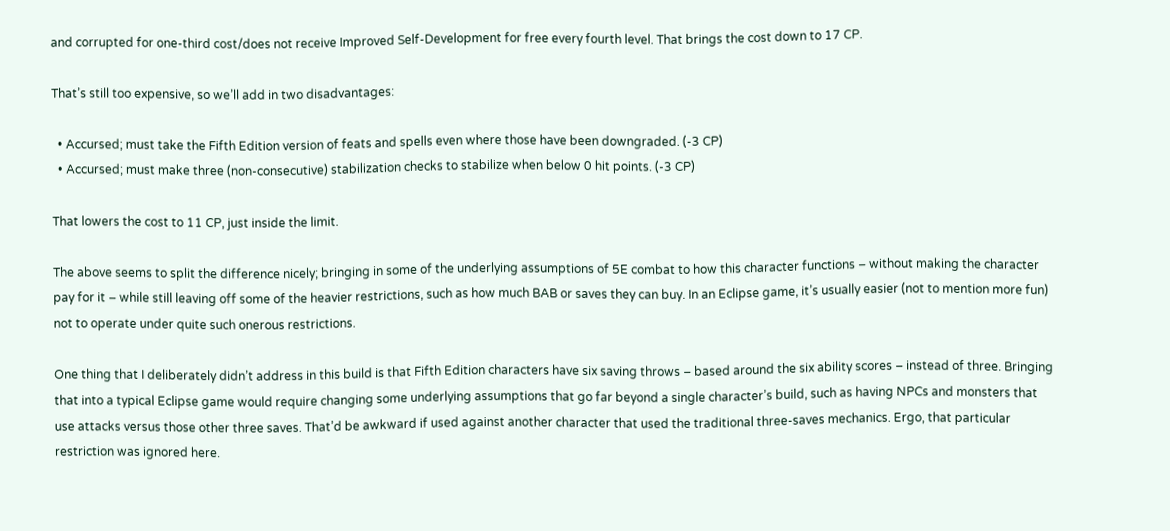and corrupted for one-third cost/does not receive Improved Self-Development for free every fourth level. That brings the cost down to 17 CP.

That’s still too expensive, so we’ll add in two disadvantages:

  • Accursed; must take the Fifth Edition version of feats and spells even where those have been downgraded. (-3 CP)
  • Accursed; must make three (non-consecutive) stabilization checks to stabilize when below 0 hit points. (-3 CP)

That lowers the cost to 11 CP, just inside the limit.

The above seems to split the difference nicely; bringing in some of the underlying assumptions of 5E combat to how this character functions – without making the character pay for it – while still leaving off some of the heavier restrictions, such as how much BAB or saves they can buy. In an Eclipse game, it’s usually easier (not to mention more fun) not to operate under quite such onerous restrictions.

One thing that I deliberately didn’t address in this build is that Fifth Edition characters have six saving throws – based around the six ability scores – instead of three. Bringing that into a typical Eclipse game would require changing some underlying assumptions that go far beyond a single character’s build, such as having NPCs and monsters that use attacks versus those other three saves. That’d be awkward if used against another character that used the traditional three-saves mechanics. Ergo, that particular restriction was ignored here.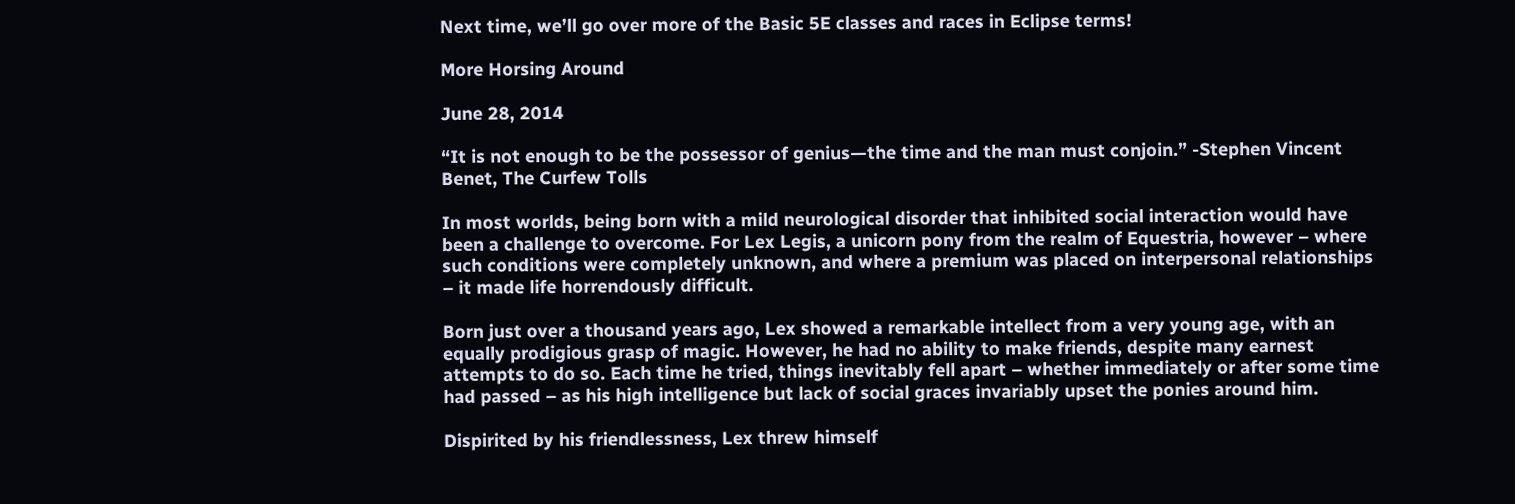Next time, we’ll go over more of the Basic 5E classes and races in Eclipse terms!

More Horsing Around

June 28, 2014

“It is not enough to be the possessor of genius—the time and the man must conjoin.” -Stephen Vincent Benet, The Curfew Tolls

In most worlds, being born with a mild neurological disorder that inhibited social interaction would have been a challenge to overcome. For Lex Legis, a unicorn pony from the realm of Equestria, however – where such conditions were completely unknown, and where a premium was placed on interpersonal relationships – it made life horrendously difficult.

Born just over a thousand years ago, Lex showed a remarkable intellect from a very young age, with an equally prodigious grasp of magic. However, he had no ability to make friends, despite many earnest attempts to do so. Each time he tried, things inevitably fell apart – whether immediately or after some time had passed – as his high intelligence but lack of social graces invariably upset the ponies around him.

Dispirited by his friendlessness, Lex threw himself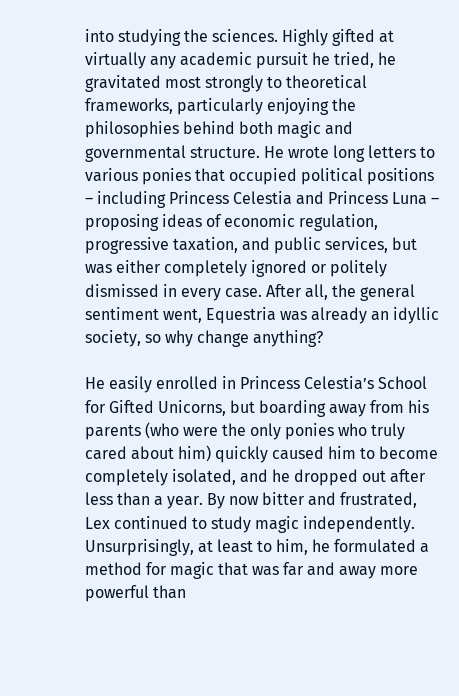into studying the sciences. Highly gifted at virtually any academic pursuit he tried, he gravitated most strongly to theoretical frameworks, particularly enjoying the philosophies behind both magic and governmental structure. He wrote long letters to various ponies that occupied political positions – including Princess Celestia and Princess Luna – proposing ideas of economic regulation, progressive taxation, and public services, but was either completely ignored or politely dismissed in every case. After all, the general sentiment went, Equestria was already an idyllic society, so why change anything?

He easily enrolled in Princess Celestia’s School for Gifted Unicorns, but boarding away from his parents (who were the only ponies who truly cared about him) quickly caused him to become completely isolated, and he dropped out after less than a year. By now bitter and frustrated, Lex continued to study magic independently. Unsurprisingly, at least to him, he formulated a method for magic that was far and away more powerful than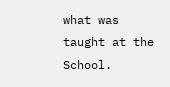what was taught at the School.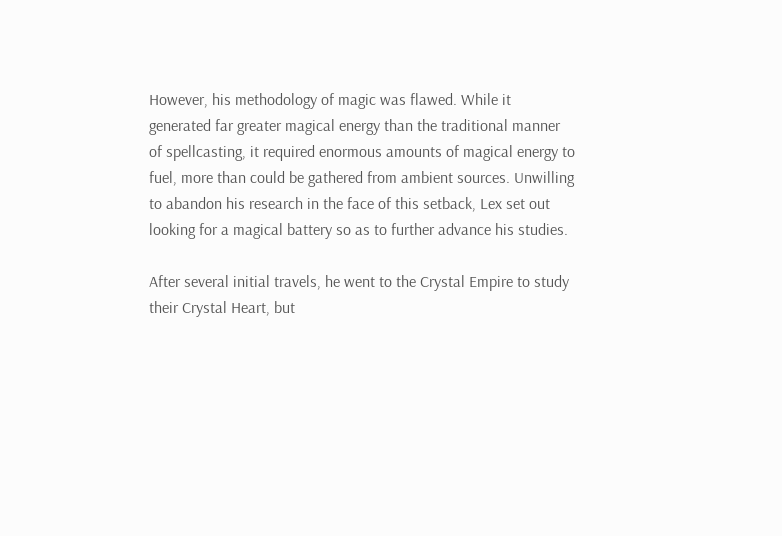However, his methodology of magic was flawed. While it generated far greater magical energy than the traditional manner of spellcasting, it required enormous amounts of magical energy to fuel, more than could be gathered from ambient sources. Unwilling to abandon his research in the face of this setback, Lex set out looking for a magical battery so as to further advance his studies.

After several initial travels, he went to the Crystal Empire to study their Crystal Heart, but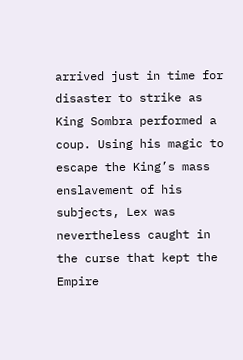arrived just in time for disaster to strike as King Sombra performed a coup. Using his magic to escape the King’s mass enslavement of his subjects, Lex was nevertheless caught in the curse that kept the Empire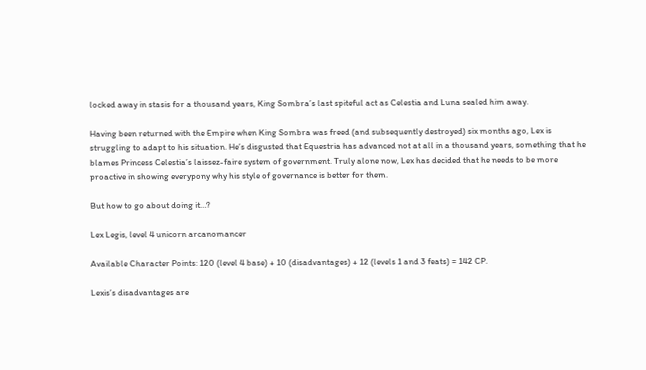locked away in stasis for a thousand years, King Sombra’s last spiteful act as Celestia and Luna sealed him away.

Having been returned with the Empire when King Sombra was freed (and subsequently destroyed) six months ago, Lex is struggling to adapt to his situation. He’s disgusted that Equestria has advanced not at all in a thousand years, something that he blames Princess Celestia’s laissez-faire system of government. Truly alone now, Lex has decided that he needs to be more proactive in showing everypony why his style of governance is better for them.

But how to go about doing it…?

Lex Legis, level 4 unicorn arcanomancer

Available Character Points: 120 (level 4 base) + 10 (disadvantages) + 12 (levels 1 and 3 feats) = 142 CP.

Lexis’s disadvantages are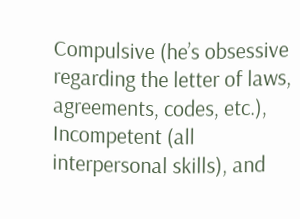Compulsive (he’s obsessive regarding the letter of laws, agreements, codes, etc.), Incompetent (all interpersonal skills), and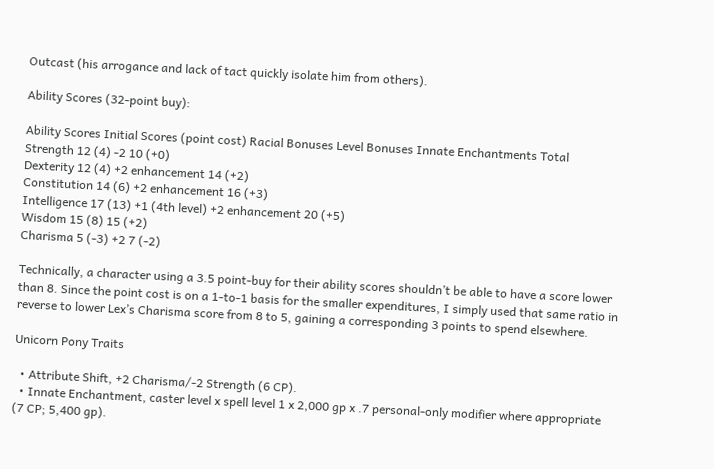Outcast (his arrogance and lack of tact quickly isolate him from others).

Ability Scores (32-point buy):

Ability Scores Initial Scores (point cost) Racial Bonuses Level Bonuses Innate Enchantments Total
Strength 12 (4) -2 10 (+0)
Dexterity 12 (4) +2 enhancement 14 (+2)
Constitution 14 (6) +2 enhancement 16 (+3)
Intelligence 17 (13) +1 (4th level) +2 enhancement 20 (+5)
Wisdom 15 (8) 15 (+2)
Charisma 5 (-3) +2 7 (-2)

Technically, a character using a 3.5 point-buy for their ability scores shouldn’t be able to have a score lower than 8. Since the point cost is on a 1-to-1 basis for the smaller expenditures, I simply used that same ratio in reverse to lower Lex’s Charisma score from 8 to 5, gaining a corresponding 3 points to spend elsewhere.

Unicorn Pony Traits

  • Attribute Shift, +2 Charisma/-2 Strength (6 CP).
  • Innate Enchantment, caster level x spell level 1 x 2,000 gp x .7 personal-only modifier where appropriate (7 CP; 5,400 gp).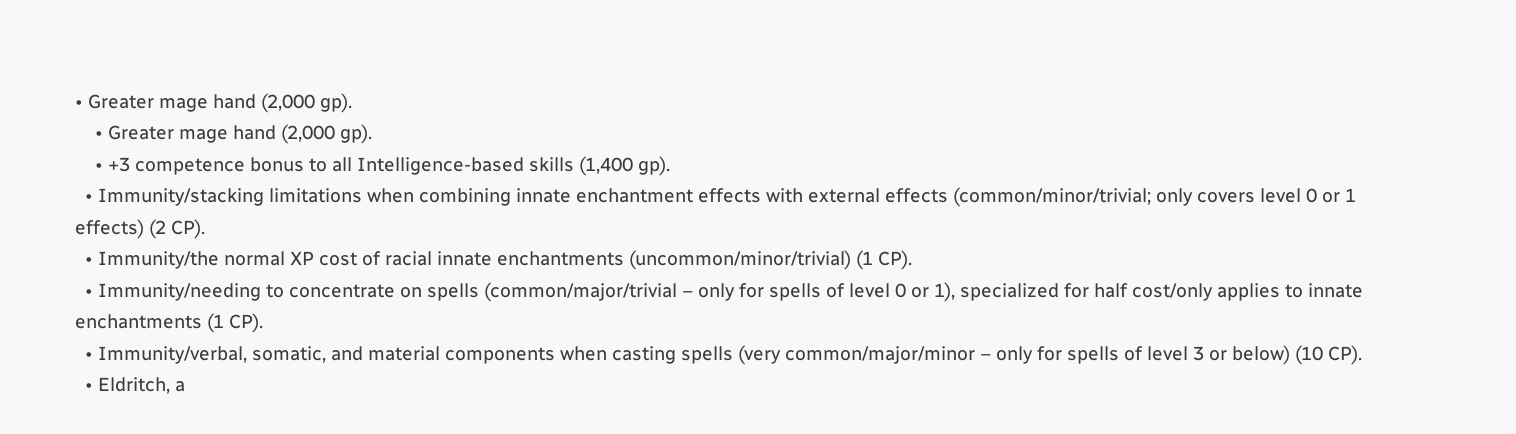• Greater mage hand (2,000 gp).
    • Greater mage hand (2,000 gp).
    • +3 competence bonus to all Intelligence-based skills (1,400 gp).
  • Immunity/stacking limitations when combining innate enchantment effects with external effects (common/minor/trivial; only covers level 0 or 1 effects) (2 CP).
  • Immunity/the normal XP cost of racial innate enchantments (uncommon/minor/trivial) (1 CP).
  • Immunity/needing to concentrate on spells (common/major/trivial – only for spells of level 0 or 1), specialized for half cost/only applies to innate enchantments (1 CP).
  • Immunity/verbal, somatic, and material components when casting spells (very common/major/minor – only for spells of level 3 or below) (10 CP).
  • Eldritch, a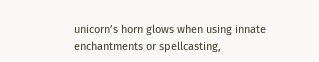unicorn’s horn glows when using innate enchantments or spellcasting,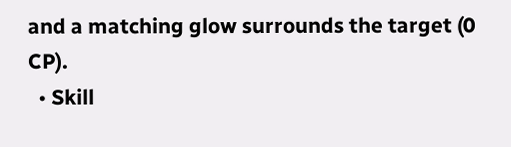and a matching glow surrounds the target (0 CP).
  • Skill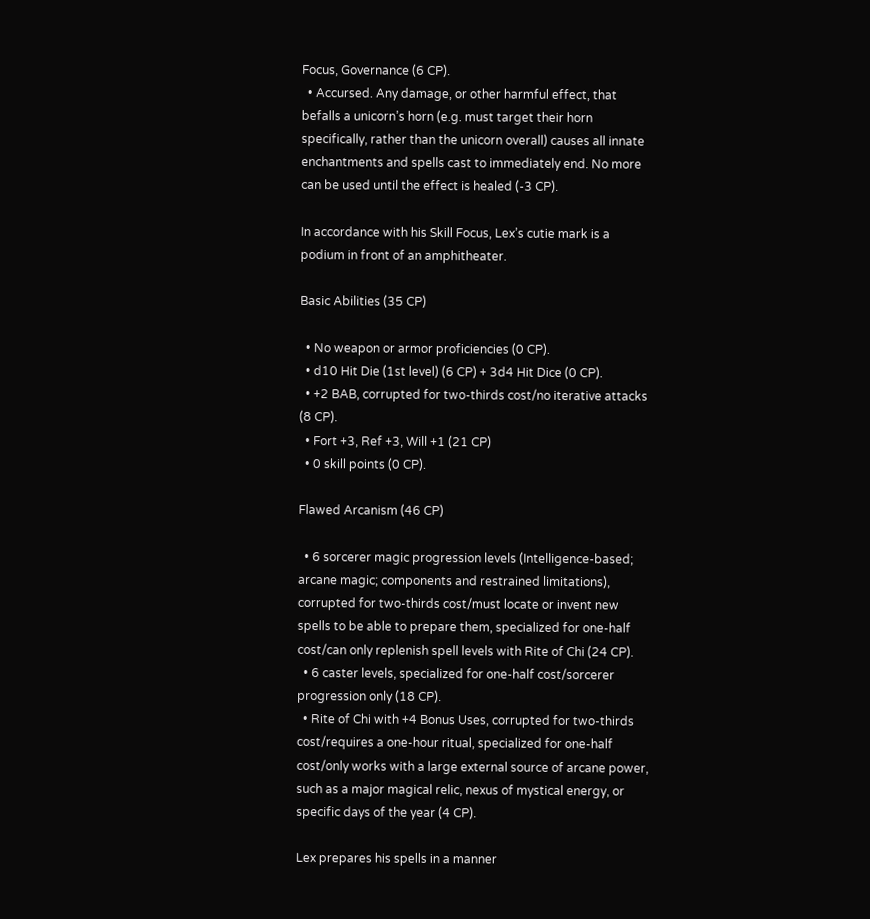Focus, Governance (6 CP).
  • Accursed. Any damage, or other harmful effect, that befalls a unicorn’s horn (e.g. must target their horn specifically, rather than the unicorn overall) causes all innate enchantments and spells cast to immediately end. No more can be used until the effect is healed (-3 CP).

In accordance with his Skill Focus, Lex’s cutie mark is a podium in front of an amphitheater.

Basic Abilities (35 CP)

  • No weapon or armor proficiencies (0 CP).
  • d10 Hit Die (1st level) (6 CP) + 3d4 Hit Dice (0 CP).
  • +2 BAB, corrupted for two-thirds cost/no iterative attacks (8 CP).
  • Fort +3, Ref +3, Will +1 (21 CP)
  • 0 skill points (0 CP).

Flawed Arcanism (46 CP)

  • 6 sorcerer magic progression levels (Intelligence-based; arcane magic; components and restrained limitations), corrupted for two-thirds cost/must locate or invent new spells to be able to prepare them, specialized for one-half cost/can only replenish spell levels with Rite of Chi (24 CP).
  • 6 caster levels, specialized for one-half cost/sorcerer progression only (18 CP).
  • Rite of Chi with +4 Bonus Uses, corrupted for two-thirds cost/requires a one-hour ritual, specialized for one-half cost/only works with a large external source of arcane power, such as a major magical relic, nexus of mystical energy, or specific days of the year (4 CP).

Lex prepares his spells in a manner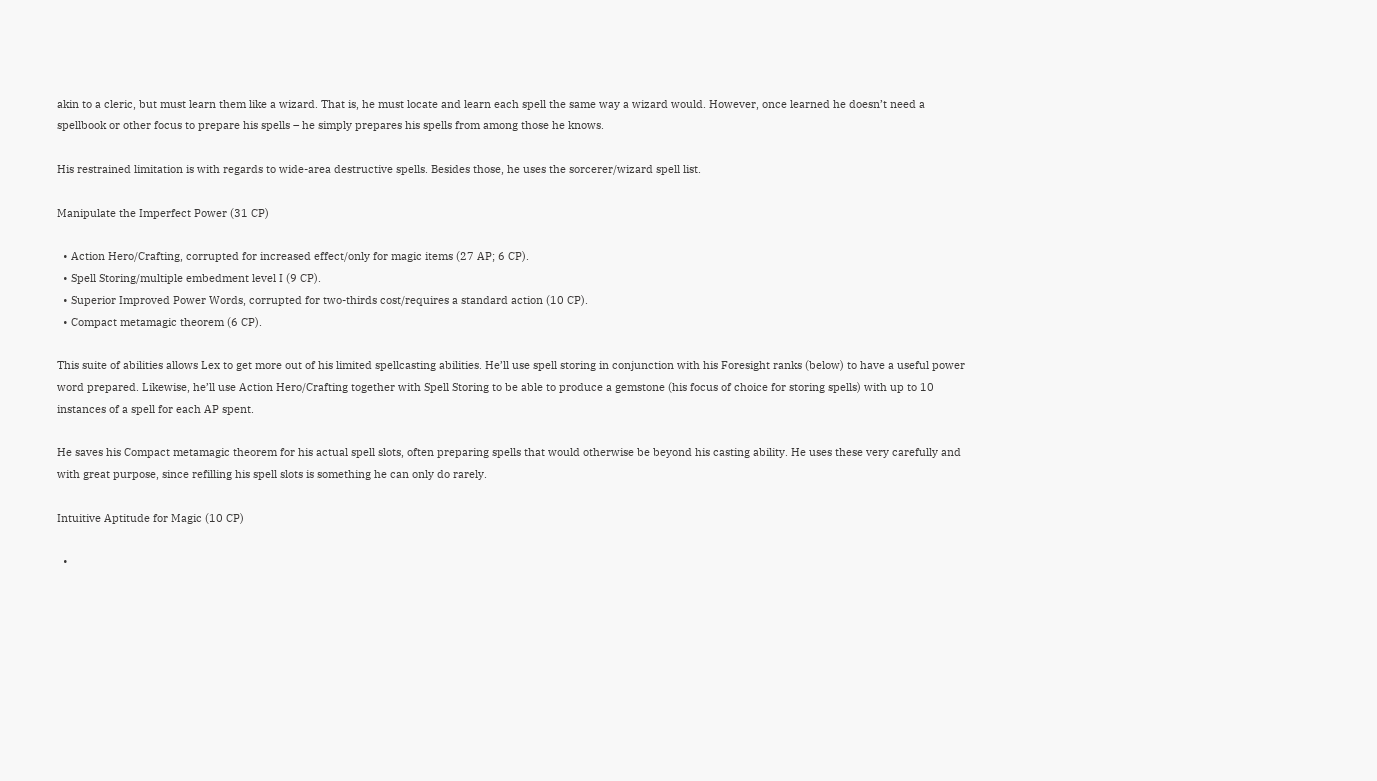akin to a cleric, but must learn them like a wizard. That is, he must locate and learn each spell the same way a wizard would. However, once learned he doesn’t need a spellbook or other focus to prepare his spells – he simply prepares his spells from among those he knows.

His restrained limitation is with regards to wide-area destructive spells. Besides those, he uses the sorcerer/wizard spell list.

Manipulate the Imperfect Power (31 CP)

  • Action Hero/Crafting, corrupted for increased effect/only for magic items (27 AP; 6 CP).
  • Spell Storing/multiple embedment level I (9 CP).
  • Superior Improved Power Words, corrupted for two-thirds cost/requires a standard action (10 CP).
  • Compact metamagic theorem (6 CP).

This suite of abilities allows Lex to get more out of his limited spellcasting abilities. He’ll use spell storing in conjunction with his Foresight ranks (below) to have a useful power word prepared. Likewise, he’ll use Action Hero/Crafting together with Spell Storing to be able to produce a gemstone (his focus of choice for storing spells) with up to 10 instances of a spell for each AP spent.

He saves his Compact metamagic theorem for his actual spell slots, often preparing spells that would otherwise be beyond his casting ability. He uses these very carefully and with great purpose, since refilling his spell slots is something he can only do rarely.

Intuitive Aptitude for Magic (10 CP)

  •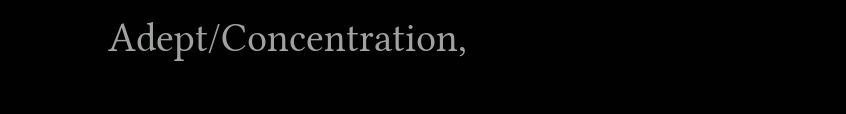Adept/Concentration,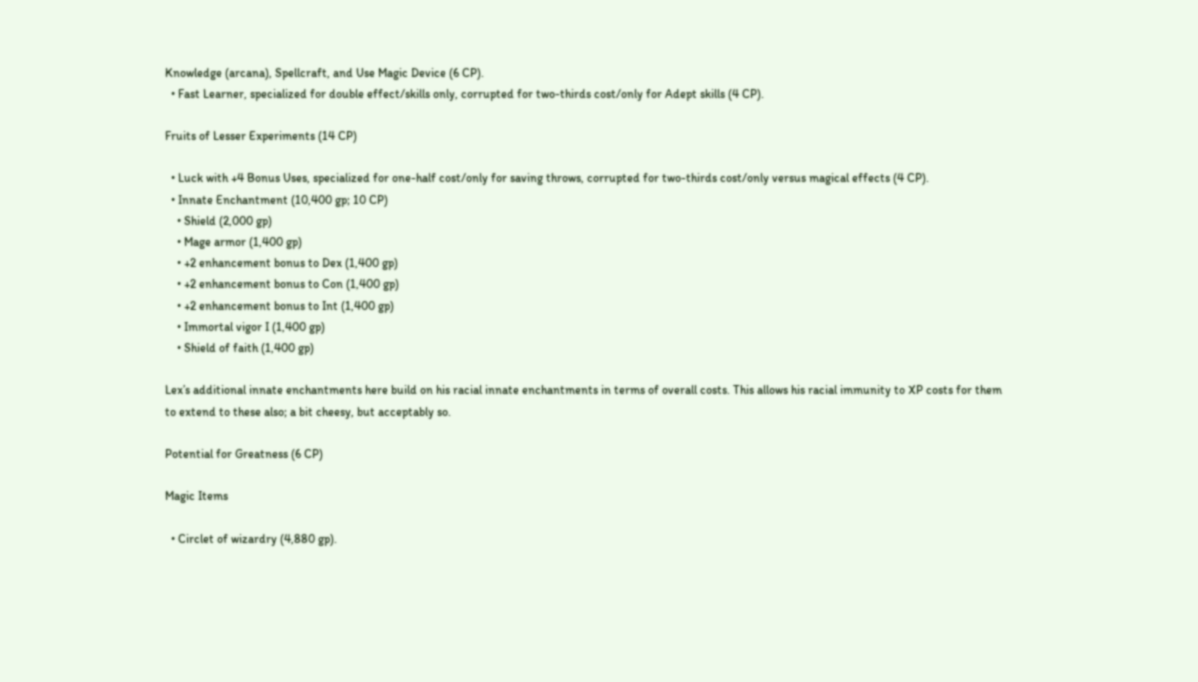Knowledge (arcana), Spellcraft, and Use Magic Device (6 CP).
  • Fast Learner, specialized for double effect/skills only, corrupted for two-thirds cost/only for Adept skills (4 CP).

Fruits of Lesser Experiments (14 CP)

  • Luck with +4 Bonus Uses, specialized for one-half cost/only for saving throws, corrupted for two-thirds cost/only versus magical effects (4 CP).
  • Innate Enchantment (10,400 gp; 10 CP)
    • Shield (2,000 gp)
    • Mage armor (1,400 gp)
    • +2 enhancement bonus to Dex (1,400 gp)
    • +2 enhancement bonus to Con (1,400 gp)
    • +2 enhancement bonus to Int (1,400 gp)
    • Immortal vigor I (1,400 gp)
    • Shield of faith (1,400 gp)

Lex’s additional innate enchantments here build on his racial innate enchantments in terms of overall costs. This allows his racial immunity to XP costs for them to extend to these also; a bit cheesy, but acceptably so.

Potential for Greatness (6 CP)

Magic Items

  • Circlet of wizardry (4,880 gp).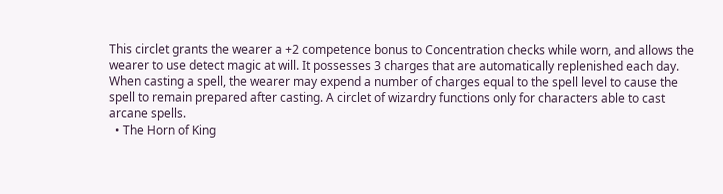This circlet grants the wearer a +2 competence bonus to Concentration checks while worn, and allows the wearer to use detect magic at will. It possesses 3 charges that are automatically replenished each day. When casting a spell, the wearer may expend a number of charges equal to the spell level to cause the spell to remain prepared after casting. A circlet of wizardry functions only for characters able to cast arcane spells.
  • The Horn of King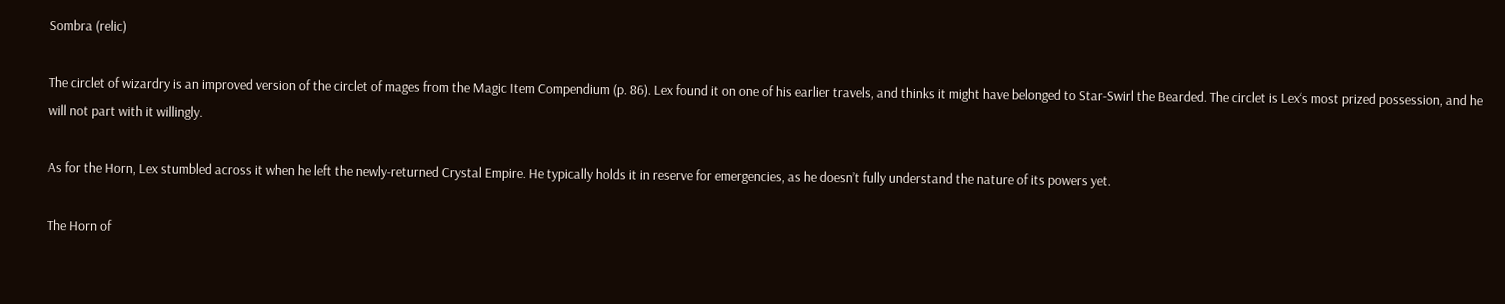Sombra (relic)

The circlet of wizardry is an improved version of the circlet of mages from the Magic Item Compendium (p. 86). Lex found it on one of his earlier travels, and thinks it might have belonged to Star-Swirl the Bearded. The circlet is Lex‘s most prized possession, and he will not part with it willingly.

As for the Horn, Lex stumbled across it when he left the newly-returned Crystal Empire. He typically holds it in reserve for emergencies, as he doesn’t fully understand the nature of its powers yet.

The Horn of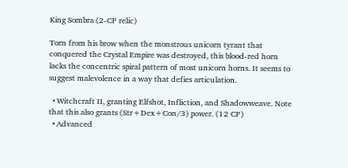King Sombra (2-CP relic)

Torn from his brow when the monstrous unicorn tyrant that conquered the Crystal Empire was destroyed, this blood-red horn lacks the concentric spiral pattern of most unicorn horns. It seems to suggest malevolence in a way that defies articulation.

  • Witchcraft II, granting Elfshot, Infliction, and Shadowweave. Note that this also grants (Str+Dex+Con/3) power. (12 CP)
  • Advanced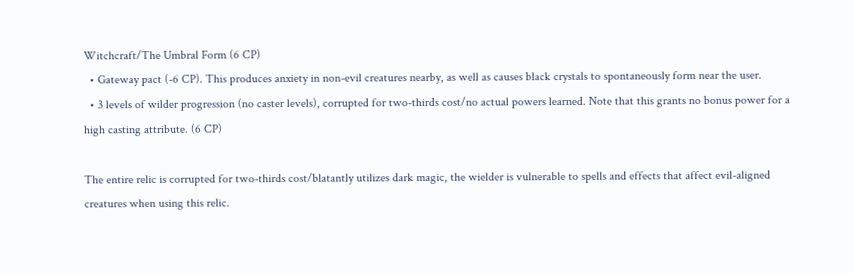Witchcraft/The Umbral Form (6 CP)
  • Gateway pact (-6 CP). This produces anxiety in non-evil creatures nearby, as well as causes black crystals to spontaneously form near the user.
  • 3 levels of wilder progression (no caster levels), corrupted for two-thirds cost/no actual powers learned. Note that this grants no bonus power for a high casting attribute. (6 CP)

The entire relic is corrupted for two-thirds cost/blatantly utilizes dark magic, the wielder is vulnerable to spells and effects that affect evil-aligned creatures when using this relic.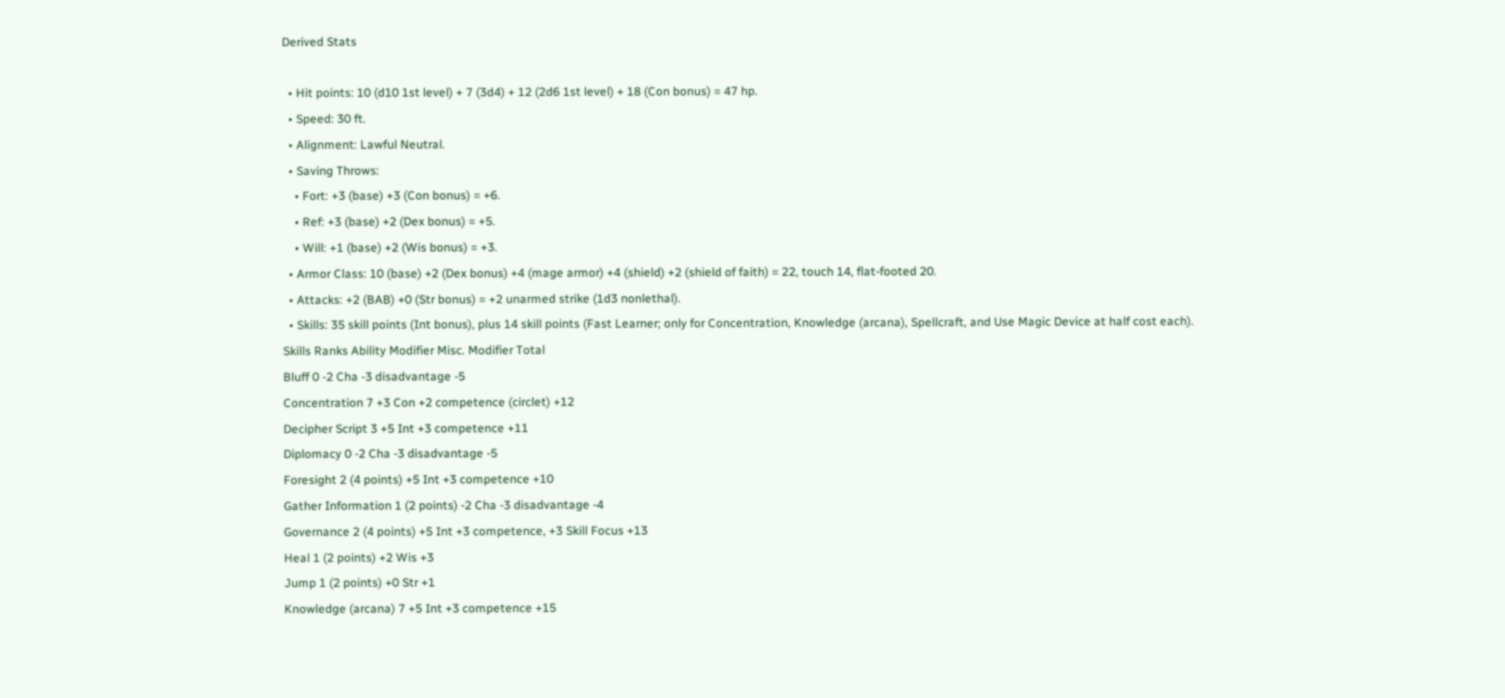Derived Stats

  • Hit points: 10 (d10 1st level) + 7 (3d4) + 12 (2d6 1st level) + 18 (Con bonus) = 47 hp.
  • Speed: 30 ft.
  • Alignment: Lawful Neutral.
  • Saving Throws:
    • Fort: +3 (base) +3 (Con bonus) = +6.
    • Ref: +3 (base) +2 (Dex bonus) = +5.
    • Will: +1 (base) +2 (Wis bonus) = +3.
  • Armor Class: 10 (base) +2 (Dex bonus) +4 (mage armor) +4 (shield) +2 (shield of faith) = 22, touch 14, flat-footed 20.
  • Attacks: +2 (BAB) +0 (Str bonus) = +2 unarmed strike (1d3 nonlethal).
  • Skills: 35 skill points (Int bonus), plus 14 skill points (Fast Learner; only for Concentration, Knowledge (arcana), Spellcraft, and Use Magic Device at half cost each).
Skills Ranks Ability Modifier Misc. Modifier Total
Bluff 0 -2 Cha -3 disadvantage -5
Concentration 7 +3 Con +2 competence (circlet) +12
Decipher Script 3 +5 Int +3 competence +11
Diplomacy 0 -2 Cha -3 disadvantage -5
Foresight 2 (4 points) +5 Int +3 competence +10
Gather Information 1 (2 points) -2 Cha -3 disadvantage -4
Governance 2 (4 points) +5 Int +3 competence, +3 Skill Focus +13
Heal 1 (2 points) +2 Wis +3
Jump 1 (2 points) +0 Str +1
Knowledge (arcana) 7 +5 Int +3 competence +15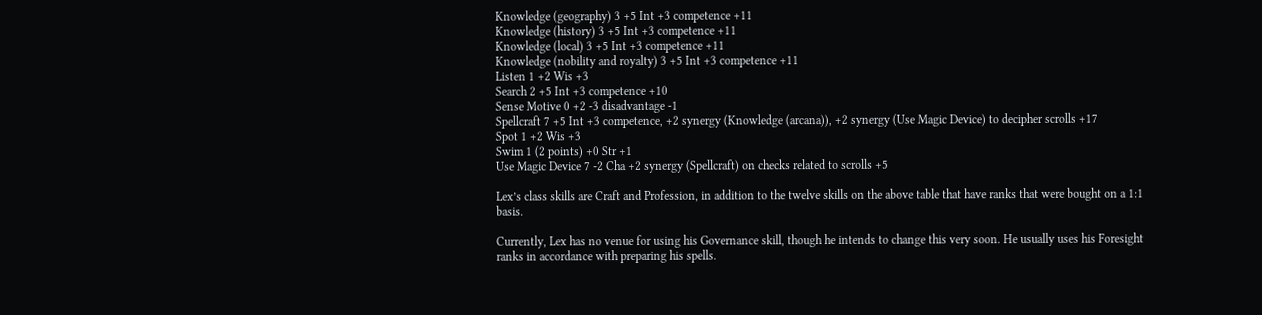Knowledge (geography) 3 +5 Int +3 competence +11
Knowledge (history) 3 +5 Int +3 competence +11
Knowledge (local) 3 +5 Int +3 competence +11
Knowledge (nobility and royalty) 3 +5 Int +3 competence +11
Listen 1 +2 Wis +3
Search 2 +5 Int +3 competence +10
Sense Motive 0 +2 -3 disadvantage -1
Spellcraft 7 +5 Int +3 competence, +2 synergy (Knowledge (arcana)), +2 synergy (Use Magic Device) to decipher scrolls +17
Spot 1 +2 Wis +3
Swim 1 (2 points) +0 Str +1
Use Magic Device 7 -2 Cha +2 synergy (Spellcraft) on checks related to scrolls +5

Lex’s class skills are Craft and Profession, in addition to the twelve skills on the above table that have ranks that were bought on a 1:1 basis.

Currently, Lex has no venue for using his Governance skill, though he intends to change this very soon. He usually uses his Foresight ranks in accordance with preparing his spells.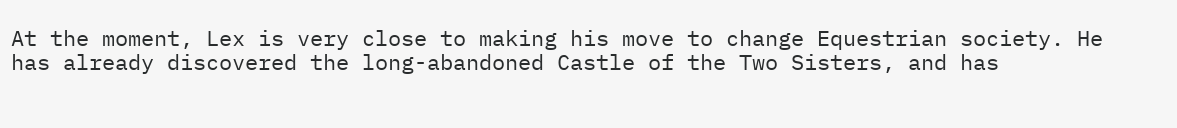At the moment, Lex is very close to making his move to change Equestrian society. He has already discovered the long-abandoned Castle of the Two Sisters, and has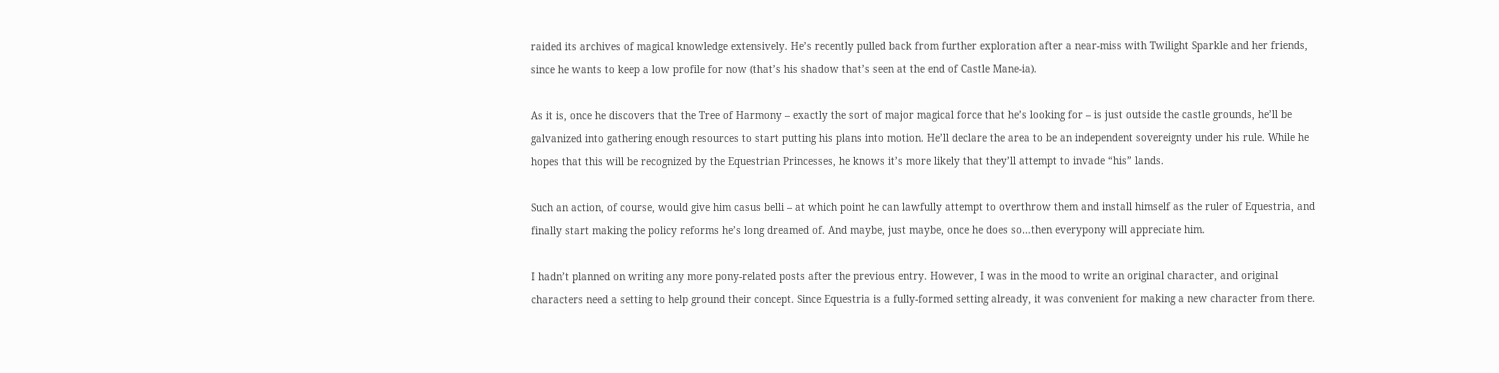raided its archives of magical knowledge extensively. He’s recently pulled back from further exploration after a near-miss with Twilight Sparkle and her friends, since he wants to keep a low profile for now (that’s his shadow that’s seen at the end of Castle Mane-ia).

As it is, once he discovers that the Tree of Harmony – exactly the sort of major magical force that he’s looking for – is just outside the castle grounds, he’ll be galvanized into gathering enough resources to start putting his plans into motion. He’ll declare the area to be an independent sovereignty under his rule. While he hopes that this will be recognized by the Equestrian Princesses, he knows it’s more likely that they’ll attempt to invade “his” lands.

Such an action, of course, would give him casus belli – at which point he can lawfully attempt to overthrow them and install himself as the ruler of Equestria, and finally start making the policy reforms he’s long dreamed of. And maybe, just maybe, once he does so…then everypony will appreciate him.

I hadn’t planned on writing any more pony-related posts after the previous entry. However, I was in the mood to write an original character, and original characters need a setting to help ground their concept. Since Equestria is a fully-formed setting already, it was convenient for making a new character from there.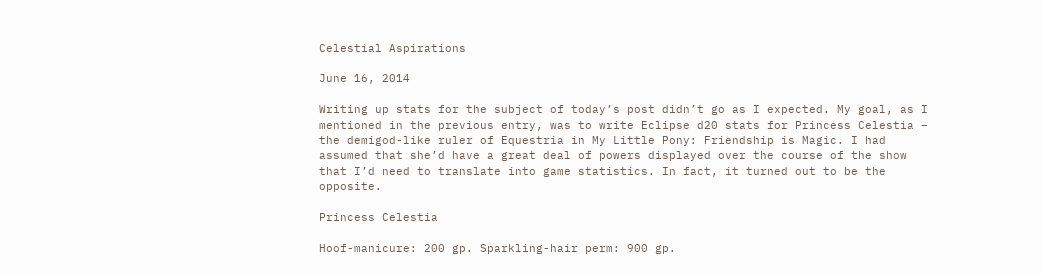Celestial Aspirations

June 16, 2014

Writing up stats for the subject of today’s post didn’t go as I expected. My goal, as I mentioned in the previous entry, was to write Eclipse d20 stats for Princess Celestia – the demigod-like ruler of Equestria in My Little Pony: Friendship is Magic. I had assumed that she’d have a great deal of powers displayed over the course of the show that I’d need to translate into game statistics. In fact, it turned out to be the opposite.

Princess Celestia

Hoof-manicure: 200 gp. Sparkling-hair perm: 900 gp.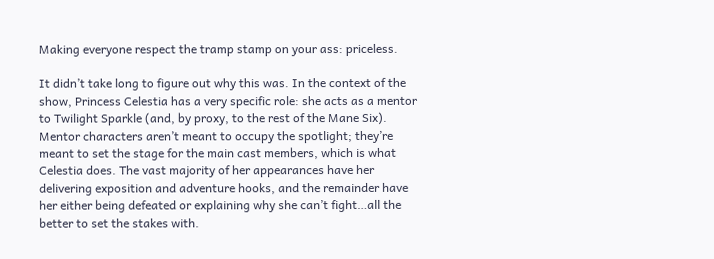Making everyone respect the tramp stamp on your ass: priceless.

It didn’t take long to figure out why this was. In the context of the show, Princess Celestia has a very specific role: she acts as a mentor to Twilight Sparkle (and, by proxy, to the rest of the Mane Six). Mentor characters aren’t meant to occupy the spotlight; they’re meant to set the stage for the main cast members, which is what Celestia does. The vast majority of her appearances have her delivering exposition and adventure hooks, and the remainder have her either being defeated or explaining why she can’t fight…all the better to set the stakes with.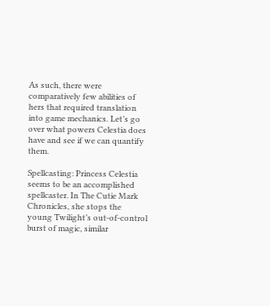As such, there were comparatively few abilities of hers that required translation into game mechanics. Let’s go over what powers Celestia does have and see if we can quantify them.

Spellcasting: Princess Celestia seems to be an accomplished spellcaster. In The Cutie Mark Chronicles, she stops the young Twilight’s out-of-control burst of magic, similar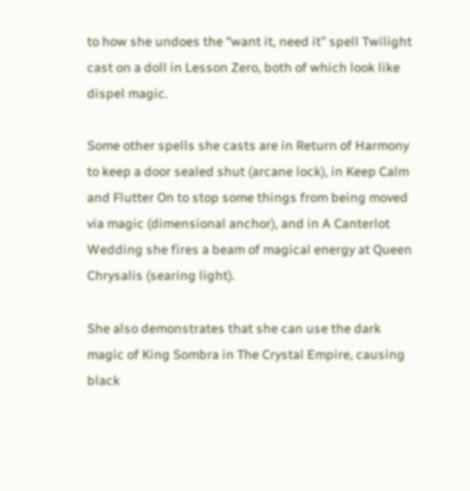to how she undoes the “want it, need it” spell Twilight cast on a doll in Lesson Zero, both of which look like dispel magic.

Some other spells she casts are in Return of Harmony to keep a door sealed shut (arcane lock), in Keep Calm and Flutter On to stop some things from being moved via magic (dimensional anchor), and in A Canterlot Wedding she fires a beam of magical energy at Queen Chrysalis (searing light).

She also demonstrates that she can use the dark magic of King Sombra in The Crystal Empire, causing black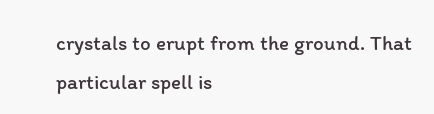crystals to erupt from the ground. That particular spell is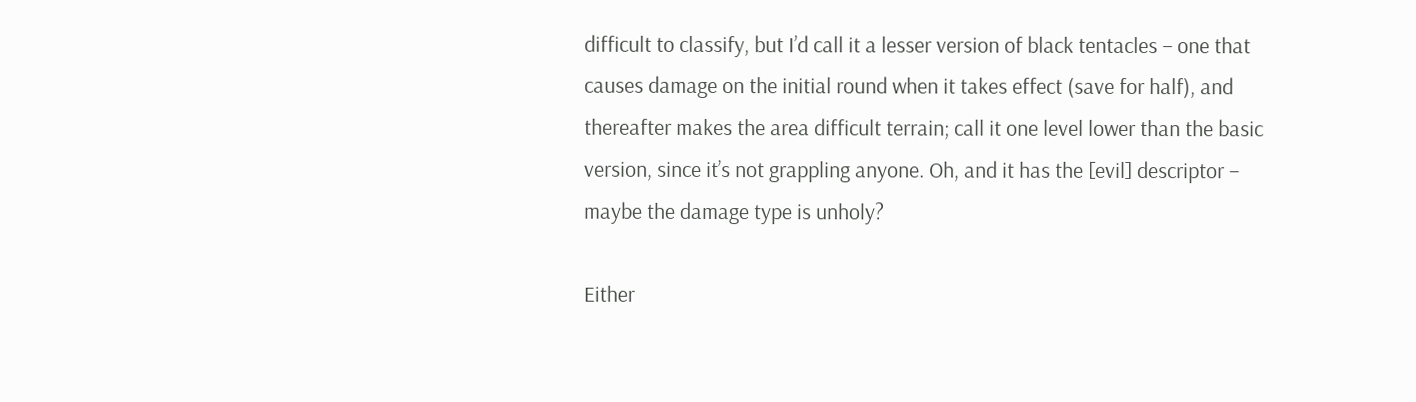difficult to classify, but I’d call it a lesser version of black tentacles – one that causes damage on the initial round when it takes effect (save for half), and thereafter makes the area difficult terrain; call it one level lower than the basic version, since it’s not grappling anyone. Oh, and it has the [evil] descriptor – maybe the damage type is unholy?

Either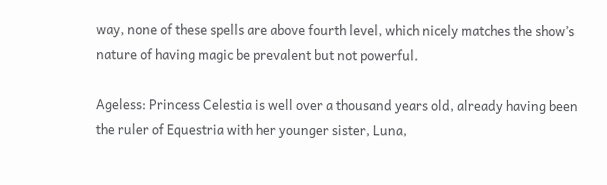way, none of these spells are above fourth level, which nicely matches the show’s nature of having magic be prevalent but not powerful.

Ageless: Princess Celestia is well over a thousand years old, already having been the ruler of Equestria with her younger sister, Luna,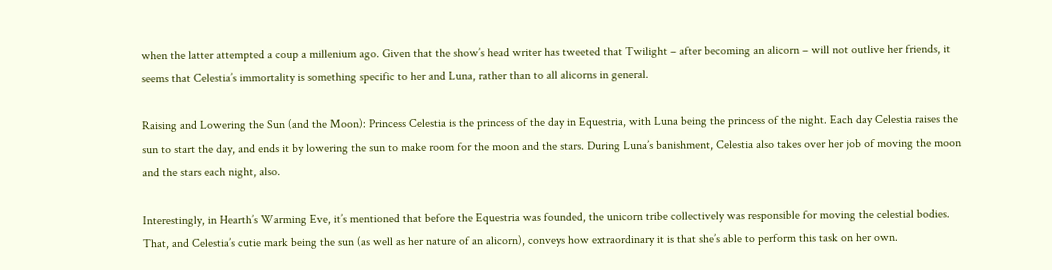when the latter attempted a coup a millenium ago. Given that the show’s head writer has tweeted that Twilight – after becoming an alicorn – will not outlive her friends, it seems that Celestia’s immortality is something specific to her and Luna, rather than to all alicorns in general.

Raising and Lowering the Sun (and the Moon): Princess Celestia is the princess of the day in Equestria, with Luna being the princess of the night. Each day Celestia raises the sun to start the day, and ends it by lowering the sun to make room for the moon and the stars. During Luna’s banishment, Celestia also takes over her job of moving the moon and the stars each night, also.

Interestingly, in Hearth’s Warming Eve, it’s mentioned that before the Equestria was founded, the unicorn tribe collectively was responsible for moving the celestial bodies. That, and Celestia’s cutie mark being the sun (as well as her nature of an alicorn), conveys how extraordinary it is that she’s able to perform this task on her own.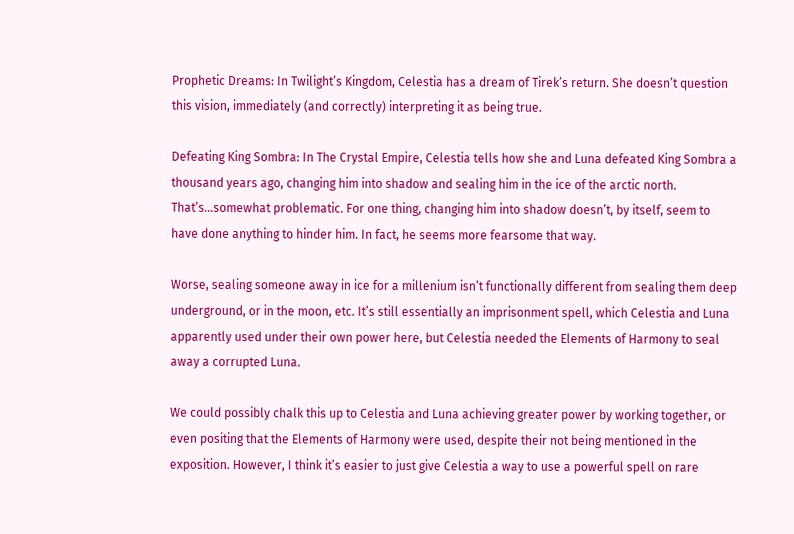Prophetic Dreams: In Twilight’s Kingdom, Celestia has a dream of Tirek’s return. She doesn’t question this vision, immediately (and correctly) interpreting it as being true.

Defeating King Sombra: In The Crystal Empire, Celestia tells how she and Luna defeated King Sombra a thousand years ago, changing him into shadow and sealing him in the ice of the arctic north. That’s…somewhat problematic. For one thing, changing him into shadow doesn’t, by itself, seem to have done anything to hinder him. In fact, he seems more fearsome that way.

Worse, sealing someone away in ice for a millenium isn’t functionally different from sealing them deep underground, or in the moon, etc. It’s still essentially an imprisonment spell, which Celestia and Luna apparently used under their own power here, but Celestia needed the Elements of Harmony to seal away a corrupted Luna.

We could possibly chalk this up to Celestia and Luna achieving greater power by working together, or even positing that the Elements of Harmony were used, despite their not being mentioned in the exposition. However, I think it’s easier to just give Celestia a way to use a powerful spell on rare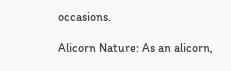occasions.

Alicorn Nature: As an alicorn,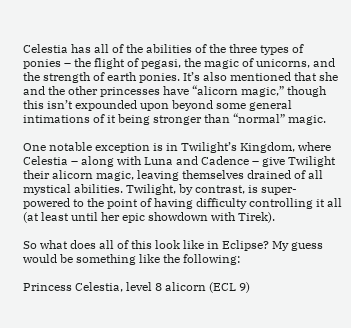Celestia has all of the abilities of the three types of ponies – the flight of pegasi, the magic of unicorns, and the strength of earth ponies. It’s also mentioned that she and the other princesses have “alicorn magic,” though this isn’t expounded upon beyond some general intimations of it being stronger than “normal” magic.

One notable exception is in Twilight’s Kingdom, where Celestia – along with Luna and Cadence – give Twilight their alicorn magic, leaving themselves drained of all mystical abilities. Twilight, by contrast, is super-powered to the point of having difficulty controlling it all (at least until her epic showdown with Tirek).

So what does all of this look like in Eclipse? My guess would be something like the following:

Princess Celestia, level 8 alicorn (ECL 9)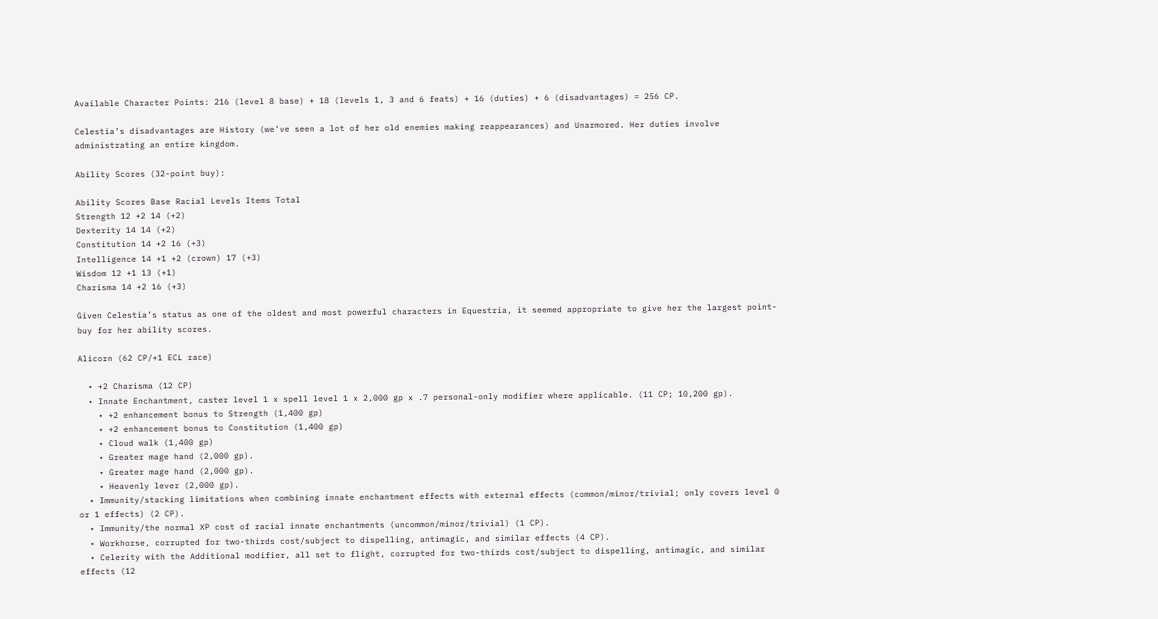Available Character Points: 216 (level 8 base) + 18 (levels 1, 3 and 6 feats) + 16 (duties) + 6 (disadvantages) = 256 CP.

Celestia’s disadvantages are History (we’ve seen a lot of her old enemies making reappearances) and Unarmored. Her duties involve administrating an entire kingdom.

Ability Scores (32-point buy):

Ability Scores Base Racial Levels Items Total
Strength 12 +2 14 (+2)
Dexterity 14 14 (+2)
Constitution 14 +2 16 (+3)
Intelligence 14 +1 +2 (crown) 17 (+3)
Wisdom 12 +1 13 (+1)
Charisma 14 +2 16 (+3)

Given Celestia’s status as one of the oldest and most powerful characters in Equestria, it seemed appropriate to give her the largest point-buy for her ability scores.

Alicorn (62 CP/+1 ECL race)

  • +2 Charisma (12 CP)
  • Innate Enchantment, caster level 1 x spell level 1 x 2,000 gp x .7 personal-only modifier where applicable. (11 CP; 10,200 gp).
    • +2 enhancement bonus to Strength (1,400 gp)
    • +2 enhancement bonus to Constitution (1,400 gp)
    • Cloud walk (1,400 gp)
    • Greater mage hand (2,000 gp).
    • Greater mage hand (2,000 gp).
    • Heavenly lever (2,000 gp).
  • Immunity/stacking limitations when combining innate enchantment effects with external effects (common/minor/trivial; only covers level 0 or 1 effects) (2 CP).
  • Immunity/the normal XP cost of racial innate enchantments (uncommon/minor/trivial) (1 CP).
  • Workhorse, corrupted for two-thirds cost/subject to dispelling, antimagic, and similar effects (4 CP).
  • Celerity with the Additional modifier, all set to flight, corrupted for two-thirds cost/subject to dispelling, antimagic, and similar effects (12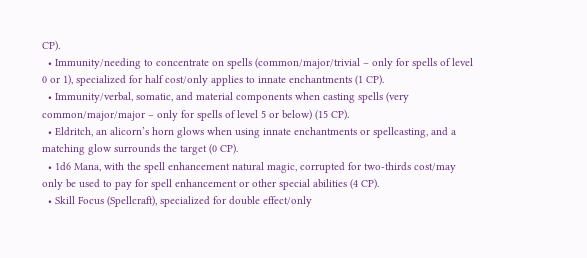CP).
  • Immunity/needing to concentrate on spells (common/major/trivial – only for spells of level 0 or 1), specialized for half cost/only applies to innate enchantments (1 CP).
  • Immunity/verbal, somatic, and material components when casting spells (very common/major/major – only for spells of level 5 or below) (15 CP).
  • Eldritch, an alicorn’s horn glows when using innate enchantments or spellcasting, and a matching glow surrounds the target (0 CP).
  • 1d6 Mana, with the spell enhancement natural magic, corrupted for two-thirds cost/may only be used to pay for spell enhancement or other special abilities (4 CP).
  • Skill Focus (Spellcraft), specialized for double effect/only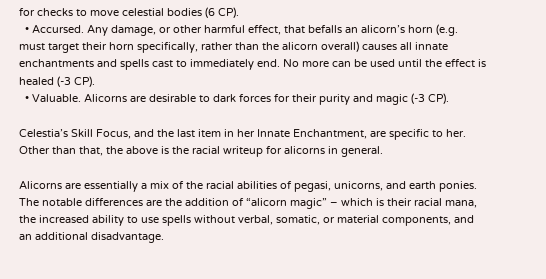for checks to move celestial bodies (6 CP).
  • Accursed. Any damage, or other harmful effect, that befalls an alicorn’s horn (e.g. must target their horn specifically, rather than the alicorn overall) causes all innate enchantments and spells cast to immediately end. No more can be used until the effect is healed (-3 CP).
  • Valuable. Alicorns are desirable to dark forces for their purity and magic (-3 CP).

Celestia’s Skill Focus, and the last item in her Innate Enchantment, are specific to her. Other than that, the above is the racial writeup for alicorns in general.

Alicorns are essentially a mix of the racial abilities of pegasi, unicorns, and earth ponies. The notable differences are the addition of “alicorn magic” – which is their racial mana, the increased ability to use spells without verbal, somatic, or material components, and an additional disadvantage.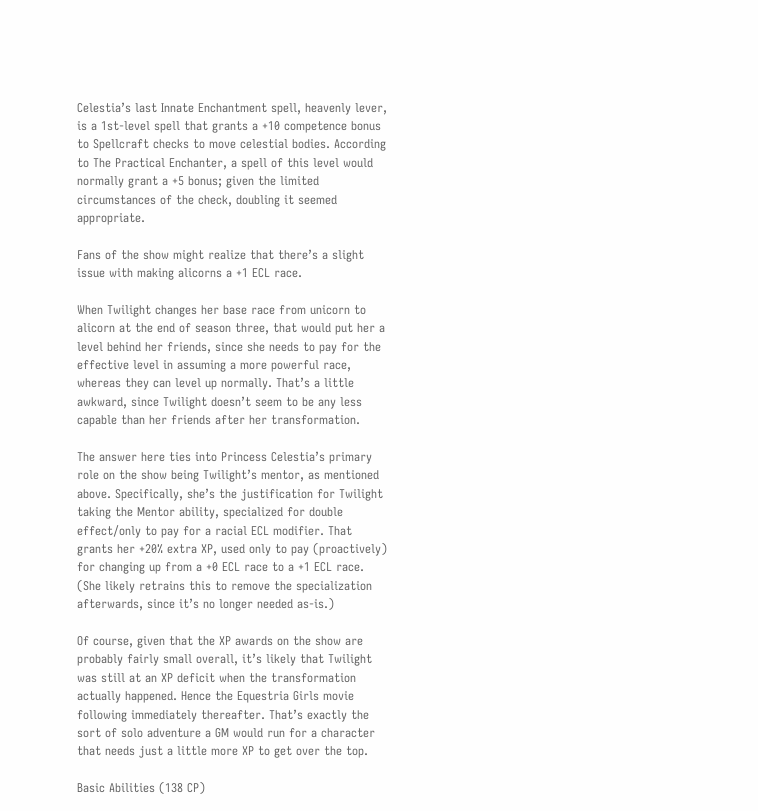Celestia’s last Innate Enchantment spell, heavenly lever, is a 1st-level spell that grants a +10 competence bonus to Spellcraft checks to move celestial bodies. According to The Practical Enchanter, a spell of this level would normally grant a +5 bonus; given the limited circumstances of the check, doubling it seemed appropriate.

Fans of the show might realize that there’s a slight issue with making alicorns a +1 ECL race.

When Twilight changes her base race from unicorn to alicorn at the end of season three, that would put her a level behind her friends, since she needs to pay for the effective level in assuming a more powerful race, whereas they can level up normally. That’s a little awkward, since Twilight doesn’t seem to be any less capable than her friends after her transformation.

The answer here ties into Princess Celestia’s primary role on the show being Twilight’s mentor, as mentioned above. Specifically, she’s the justification for Twilight taking the Mentor ability, specialized for double effect/only to pay for a racial ECL modifier. That grants her +20% extra XP, used only to pay (proactively) for changing up from a +0 ECL race to a +1 ECL race. (She likely retrains this to remove the specialization afterwards, since it’s no longer needed as-is.)

Of course, given that the XP awards on the show are probably fairly small overall, it’s likely that Twilight was still at an XP deficit when the transformation actually happened. Hence the Equestria Girls movie following immediately thereafter. That’s exactly the sort of solo adventure a GM would run for a character that needs just a little more XP to get over the top.

Basic Abilities (138 CP)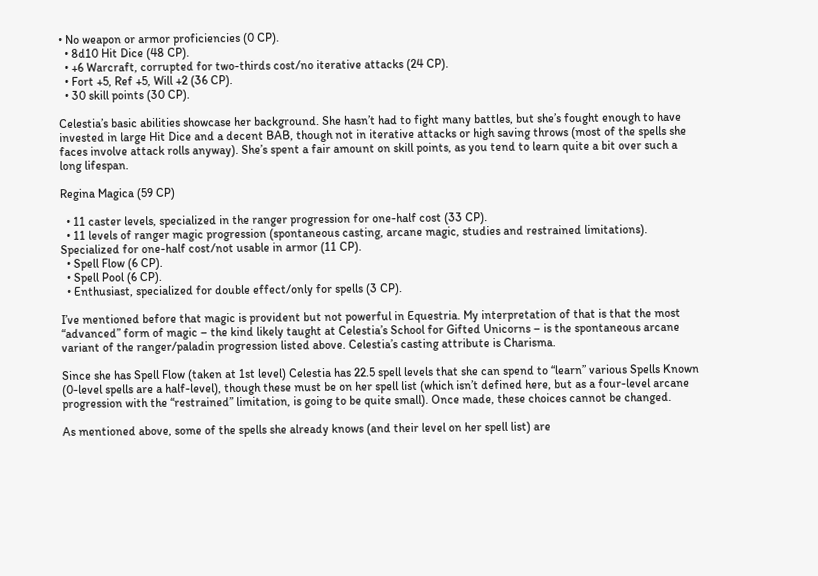• No weapon or armor proficiencies (0 CP).
  • 8d10 Hit Dice (48 CP).
  • +6 Warcraft, corrupted for two-thirds cost/no iterative attacks (24 CP).
  • Fort +5, Ref +5, Will +2 (36 CP).
  • 30 skill points (30 CP).

Celestia’s basic abilities showcase her background. She hasn’t had to fight many battles, but she’s fought enough to have invested in large Hit Dice and a decent BAB, though not in iterative attacks or high saving throws (most of the spells she faces involve attack rolls anyway). She’s spent a fair amount on skill points, as you tend to learn quite a bit over such a long lifespan.

Regina Magica (59 CP)

  • 11 caster levels, specialized in the ranger progression for one-half cost (33 CP).
  • 11 levels of ranger magic progression (spontaneous casting, arcane magic, studies and restrained limitations). Specialized for one-half cost/not usable in armor (11 CP).
  • Spell Flow (6 CP).
  • Spell Pool (6 CP).
  • Enthusiast, specialized for double effect/only for spells (3 CP).

I’ve mentioned before that magic is provident but not powerful in Equestria. My interpretation of that is that the most “advanced” form of magic – the kind likely taught at Celestia’s School for Gifted Unicorns – is the spontaneous arcane variant of the ranger/paladin progression listed above. Celestia’s casting attribute is Charisma.

Since she has Spell Flow (taken at 1st level) Celestia has 22.5 spell levels that she can spend to “learn” various Spells Known (0-level spells are a half-level), though these must be on her spell list (which isn’t defined here, but as a four-level arcane progression with the “restrained” limitation, is going to be quite small). Once made, these choices cannot be changed.

As mentioned above, some of the spells she already knows (and their level on her spell list) are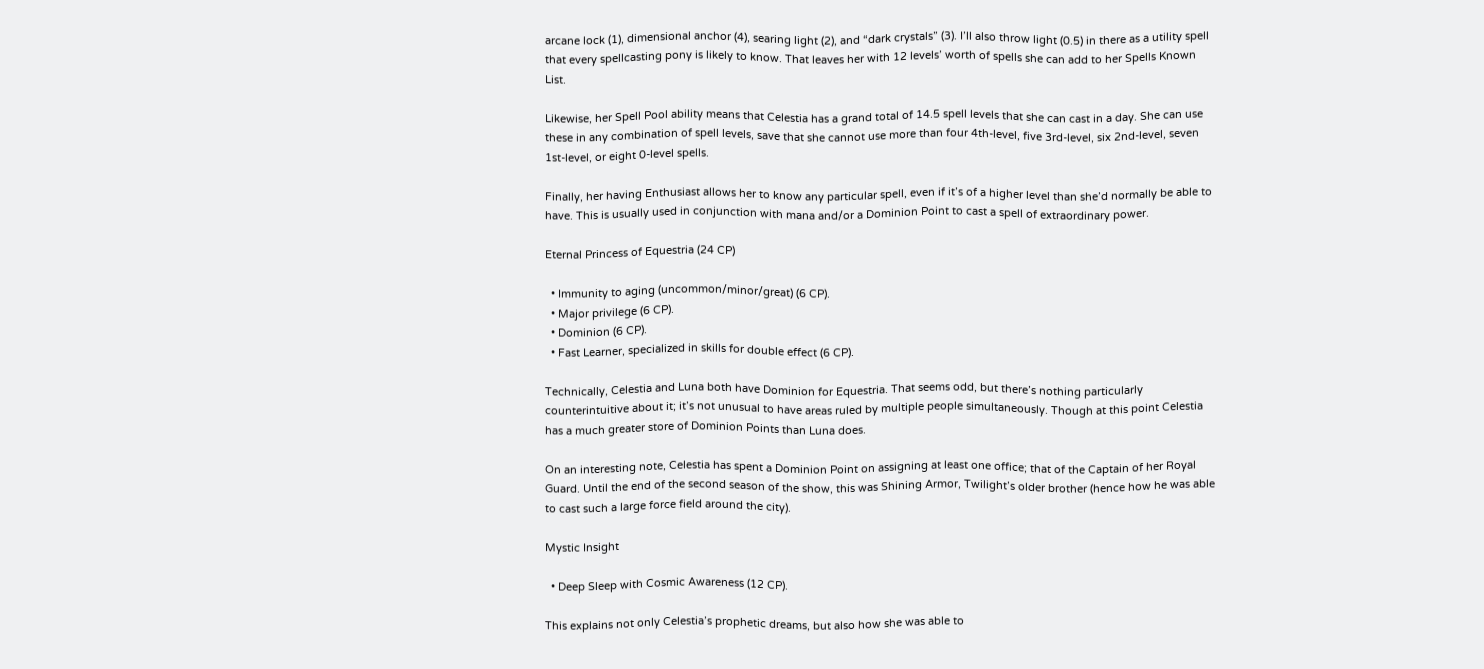arcane lock (1), dimensional anchor (4), searing light (2), and “dark crystals” (3). I’ll also throw light (0.5) in there as a utility spell that every spellcasting pony is likely to know. That leaves her with 12 levels’ worth of spells she can add to her Spells Known List.

Likewise, her Spell Pool ability means that Celestia has a grand total of 14.5 spell levels that she can cast in a day. She can use these in any combination of spell levels, save that she cannot use more than four 4th-level, five 3rd-level, six 2nd-level, seven 1st-level, or eight 0-level spells.

Finally, her having Enthusiast allows her to know any particular spell, even if it’s of a higher level than she’d normally be able to have. This is usually used in conjunction with mana and/or a Dominion Point to cast a spell of extraordinary power.

Eternal Princess of Equestria (24 CP)

  • Immunity to aging (uncommon/minor/great) (6 CP).
  • Major privilege (6 CP).
  • Dominion (6 CP).
  • Fast Learner, specialized in skills for double effect (6 CP).

Technically, Celestia and Luna both have Dominion for Equestria. That seems odd, but there’s nothing particularly counterintuitive about it; it’s not unusual to have areas ruled by multiple people simultaneously. Though at this point Celestia has a much greater store of Dominion Points than Luna does.

On an interesting note, Celestia has spent a Dominion Point on assigning at least one office; that of the Captain of her Royal Guard. Until the end of the second season of the show, this was Shining Armor, Twilight’s older brother (hence how he was able to cast such a large force field around the city).

Mystic Insight

  • Deep Sleep with Cosmic Awareness (12 CP).

This explains not only Celestia’s prophetic dreams, but also how she was able to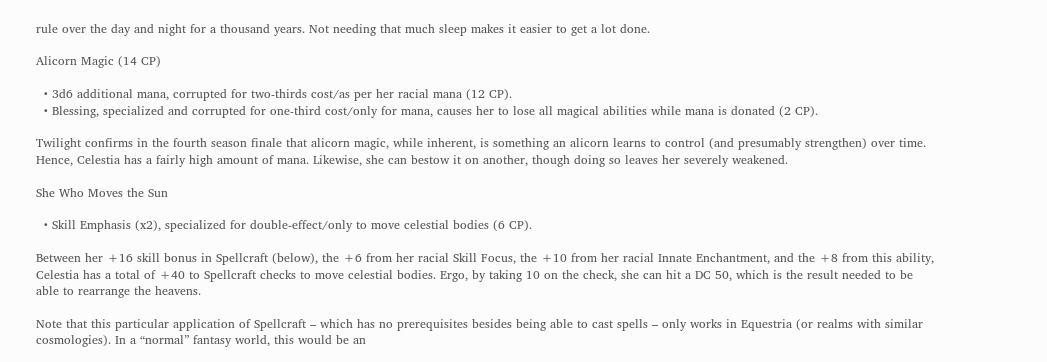rule over the day and night for a thousand years. Not needing that much sleep makes it easier to get a lot done.

Alicorn Magic (14 CP)

  • 3d6 additional mana, corrupted for two-thirds cost/as per her racial mana (12 CP).
  • Blessing, specialized and corrupted for one-third cost/only for mana, causes her to lose all magical abilities while mana is donated (2 CP).

Twilight confirms in the fourth season finale that alicorn magic, while inherent, is something an alicorn learns to control (and presumably strengthen) over time. Hence, Celestia has a fairly high amount of mana. Likewise, she can bestow it on another, though doing so leaves her severely weakened.

She Who Moves the Sun

  • Skill Emphasis (x2), specialized for double-effect/only to move celestial bodies (6 CP).

Between her +16 skill bonus in Spellcraft (below), the +6 from her racial Skill Focus, the +10 from her racial Innate Enchantment, and the +8 from this ability, Celestia has a total of +40 to Spellcraft checks to move celestial bodies. Ergo, by taking 10 on the check, she can hit a DC 50, which is the result needed to be able to rearrange the heavens.

Note that this particular application of Spellcraft – which has no prerequisites besides being able to cast spells – only works in Equestria (or realms with similar cosmologies). In a “normal” fantasy world, this would be an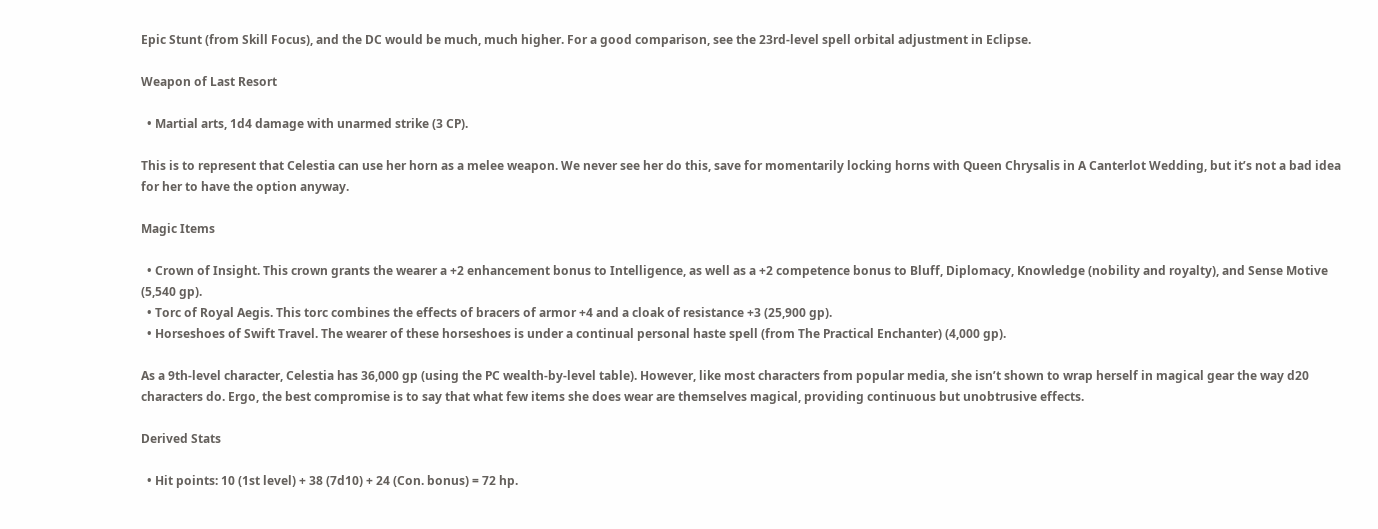Epic Stunt (from Skill Focus), and the DC would be much, much higher. For a good comparison, see the 23rd-level spell orbital adjustment in Eclipse.

Weapon of Last Resort

  • Martial arts, 1d4 damage with unarmed strike (3 CP).

This is to represent that Celestia can use her horn as a melee weapon. We never see her do this, save for momentarily locking horns with Queen Chrysalis in A Canterlot Wedding, but it’s not a bad idea for her to have the option anyway.

Magic Items

  • Crown of Insight. This crown grants the wearer a +2 enhancement bonus to Intelligence, as well as a +2 competence bonus to Bluff, Diplomacy, Knowledge (nobility and royalty), and Sense Motive (5,540 gp).
  • Torc of Royal Aegis. This torc combines the effects of bracers of armor +4 and a cloak of resistance +3 (25,900 gp).
  • Horseshoes of Swift Travel. The wearer of these horseshoes is under a continual personal haste spell (from The Practical Enchanter) (4,000 gp).

As a 9th-level character, Celestia has 36,000 gp (using the PC wealth-by-level table). However, like most characters from popular media, she isn’t shown to wrap herself in magical gear the way d20 characters do. Ergo, the best compromise is to say that what few items she does wear are themselves magical, providing continuous but unobtrusive effects.

Derived Stats

  • Hit points: 10 (1st level) + 38 (7d10) + 24 (Con. bonus) = 72 hp.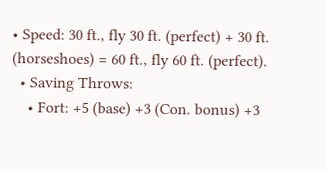• Speed: 30 ft., fly 30 ft. (perfect) + 30 ft. (horseshoes) = 60 ft., fly 60 ft. (perfect).
  • Saving Throws:
    • Fort: +5 (base) +3 (Con. bonus) +3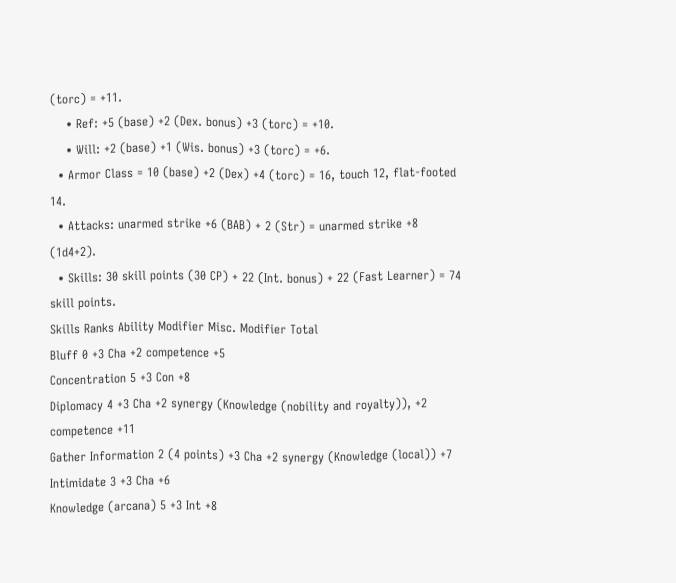(torc) = +11.
    • Ref: +5 (base) +2 (Dex. bonus) +3 (torc) = +10.
    • Will: +2 (base) +1 (Wis. bonus) +3 (torc) = +6.
  • Armor Class = 10 (base) +2 (Dex) +4 (torc) = 16, touch 12, flat-footed 14.
  • Attacks: unarmed strike +6 (BAB) + 2 (Str) = unarmed strike +8 (1d4+2).
  • Skills: 30 skill points (30 CP) + 22 (Int. bonus) + 22 (Fast Learner) = 74 skill points.
Skills Ranks Ability Modifier Misc. Modifier Total
Bluff 0 +3 Cha +2 competence +5
Concentration 5 +3 Con +8
Diplomacy 4 +3 Cha +2 synergy (Knowledge (nobility and royalty)), +2 competence +11
Gather Information 2 (4 points) +3 Cha +2 synergy (Knowledge (local)) +7
Intimidate 3 +3 Cha +6
Knowledge (arcana) 5 +3 Int +8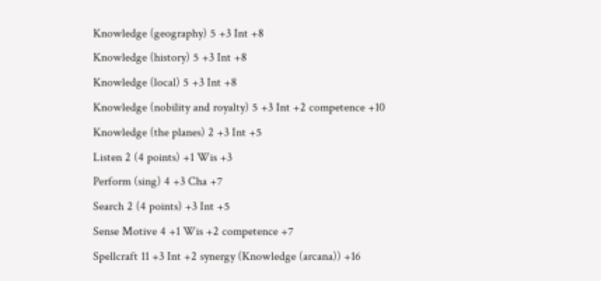Knowledge (geography) 5 +3 Int +8
Knowledge (history) 5 +3 Int +8
Knowledge (local) 5 +3 Int +8
Knowledge (nobility and royalty) 5 +3 Int +2 competence +10
Knowledge (the planes) 2 +3 Int +5
Listen 2 (4 points) +1 Wis +3
Perform (sing) 4 +3 Cha +7
Search 2 (4 points) +3 Int +5
Sense Motive 4 +1 Wis +2 competence +7
Spellcraft 11 +3 Int +2 synergy (Knowledge (arcana)) +16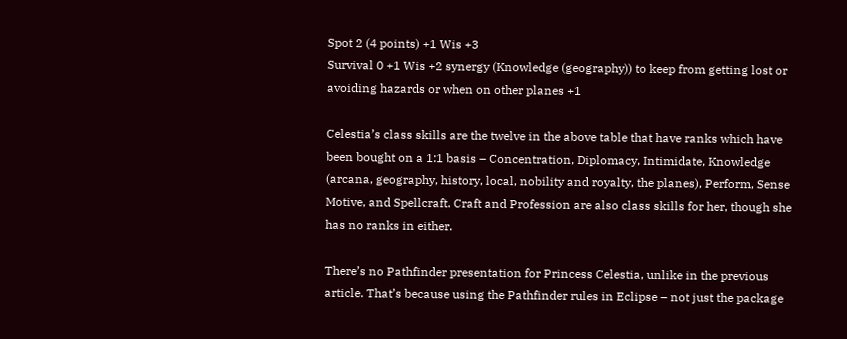Spot 2 (4 points) +1 Wis +3
Survival 0 +1 Wis +2 synergy (Knowledge (geography)) to keep from getting lost or avoiding hazards or when on other planes +1

Celestia’s class skills are the twelve in the above table that have ranks which have been bought on a 1:1 basis – Concentration, Diplomacy, Intimidate, Knowledge (arcana, geography, history, local, nobility and royalty, the planes), Perform, Sense Motive, and Spellcraft. Craft and Profession are also class skills for her, though she has no ranks in either.

There’s no Pathfinder presentation for Princess Celestia, unlike in the previous article. That’s because using the Pathfinder rules in Eclipse – not just the package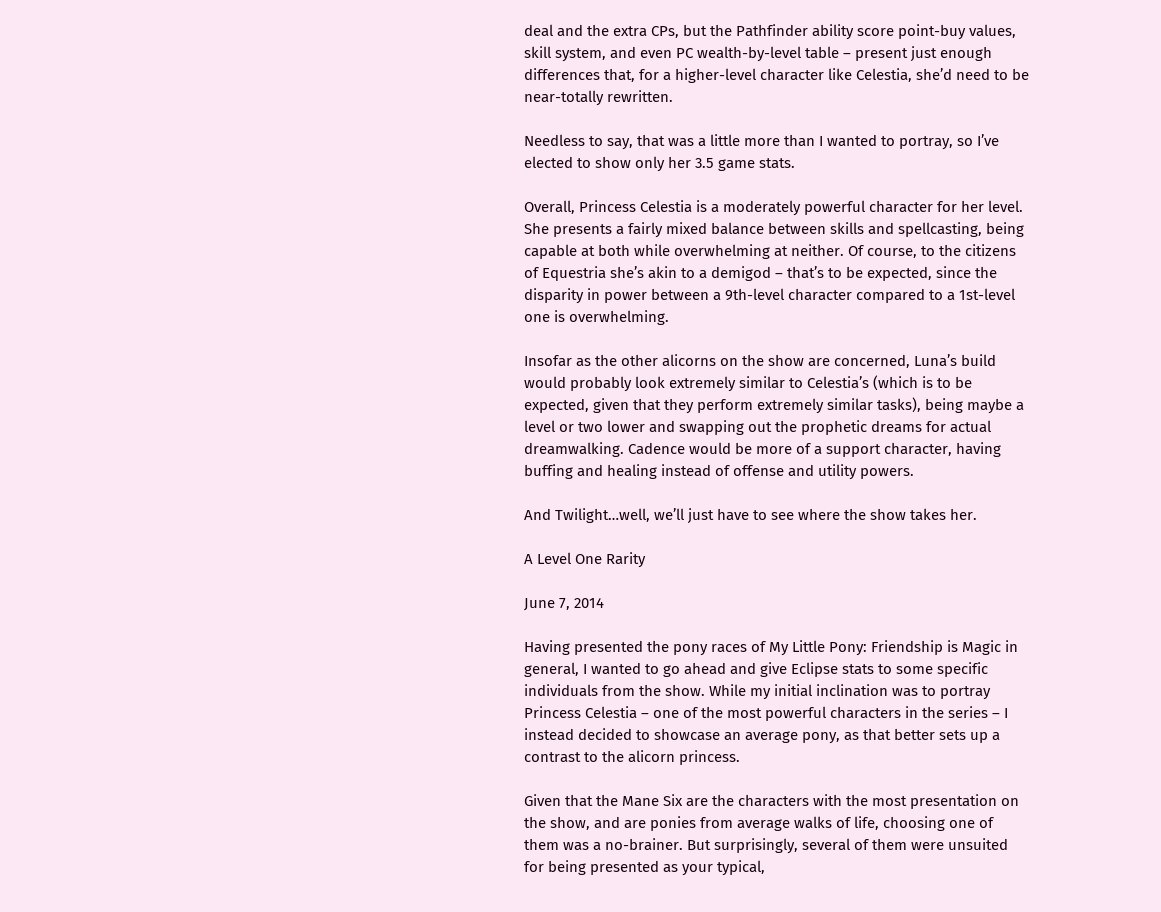deal and the extra CPs, but the Pathfinder ability score point-buy values, skill system, and even PC wealth-by-level table – present just enough differences that, for a higher-level character like Celestia, she’d need to be near-totally rewritten.

Needless to say, that was a little more than I wanted to portray, so I’ve elected to show only her 3.5 game stats.

Overall, Princess Celestia is a moderately powerful character for her level. She presents a fairly mixed balance between skills and spellcasting, being capable at both while overwhelming at neither. Of course, to the citizens of Equestria she’s akin to a demigod – that’s to be expected, since the disparity in power between a 9th-level character compared to a 1st-level one is overwhelming.

Insofar as the other alicorns on the show are concerned, Luna’s build would probably look extremely similar to Celestia’s (which is to be expected, given that they perform extremely similar tasks), being maybe a level or two lower and swapping out the prophetic dreams for actual dreamwalking. Cadence would be more of a support character, having buffing and healing instead of offense and utility powers.

And Twilight…well, we’ll just have to see where the show takes her.

A Level One Rarity

June 7, 2014

Having presented the pony races of My Little Pony: Friendship is Magic in general, I wanted to go ahead and give Eclipse stats to some specific individuals from the show. While my initial inclination was to portray Princess Celestia – one of the most powerful characters in the series – I instead decided to showcase an average pony, as that better sets up a contrast to the alicorn princess.

Given that the Mane Six are the characters with the most presentation on the show, and are ponies from average walks of life, choosing one of them was a no-brainer. But surprisingly, several of them were unsuited for being presented as your typical,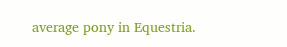average pony in Equestria.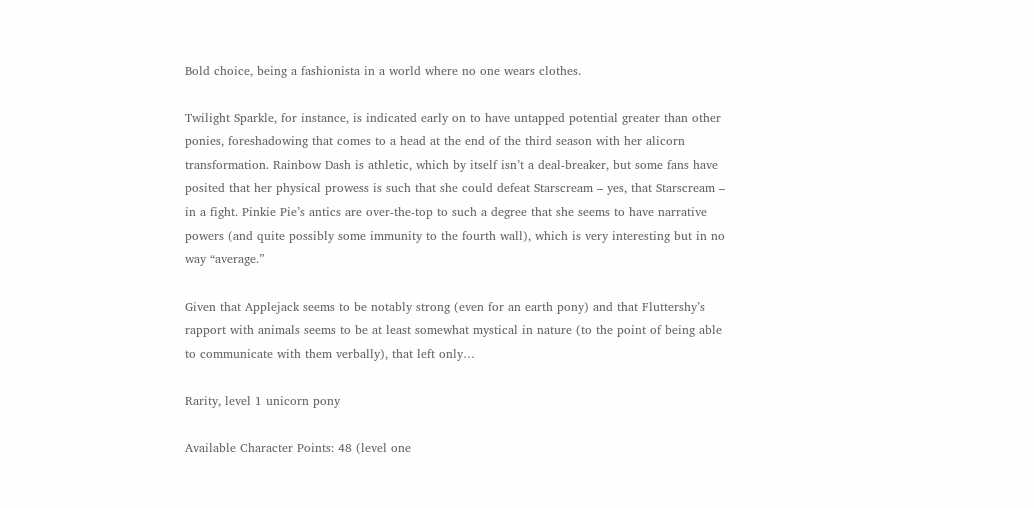Bold choice, being a fashionista in a world where no one wears clothes.

Twilight Sparkle, for instance, is indicated early on to have untapped potential greater than other ponies, foreshadowing that comes to a head at the end of the third season with her alicorn transformation. Rainbow Dash is athletic, which by itself isn’t a deal-breaker, but some fans have posited that her physical prowess is such that she could defeat Starscream – yes, that Starscream – in a fight. Pinkie Pie’s antics are over-the-top to such a degree that she seems to have narrative powers (and quite possibly some immunity to the fourth wall), which is very interesting but in no way “average.”

Given that Applejack seems to be notably strong (even for an earth pony) and that Fluttershy’s rapport with animals seems to be at least somewhat mystical in nature (to the point of being able to communicate with them verbally), that left only…

Rarity, level 1 unicorn pony

Available Character Points: 48 (level one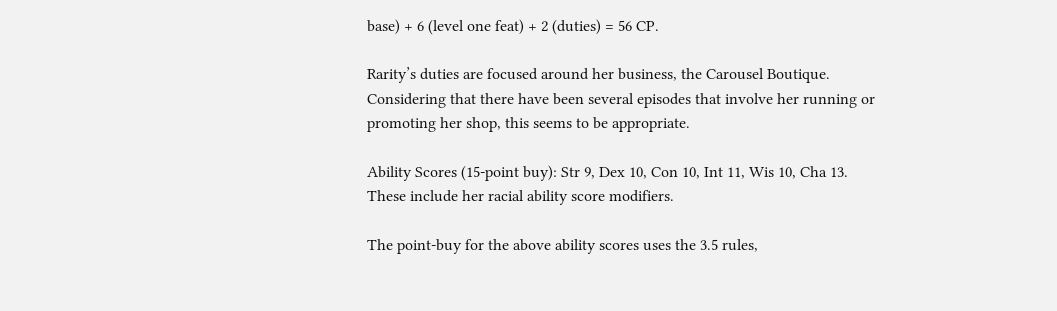base) + 6 (level one feat) + 2 (duties) = 56 CP.

Rarity’s duties are focused around her business, the Carousel Boutique. Considering that there have been several episodes that involve her running or promoting her shop, this seems to be appropriate.

Ability Scores (15-point buy): Str 9, Dex 10, Con 10, Int 11, Wis 10, Cha 13. These include her racial ability score modifiers.

The point-buy for the above ability scores uses the 3.5 rules,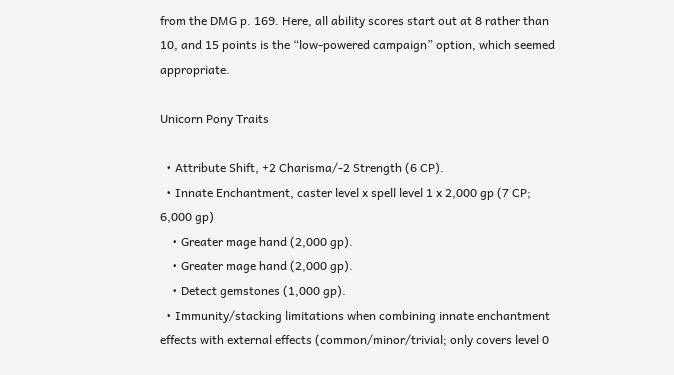from the DMG p. 169. Here, all ability scores start out at 8 rather than 10, and 15 points is the “low-powered campaign” option, which seemed appropriate.

Unicorn Pony Traits

  • Attribute Shift, +2 Charisma/-2 Strength (6 CP).
  • Innate Enchantment, caster level x spell level 1 x 2,000 gp (7 CP; 6,000 gp)
    • Greater mage hand (2,000 gp).
    • Greater mage hand (2,000 gp).
    • Detect gemstones (1,000 gp).
  • Immunity/stacking limitations when combining innate enchantment effects with external effects (common/minor/trivial; only covers level 0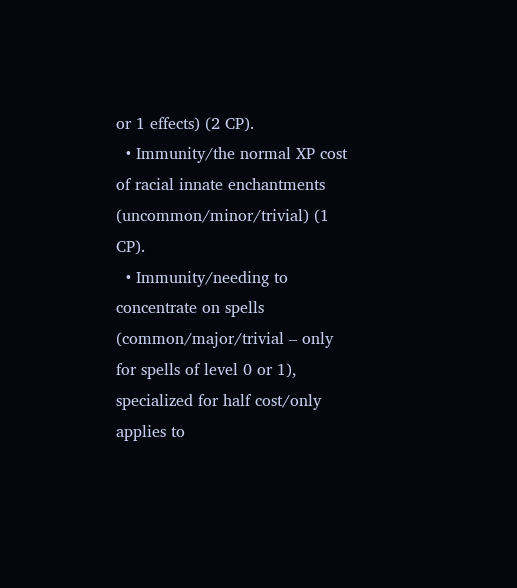or 1 effects) (2 CP).
  • Immunity/the normal XP cost of racial innate enchantments (uncommon/minor/trivial) (1 CP).
  • Immunity/needing to concentrate on spells (common/major/trivial – only for spells of level 0 or 1), specialized for half cost/only applies to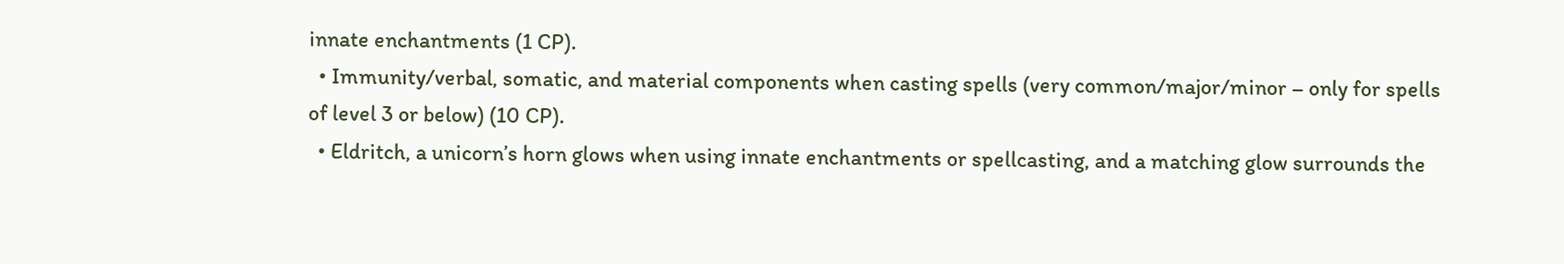innate enchantments (1 CP).
  • Immunity/verbal, somatic, and material components when casting spells (very common/major/minor – only for spells of level 3 or below) (10 CP).
  • Eldritch, a unicorn’s horn glows when using innate enchantments or spellcasting, and a matching glow surrounds the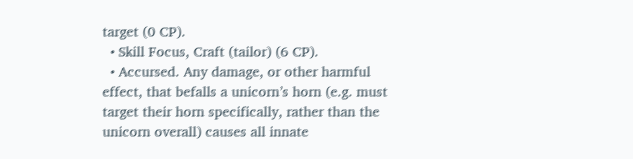target (0 CP).
  • Skill Focus, Craft (tailor) (6 CP).
  • Accursed. Any damage, or other harmful effect, that befalls a unicorn’s horn (e.g. must target their horn specifically, rather than the unicorn overall) causes all innate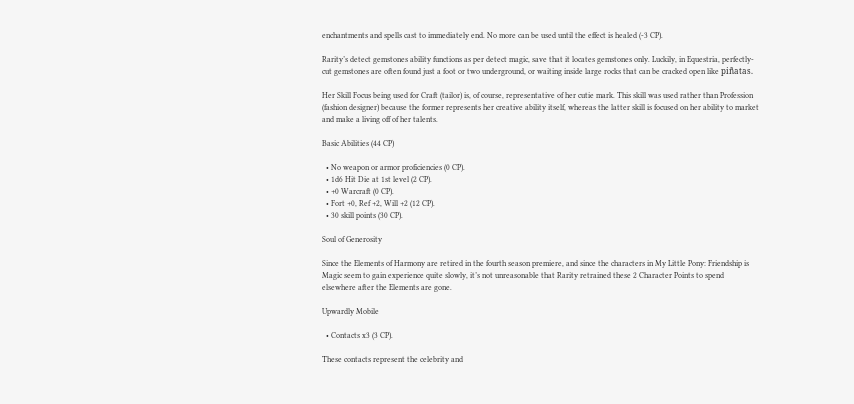enchantments and spells cast to immediately end. No more can be used until the effect is healed (-3 CP).

Rarity’s detect gemstones ability functions as per detect magic, save that it locates gemstones only. Luckily, in Equestria, perfectly-cut gemstones are often found just a foot or two underground, or waiting inside large rocks that can be cracked open like piñatas.

Her Skill Focus being used for Craft (tailor) is, of course, representative of her cutie mark. This skill was used rather than Profession (fashion designer) because the former represents her creative ability itself, whereas the latter skill is focused on her ability to market and make a living off of her talents.

Basic Abilities (44 CP)

  • No weapon or armor proficiencies (0 CP).
  • 1d6 Hit Die at 1st level (2 CP).
  • +0 Warcraft (0 CP).
  • Fort +0, Ref +2, Will +2 (12 CP).
  • 30 skill points (30 CP).

Soul of Generosity

Since the Elements of Harmony are retired in the fourth season premiere, and since the characters in My Little Pony: Friendship is Magic seem to gain experience quite slowly, it’s not unreasonable that Rarity retrained these 2 Character Points to spend elsewhere after the Elements are gone.

Upwardly Mobile

  • Contacts x3 (3 CP).

These contacts represent the celebrity and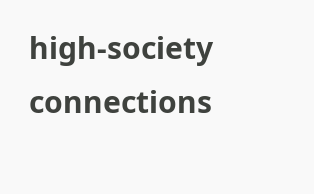high-society connections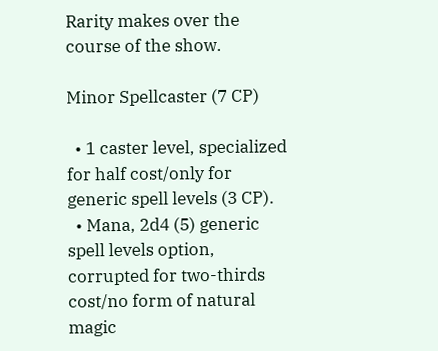Rarity makes over the course of the show.

Minor Spellcaster (7 CP)

  • 1 caster level, specialized for half cost/only for generic spell levels (3 CP).
  • Mana, 2d4 (5) generic spell levels option, corrupted for two-thirds cost/no form of natural magic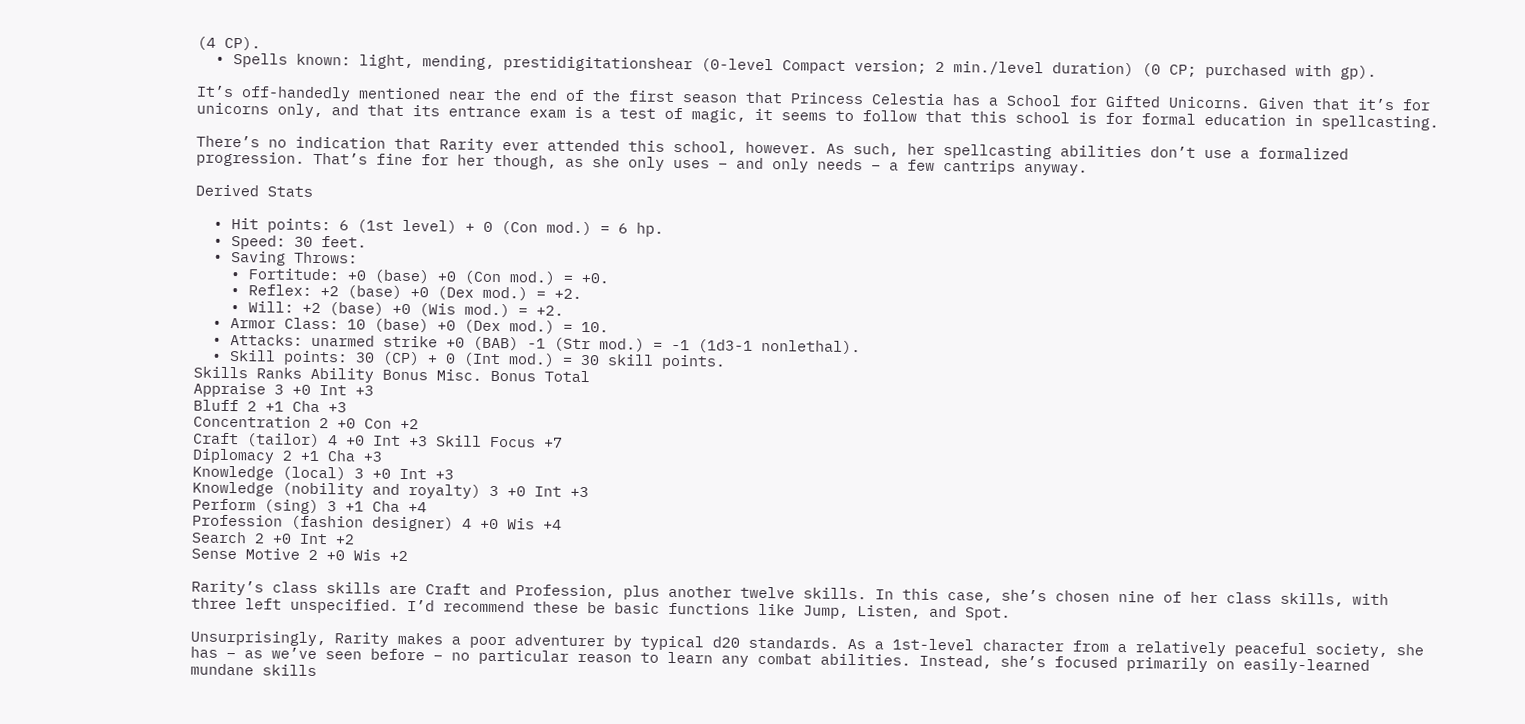(4 CP).
  • Spells known: light, mending, prestidigitationshear (0-level Compact version; 2 min./level duration) (0 CP; purchased with gp).

It’s off-handedly mentioned near the end of the first season that Princess Celestia has a School for Gifted Unicorns. Given that it’s for unicorns only, and that its entrance exam is a test of magic, it seems to follow that this school is for formal education in spellcasting.

There’s no indication that Rarity ever attended this school, however. As such, her spellcasting abilities don’t use a formalized progression. That’s fine for her though, as she only uses – and only needs – a few cantrips anyway.

Derived Stats

  • Hit points: 6 (1st level) + 0 (Con mod.) = 6 hp.
  • Speed: 30 feet.
  • Saving Throws:
    • Fortitude: +0 (base) +0 (Con mod.) = +0.
    • Reflex: +2 (base) +0 (Dex mod.) = +2.
    • Will: +2 (base) +0 (Wis mod.) = +2.
  • Armor Class: 10 (base) +0 (Dex mod.) = 10.
  • Attacks: unarmed strike +0 (BAB) -1 (Str mod.) = -1 (1d3-1 nonlethal).
  • Skill points: 30 (CP) + 0 (Int mod.) = 30 skill points.
Skills Ranks Ability Bonus Misc. Bonus Total
Appraise 3 +0 Int +3
Bluff 2 +1 Cha +3
Concentration 2 +0 Con +2
Craft (tailor) 4 +0 Int +3 Skill Focus +7
Diplomacy 2 +1 Cha +3
Knowledge (local) 3 +0 Int +3
Knowledge (nobility and royalty) 3 +0 Int +3
Perform (sing) 3 +1 Cha +4
Profession (fashion designer) 4 +0 Wis +4
Search 2 +0 Int +2
Sense Motive 2 +0 Wis +2

Rarity’s class skills are Craft and Profession, plus another twelve skills. In this case, she’s chosen nine of her class skills, with three left unspecified. I’d recommend these be basic functions like Jump, Listen, and Spot.

Unsurprisingly, Rarity makes a poor adventurer by typical d20 standards. As a 1st-level character from a relatively peaceful society, she has – as we’ve seen before – no particular reason to learn any combat abilities. Instead, she’s focused primarily on easily-learned mundane skills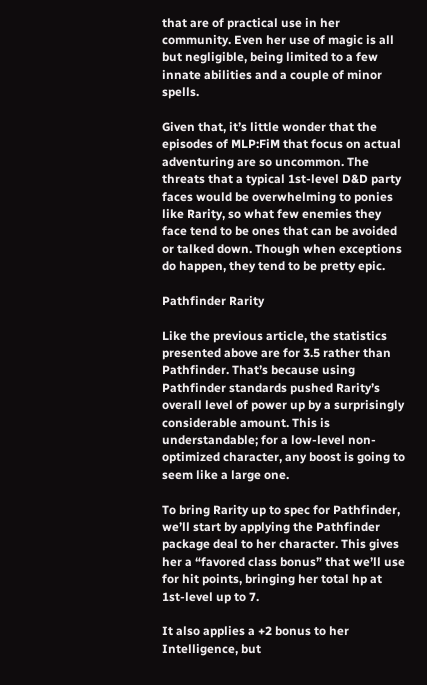that are of practical use in her community. Even her use of magic is all but negligible, being limited to a few innate abilities and a couple of minor spells.

Given that, it’s little wonder that the episodes of MLP:FiM that focus on actual adventuring are so uncommon. The threats that a typical 1st-level D&D party faces would be overwhelming to ponies like Rarity, so what few enemies they face tend to be ones that can be avoided or talked down. Though when exceptions do happen, they tend to be pretty epic.

Pathfinder Rarity

Like the previous article, the statistics presented above are for 3.5 rather than Pathfinder. That’s because using Pathfinder standards pushed Rarity’s overall level of power up by a surprisingly considerable amount. This is understandable; for a low-level non-optimized character, any boost is going to seem like a large one.

To bring Rarity up to spec for Pathfinder, we’ll start by applying the Pathfinder package deal to her character. This gives her a “favored class bonus” that we’ll use for hit points, bringing her total hp at 1st-level up to 7.

It also applies a +2 bonus to her Intelligence, but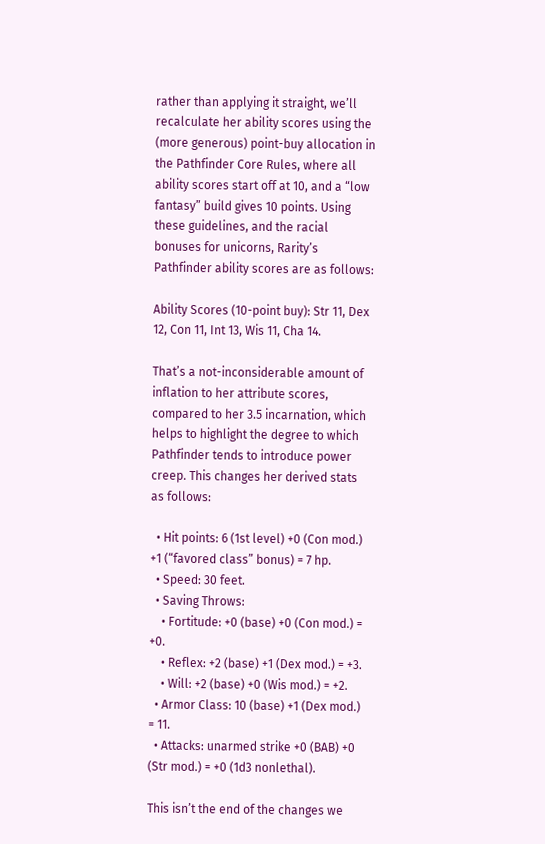rather than applying it straight, we’ll recalculate her ability scores using the (more generous) point-buy allocation in the Pathfinder Core Rules, where all ability scores start off at 10, and a “low fantasy” build gives 10 points. Using these guidelines, and the racial bonuses for unicorns, Rarity’s Pathfinder ability scores are as follows:

Ability Scores (10-point buy): Str 11, Dex 12, Con 11, Int 13, Wis 11, Cha 14.

That’s a not-inconsiderable amount of inflation to her attribute scores, compared to her 3.5 incarnation, which helps to highlight the degree to which Pathfinder tends to introduce power creep. This changes her derived stats as follows:

  • Hit points: 6 (1st level) +0 (Con mod.) +1 (“favored class” bonus) = 7 hp.
  • Speed: 30 feet.
  • Saving Throws:
    • Fortitude: +0 (base) +0 (Con mod.) = +0.
    • Reflex: +2 (base) +1 (Dex mod.) = +3.
    • Will: +2 (base) +0 (Wis mod.) = +2.
  • Armor Class: 10 (base) +1 (Dex mod.) = 11.
  • Attacks: unarmed strike +0 (BAB) +0 (Str mod.) = +0 (1d3 nonlethal).

This isn’t the end of the changes we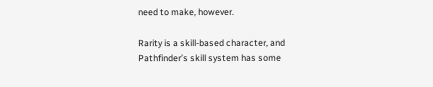need to make, however.

Rarity is a skill-based character, and Pathfinder’s skill system has some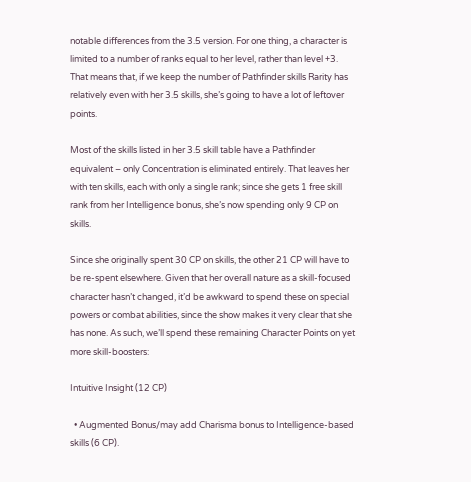notable differences from the 3.5 version. For one thing, a character is limited to a number of ranks equal to her level, rather than level +3. That means that, if we keep the number of Pathfinder skills Rarity has relatively even with her 3.5 skills, she’s going to have a lot of leftover points.

Most of the skills listed in her 3.5 skill table have a Pathfinder equivalent – only Concentration is eliminated entirely. That leaves her with ten skills, each with only a single rank; since she gets 1 free skill rank from her Intelligence bonus, she’s now spending only 9 CP on skills.

Since she originally spent 30 CP on skills, the other 21 CP will have to be re-spent elsewhere. Given that her overall nature as a skill-focused character hasn’t changed, it’d be awkward to spend these on special powers or combat abilities, since the show makes it very clear that she has none. As such, we’ll spend these remaining Character Points on yet more skill-boosters:

Intuitive Insight (12 CP)

  • Augmented Bonus/may add Charisma bonus to Intelligence-based skills (6 CP).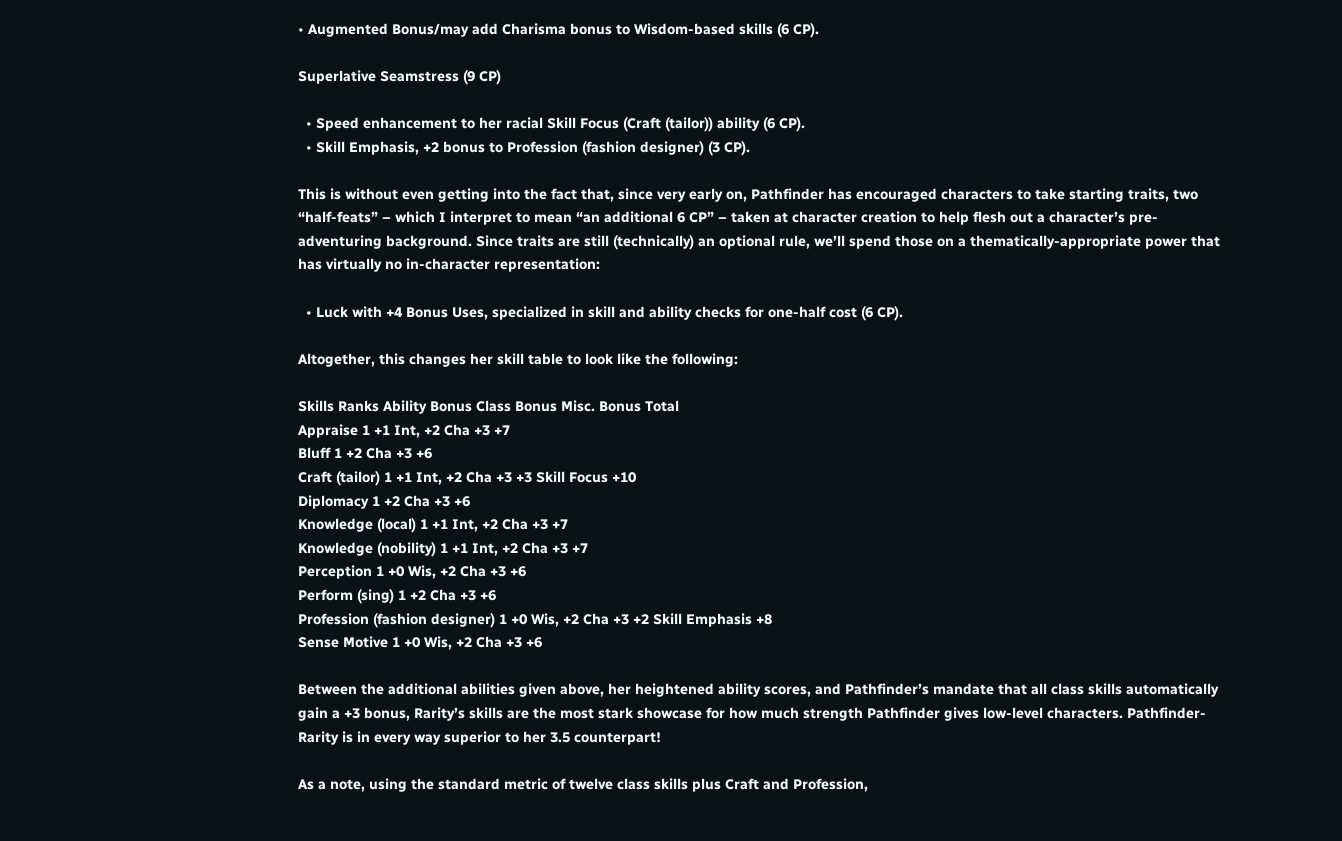• Augmented Bonus/may add Charisma bonus to Wisdom-based skills (6 CP).

Superlative Seamstress (9 CP)

  • Speed enhancement to her racial Skill Focus (Craft (tailor)) ability (6 CP).
  • Skill Emphasis, +2 bonus to Profession (fashion designer) (3 CP).

This is without even getting into the fact that, since very early on, Pathfinder has encouraged characters to take starting traits, two “half-feats” – which I interpret to mean “an additional 6 CP” – taken at character creation to help flesh out a character’s pre-adventuring background. Since traits are still (technically) an optional rule, we’ll spend those on a thematically-appropriate power that has virtually no in-character representation:

  • Luck with +4 Bonus Uses, specialized in skill and ability checks for one-half cost (6 CP).

Altogether, this changes her skill table to look like the following:

Skills Ranks Ability Bonus Class Bonus Misc. Bonus Total
Appraise 1 +1 Int, +2 Cha +3 +7
Bluff 1 +2 Cha +3 +6
Craft (tailor) 1 +1 Int, +2 Cha +3 +3 Skill Focus +10
Diplomacy 1 +2 Cha +3 +6
Knowledge (local) 1 +1 Int, +2 Cha +3 +7
Knowledge (nobility) 1 +1 Int, +2 Cha +3 +7
Perception 1 +0 Wis, +2 Cha +3 +6
Perform (sing) 1 +2 Cha +3 +6
Profession (fashion designer) 1 +0 Wis, +2 Cha +3 +2 Skill Emphasis +8
Sense Motive 1 +0 Wis, +2 Cha +3 +6

Between the additional abilities given above, her heightened ability scores, and Pathfinder’s mandate that all class skills automatically gain a +3 bonus, Rarity’s skills are the most stark showcase for how much strength Pathfinder gives low-level characters. Pathfinder-Rarity is in every way superior to her 3.5 counterpart!

As a note, using the standard metric of twelve class skills plus Craft and Profession,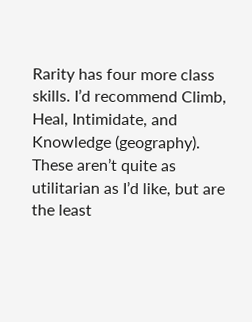Rarity has four more class skills. I’d recommend Climb, Heal, Intimidate, and Knowledge (geography). These aren’t quite as utilitarian as I’d like, but are the least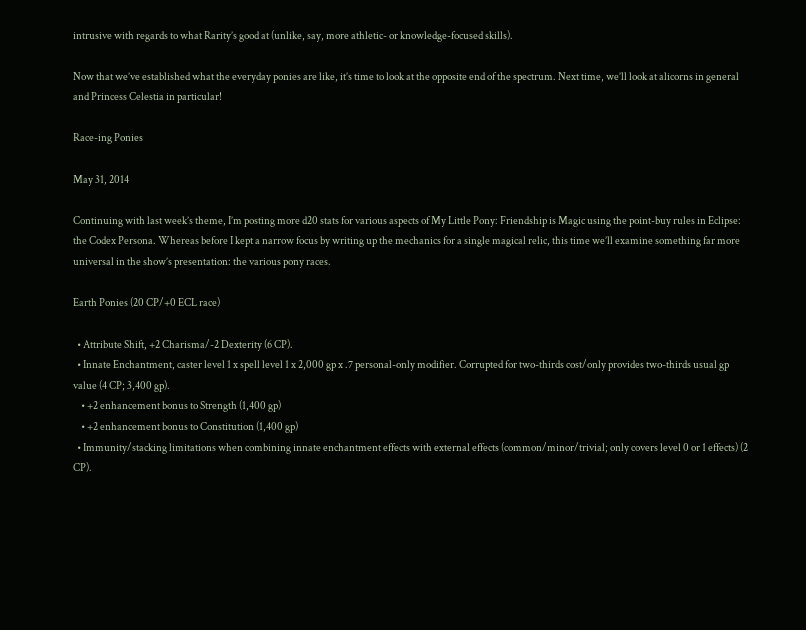intrusive with regards to what Rarity’s good at (unlike, say, more athletic- or knowledge-focused skills).

Now that we’ve established what the everyday ponies are like, it’s time to look at the opposite end of the spectrum. Next time, we’ll look at alicorns in general and Princess Celestia in particular!

Race-ing Ponies

May 31, 2014

Continuing with last week’s theme, I’m posting more d20 stats for various aspects of My Little Pony: Friendship is Magic using the point-buy rules in Eclipse: the Codex Persona. Whereas before I kept a narrow focus by writing up the mechanics for a single magical relic, this time we’ll examine something far more universal in the show’s presentation: the various pony races.

Earth Ponies (20 CP/+0 ECL race)

  • Attribute Shift, +2 Charisma/-2 Dexterity (6 CP).
  • Innate Enchantment, caster level 1 x spell level 1 x 2,000 gp x .7 personal-only modifier. Corrupted for two-thirds cost/only provides two-thirds usual gp value (4 CP; 3,400 gp).
    • +2 enhancement bonus to Strength (1,400 gp)
    • +2 enhancement bonus to Constitution (1,400 gp)
  • Immunity/stacking limitations when combining innate enchantment effects with external effects (common/minor/trivial; only covers level 0 or 1 effects) (2 CP).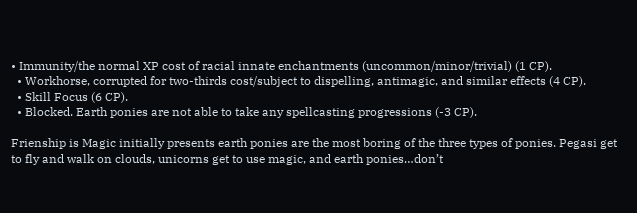• Immunity/the normal XP cost of racial innate enchantments (uncommon/minor/trivial) (1 CP).
  • Workhorse, corrupted for two-thirds cost/subject to dispelling, antimagic, and similar effects (4 CP).
  • Skill Focus (6 CP).
  • Blocked. Earth ponies are not able to take any spellcasting progressions (-3 CP).

Frienship is Magic initially presents earth ponies are the most boring of the three types of ponies. Pegasi get to fly and walk on clouds, unicorns get to use magic, and earth ponies…don’t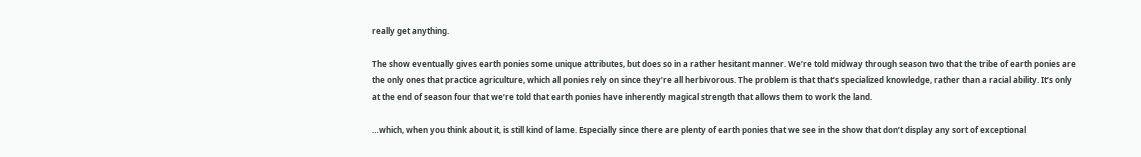really get anything.

The show eventually gives earth ponies some unique attributes, but does so in a rather hesitant manner. We’re told midway through season two that the tribe of earth ponies are the only ones that practice agriculture, which all ponies rely on since they’re all herbivorous. The problem is that that’s specialized knowledge, rather than a racial ability. It’s only at the end of season four that we’re told that earth ponies have inherently magical strength that allows them to work the land.

…which, when you think about it, is still kind of lame. Especially since there are plenty of earth ponies that we see in the show that don’t display any sort of exceptional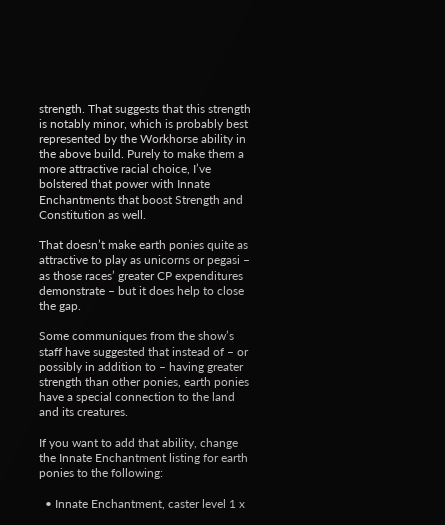strength. That suggests that this strength is notably minor, which is probably best represented by the Workhorse ability in the above build. Purely to make them a more attractive racial choice, I’ve bolstered that power with Innate Enchantments that boost Strength and Constitution as well.

That doesn’t make earth ponies quite as attractive to play as unicorns or pegasi – as those races’ greater CP expenditures demonstrate – but it does help to close the gap.

Some communiques from the show’s staff have suggested that instead of – or possibly in addition to – having greater strength than other ponies, earth ponies have a special connection to the land and its creatures.

If you want to add that ability, change the Innate Enchantment listing for earth ponies to the following:

  • Innate Enchantment, caster level 1 x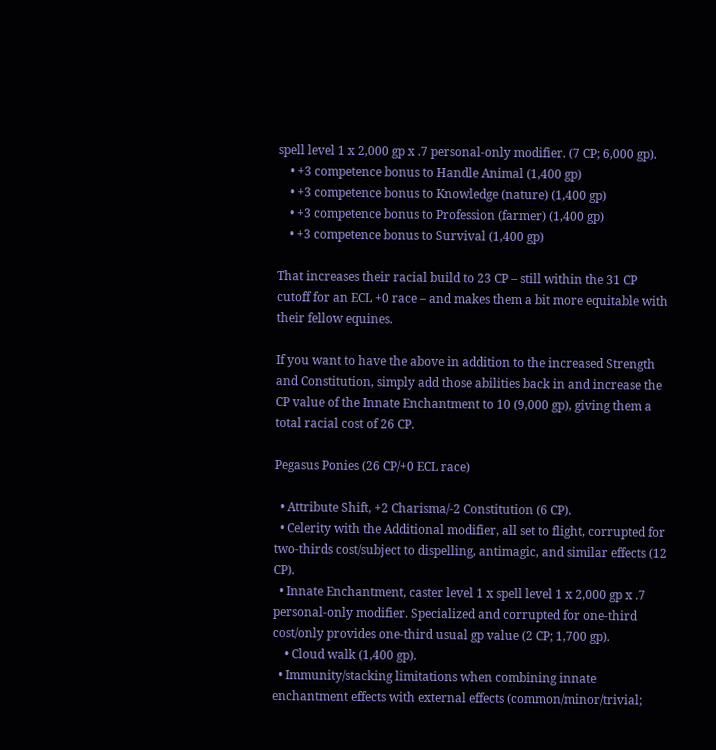spell level 1 x 2,000 gp x .7 personal-only modifier. (7 CP; 6,000 gp).
    • +3 competence bonus to Handle Animal (1,400 gp)
    • +3 competence bonus to Knowledge (nature) (1,400 gp)
    • +3 competence bonus to Profession (farmer) (1,400 gp)
    • +3 competence bonus to Survival (1,400 gp)

That increases their racial build to 23 CP – still within the 31 CP cutoff for an ECL +0 race – and makes them a bit more equitable with their fellow equines.

If you want to have the above in addition to the increased Strength and Constitution, simply add those abilities back in and increase the CP value of the Innate Enchantment to 10 (9,000 gp), giving them a total racial cost of 26 CP.

Pegasus Ponies (26 CP/+0 ECL race)

  • Attribute Shift, +2 Charisma/-2 Constitution (6 CP).
  • Celerity with the Additional modifier, all set to flight, corrupted for two-thirds cost/subject to dispelling, antimagic, and similar effects (12 CP).
  • Innate Enchantment, caster level 1 x spell level 1 x 2,000 gp x .7 personal-only modifier. Specialized and corrupted for one-third cost/only provides one-third usual gp value (2 CP; 1,700 gp).
    • Cloud walk (1,400 gp).
  • Immunity/stacking limitations when combining innate enchantment effects with external effects (common/minor/trivial;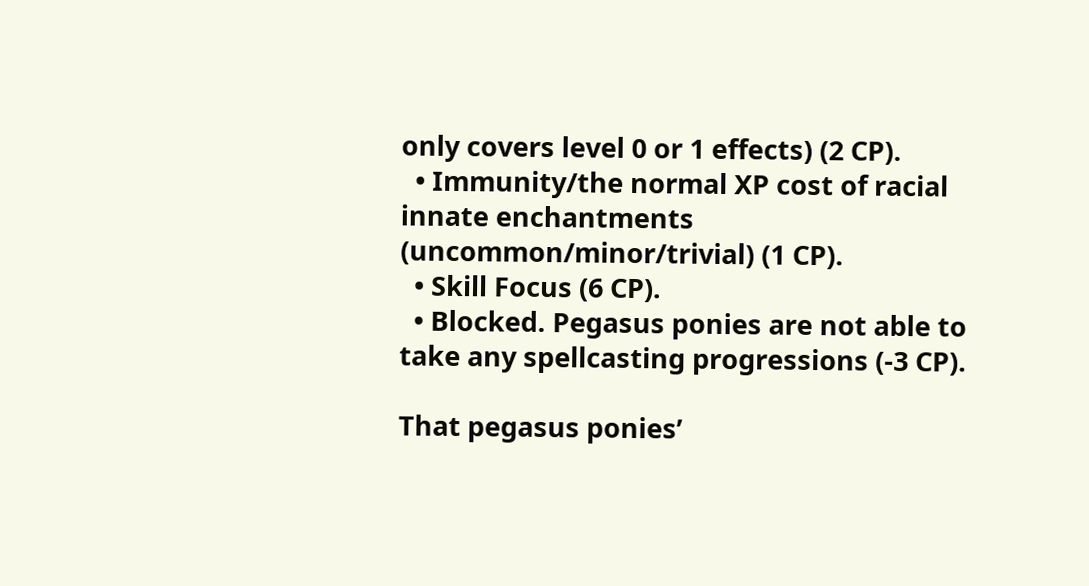only covers level 0 or 1 effects) (2 CP).
  • Immunity/the normal XP cost of racial innate enchantments (uncommon/minor/trivial) (1 CP).
  • Skill Focus (6 CP).
  • Blocked. Pegasus ponies are not able to take any spellcasting progressions (-3 CP).

That pegasus ponies’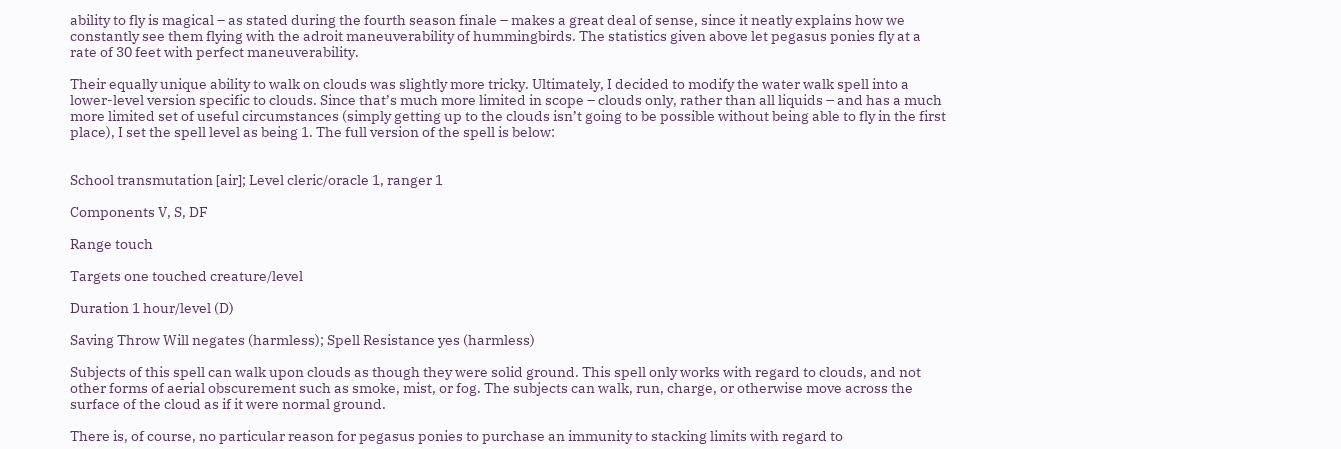ability to fly is magical – as stated during the fourth season finale – makes a great deal of sense, since it neatly explains how we constantly see them flying with the adroit maneuverability of hummingbirds. The statistics given above let pegasus ponies fly at a rate of 30 feet with perfect maneuverability.

Their equally unique ability to walk on clouds was slightly more tricky. Ultimately, I decided to modify the water walk spell into a lower-level version specific to clouds. Since that’s much more limited in scope – clouds only, rather than all liquids – and has a much more limited set of useful circumstances (simply getting up to the clouds isn’t going to be possible without being able to fly in the first place), I set the spell level as being 1. The full version of the spell is below:


School transmutation [air]; Level cleric/oracle 1, ranger 1

Components V, S, DF

Range touch

Targets one touched creature/level

Duration 1 hour/level (D)

Saving Throw Will negates (harmless); Spell Resistance yes (harmless)

Subjects of this spell can walk upon clouds as though they were solid ground. This spell only works with regard to clouds, and not other forms of aerial obscurement such as smoke, mist, or fog. The subjects can walk, run, charge, or otherwise move across the surface of the cloud as if it were normal ground.

There is, of course, no particular reason for pegasus ponies to purchase an immunity to stacking limits with regard to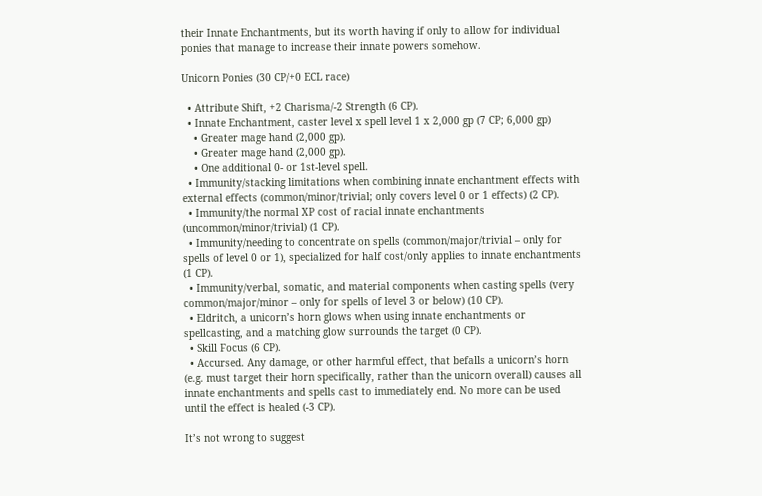their Innate Enchantments, but its worth having if only to allow for individual ponies that manage to increase their innate powers somehow.

Unicorn Ponies (30 CP/+0 ECL race)

  • Attribute Shift, +2 Charisma/-2 Strength (6 CP).
  • Innate Enchantment, caster level x spell level 1 x 2,000 gp (7 CP; 6,000 gp)
    • Greater mage hand (2,000 gp).
    • Greater mage hand (2,000 gp).
    • One additional 0- or 1st-level spell.
  • Immunity/stacking limitations when combining innate enchantment effects with external effects (common/minor/trivial; only covers level 0 or 1 effects) (2 CP).
  • Immunity/the normal XP cost of racial innate enchantments (uncommon/minor/trivial) (1 CP).
  • Immunity/needing to concentrate on spells (common/major/trivial – only for spells of level 0 or 1), specialized for half cost/only applies to innate enchantments (1 CP).
  • Immunity/verbal, somatic, and material components when casting spells (very common/major/minor – only for spells of level 3 or below) (10 CP).
  • Eldritch, a unicorn’s horn glows when using innate enchantments or spellcasting, and a matching glow surrounds the target (0 CP).
  • Skill Focus (6 CP).
  • Accursed. Any damage, or other harmful effect, that befalls a unicorn’s horn (e.g. must target their horn specifically, rather than the unicorn overall) causes all innate enchantments and spells cast to immediately end. No more can be used until the effect is healed (-3 CP).

It’s not wrong to suggest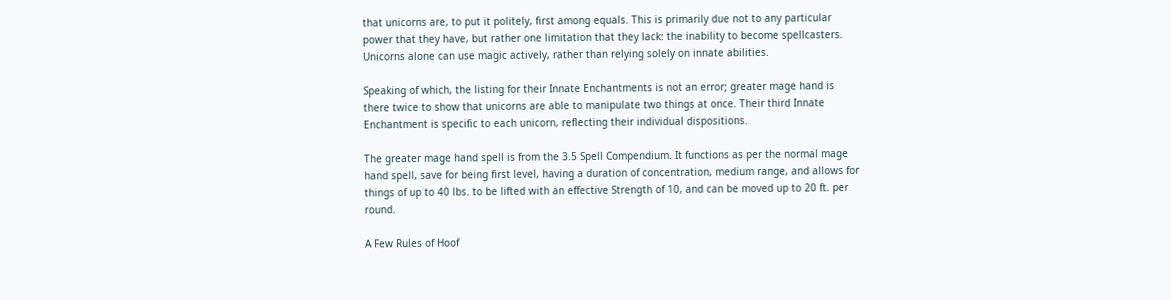that unicorns are, to put it politely, first among equals. This is primarily due not to any particular power that they have, but rather one limitation that they lack: the inability to become spellcasters. Unicorns alone can use magic actively, rather than relying solely on innate abilities.

Speaking of which, the listing for their Innate Enchantments is not an error; greater mage hand is there twice to show that unicorns are able to manipulate two things at once. Their third Innate Enchantment is specific to each unicorn, reflecting their individual dispositions.

The greater mage hand spell is from the 3.5 Spell Compendium. It functions as per the normal mage hand spell, save for being first level, having a duration of concentration, medium range, and allows for things of up to 40 lbs. to be lifted with an effective Strength of 10, and can be moved up to 20 ft. per round.

A Few Rules of Hoof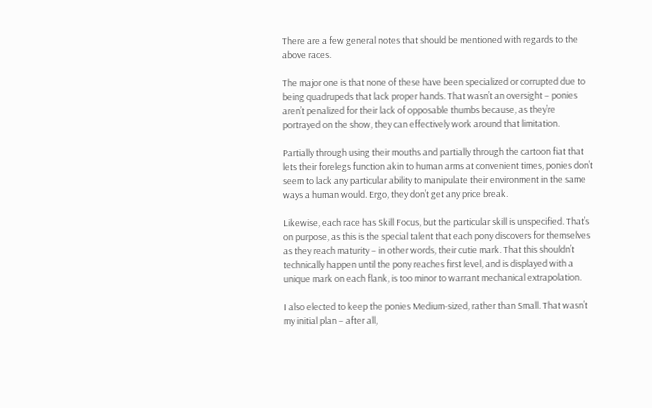There are a few general notes that should be mentioned with regards to the above races.

The major one is that none of these have been specialized or corrupted due to being quadrupeds that lack proper hands. That wasn’t an oversight – ponies aren’t penalized for their lack of opposable thumbs because, as they’re portrayed on the show, they can effectively work around that limitation.

Partially through using their mouths and partially through the cartoon fiat that lets their forelegs function akin to human arms at convenient times, ponies don’t seem to lack any particular ability to manipulate their environment in the same ways a human would. Ergo, they don’t get any price break.

Likewise, each race has Skill Focus, but the particular skill is unspecified. That’s on purpose, as this is the special talent that each pony discovers for themselves as they reach maturity – in other words, their cutie mark. That this shouldn’t technically happen until the pony reaches first level, and is displayed with a unique mark on each flank, is too minor to warrant mechanical extrapolation.

I also elected to keep the ponies Medium-sized, rather than Small. That wasn’t my initial plan – after all,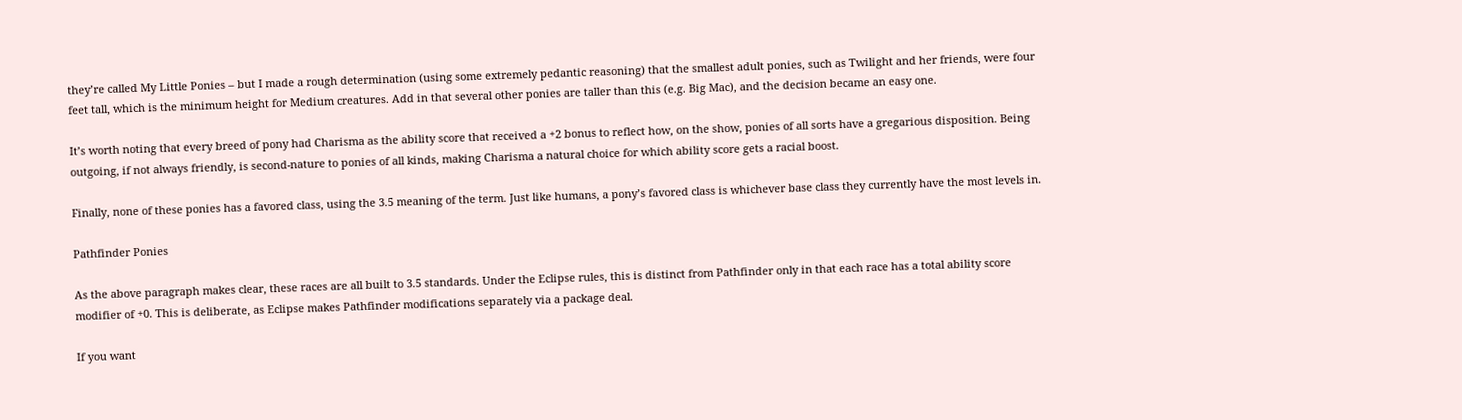they’re called My Little Ponies – but I made a rough determination (using some extremely pedantic reasoning) that the smallest adult ponies, such as Twilight and her friends, were four feet tall, which is the minimum height for Medium creatures. Add in that several other ponies are taller than this (e.g. Big Mac), and the decision became an easy one.

It’s worth noting that every breed of pony had Charisma as the ability score that received a +2 bonus to reflect how, on the show, ponies of all sorts have a gregarious disposition. Being outgoing, if not always friendly, is second-nature to ponies of all kinds, making Charisma a natural choice for which ability score gets a racial boost.

Finally, none of these ponies has a favored class, using the 3.5 meaning of the term. Just like humans, a pony’s favored class is whichever base class they currently have the most levels in.

Pathfinder Ponies

As the above paragraph makes clear, these races are all built to 3.5 standards. Under the Eclipse rules, this is distinct from Pathfinder only in that each race has a total ability score modifier of +0. This is deliberate, as Eclipse makes Pathfinder modifications separately via a package deal.

If you want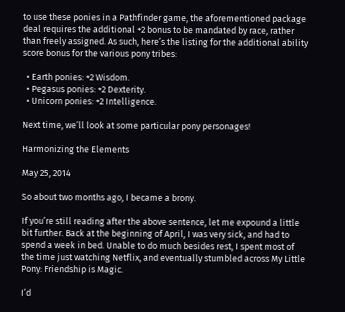to use these ponies in a Pathfinder game, the aforementioned package deal requires the additional +2 bonus to be mandated by race, rather than freely assigned. As such, here’s the listing for the additional ability score bonus for the various pony tribes:

  • Earth ponies: +2 Wisdom.
  • Pegasus ponies: +2 Dexterity.
  • Unicorn ponies: +2 Intelligence.

Next time, we’ll look at some particular pony personages!

Harmonizing the Elements

May 25, 2014

So about two months ago, I became a brony.

If you’re still reading after the above sentence, let me expound a little bit further. Back at the beginning of April, I was very sick, and had to spend a week in bed. Unable to do much besides rest, I spent most of the time just watching Netflix, and eventually stumbled across My Little Pony: Friendship is Magic.

I’d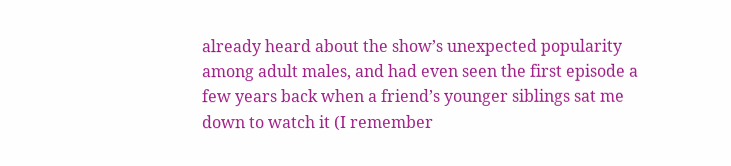already heard about the show’s unexpected popularity among adult males, and had even seen the first episode a few years back when a friend’s younger siblings sat me down to watch it (I remember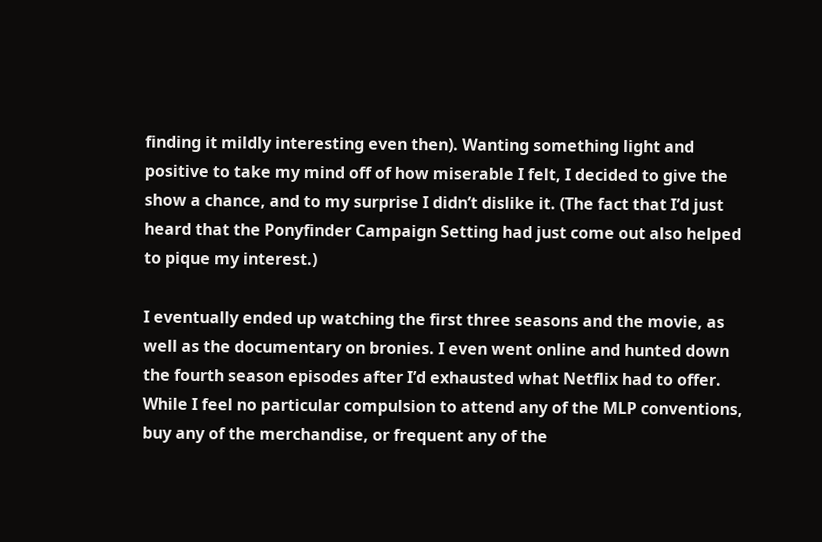finding it mildly interesting even then). Wanting something light and positive to take my mind off of how miserable I felt, I decided to give the show a chance, and to my surprise I didn’t dislike it. (The fact that I’d just heard that the Ponyfinder Campaign Setting had just come out also helped to pique my interest.)

I eventually ended up watching the first three seasons and the movie, as well as the documentary on bronies. I even went online and hunted down the fourth season episodes after I’d exhausted what Netflix had to offer. While I feel no particular compulsion to attend any of the MLP conventions, buy any of the merchandise, or frequent any of the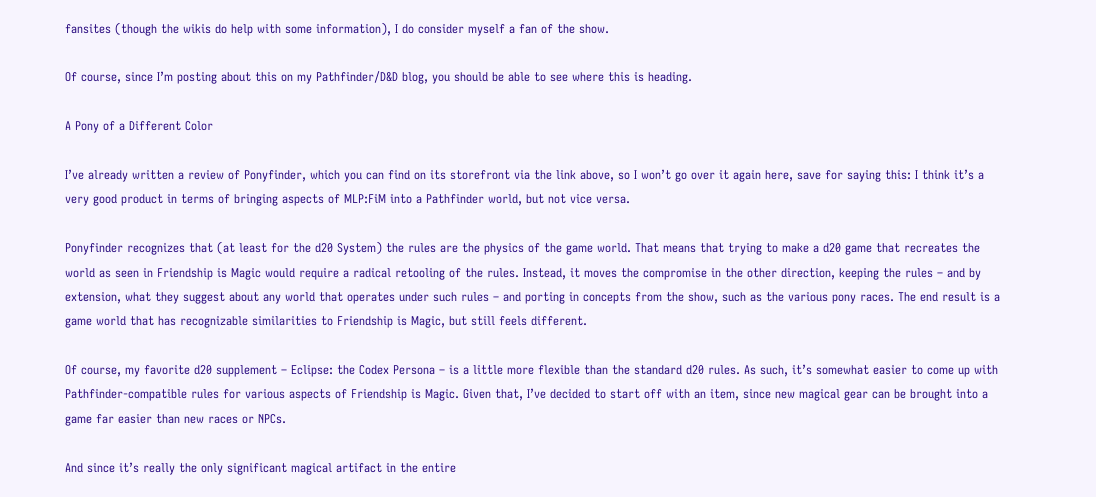fansites (though the wikis do help with some information), I do consider myself a fan of the show.

Of course, since I’m posting about this on my Pathfinder/D&D blog, you should be able to see where this is heading.

A Pony of a Different Color

I’ve already written a review of Ponyfinder, which you can find on its storefront via the link above, so I won’t go over it again here, save for saying this: I think it’s a very good product in terms of bringing aspects of MLP:FiM into a Pathfinder world, but not vice versa.

Ponyfinder recognizes that (at least for the d20 System) the rules are the physics of the game world. That means that trying to make a d20 game that recreates the world as seen in Friendship is Magic would require a radical retooling of the rules. Instead, it moves the compromise in the other direction, keeping the rules – and by extension, what they suggest about any world that operates under such rules – and porting in concepts from the show, such as the various pony races. The end result is a game world that has recognizable similarities to Friendship is Magic, but still feels different.

Of course, my favorite d20 supplement – Eclipse: the Codex Persona – is a little more flexible than the standard d20 rules. As such, it’s somewhat easier to come up with Pathfinder-compatible rules for various aspects of Friendship is Magic. Given that, I’ve decided to start off with an item, since new magical gear can be brought into a game far easier than new races or NPCs.

And since it’s really the only significant magical artifact in the entire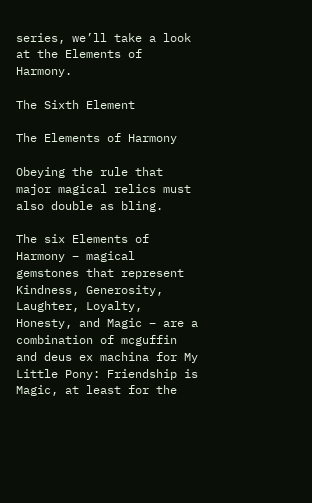series, we’ll take a look at the Elements of Harmony.

The Sixth Element

The Elements of Harmony

Obeying the rule that major magical relics must also double as bling.

The six Elements of Harmony – magical gemstones that represent Kindness, Generosity, Laughter, Loyalty, Honesty, and Magic – are a combination of mcguffin and deus ex machina for My Little Pony: Friendship is Magic, at least for the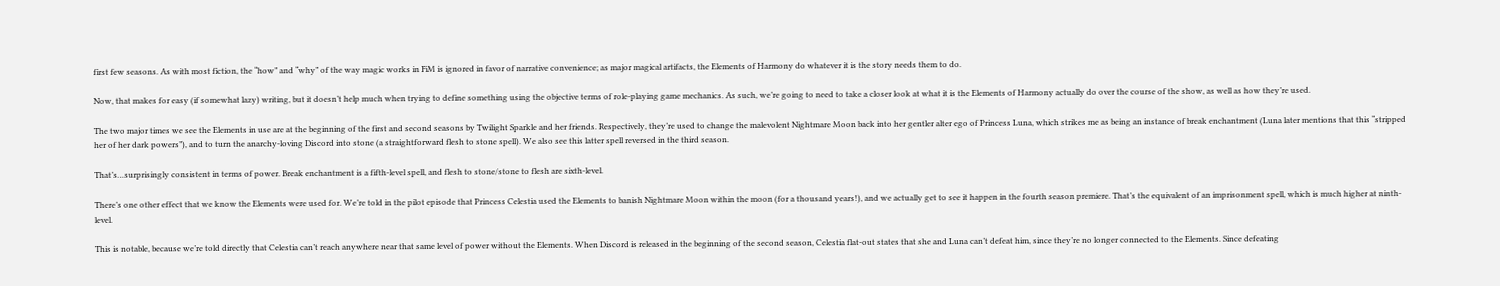first few seasons. As with most fiction, the “how” and “why” of the way magic works in FiM is ignored in favor of narrative convenience; as major magical artifacts, the Elements of Harmony do whatever it is the story needs them to do.

Now, that makes for easy (if somewhat lazy) writing, but it doesn’t help much when trying to define something using the objective terms of role-playing game mechanics. As such, we’re going to need to take a closer look at what it is the Elements of Harmony actually do over the course of the show, as well as how they’re used.

The two major times we see the Elements in use are at the beginning of the first and second seasons by Twilight Sparkle and her friends. Respectively, they’re used to change the malevolent Nightmare Moon back into her gentler alter ego of Princess Luna, which strikes me as being an instance of break enchantment (Luna later mentions that this “stripped her of her dark powers”), and to turn the anarchy-loving Discord into stone (a straightforward flesh to stone spell). We also see this latter spell reversed in the third season.

That’s…surprisingly consistent in terms of power. Break enchantment is a fifth-level spell, and flesh to stone/stone to flesh are sixth-level.

There’s one other effect that we know the Elements were used for. We’re told in the pilot episode that Princess Celestia used the Elements to banish Nightmare Moon within the moon (for a thousand years!), and we actually get to see it happen in the fourth season premiere. That’s the equivalent of an imprisonment spell, which is much higher at ninth-level.

This is notable, because we’re told directly that Celestia can’t reach anywhere near that same level of power without the Elements. When Discord is released in the beginning of the second season, Celestia flat-out states that she and Luna can’t defeat him, since they’re no longer connected to the Elements. Since defeating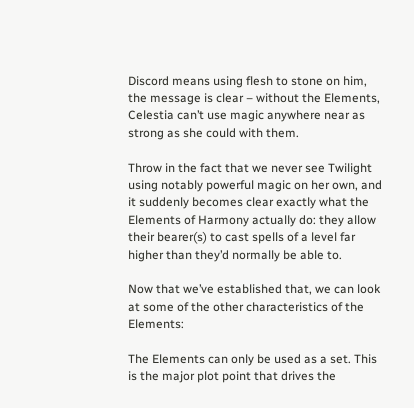Discord means using flesh to stone on him, the message is clear – without the Elements, Celestia can’t use magic anywhere near as strong as she could with them.

Throw in the fact that we never see Twilight using notably powerful magic on her own, and it suddenly becomes clear exactly what the Elements of Harmony actually do: they allow their bearer(s) to cast spells of a level far higher than they’d normally be able to.

Now that we’ve established that, we can look at some of the other characteristics of the Elements:

The Elements can only be used as a set. This is the major plot point that drives the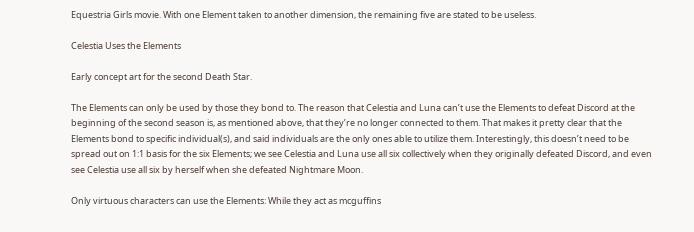Equestria Girls movie. With one Element taken to another dimension, the remaining five are stated to be useless.

Celestia Uses the Elements

Early concept art for the second Death Star.

The Elements can only be used by those they bond to. The reason that Celestia and Luna can’t use the Elements to defeat Discord at the beginning of the second season is, as mentioned above, that they’re no longer connected to them. That makes it pretty clear that the Elements bond to specific individual(s), and said individuals are the only ones able to utilize them. Interestingly, this doesn’t need to be spread out on 1:1 basis for the six Elements; we see Celestia and Luna use all six collectively when they originally defeated Discord, and even see Celestia use all six by herself when she defeated Nightmare Moon.

Only virtuous characters can use the Elements: While they act as mcguffins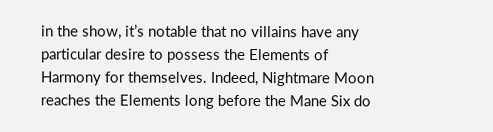in the show, it’s notable that no villains have any particular desire to possess the Elements of Harmony for themselves. Indeed, Nightmare Moon reaches the Elements long before the Mane Six do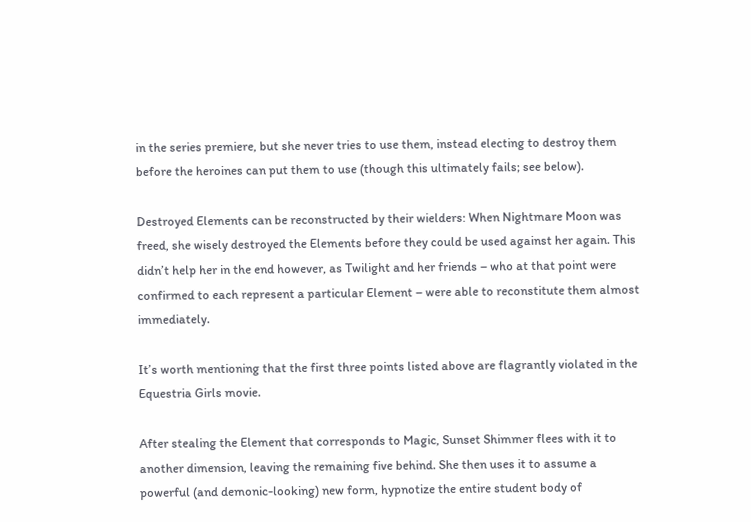in the series premiere, but she never tries to use them, instead electing to destroy them before the heroines can put them to use (though this ultimately fails; see below).

Destroyed Elements can be reconstructed by their wielders: When Nightmare Moon was freed, she wisely destroyed the Elements before they could be used against her again. This didn’t help her in the end however, as Twilight and her friends – who at that point were confirmed to each represent a particular Element – were able to reconstitute them almost immediately.

It’s worth mentioning that the first three points listed above are flagrantly violated in the Equestria Girls movie.

After stealing the Element that corresponds to Magic, Sunset Shimmer flees with it to another dimension, leaving the remaining five behind. She then uses it to assume a powerful (and demonic-looking) new form, hypnotize the entire student body of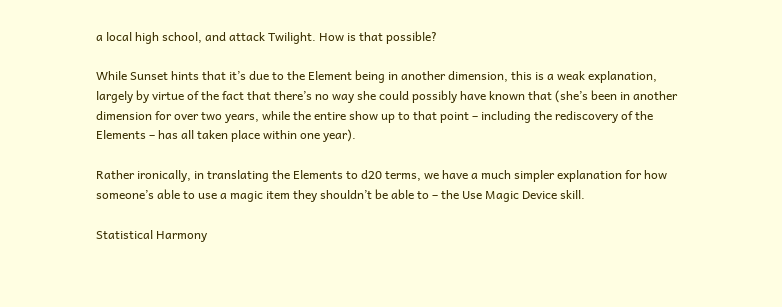a local high school, and attack Twilight. How is that possible?

While Sunset hints that it’s due to the Element being in another dimension, this is a weak explanation, largely by virtue of the fact that there’s no way she could possibly have known that (she’s been in another dimension for over two years, while the entire show up to that point – including the rediscovery of the Elements – has all taken place within one year).

Rather ironically, in translating the Elements to d20 terms, we have a much simpler explanation for how someone’s able to use a magic item they shouldn’t be able to – the Use Magic Device skill.

Statistical Harmony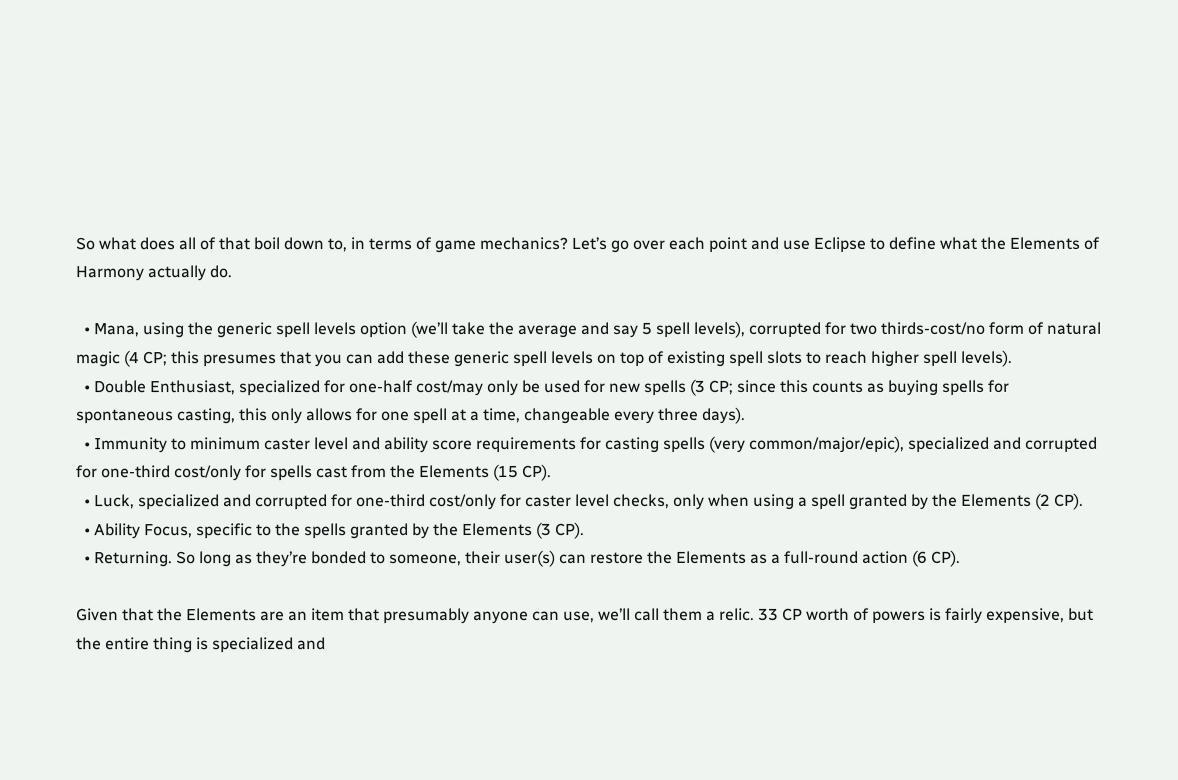So what does all of that boil down to, in terms of game mechanics? Let’s go over each point and use Eclipse to define what the Elements of Harmony actually do.

  • Mana, using the generic spell levels option (we’ll take the average and say 5 spell levels), corrupted for two thirds-cost/no form of natural magic (4 CP; this presumes that you can add these generic spell levels on top of existing spell slots to reach higher spell levels).
  • Double Enthusiast, specialized for one-half cost/may only be used for new spells (3 CP; since this counts as buying spells for spontaneous casting, this only allows for one spell at a time, changeable every three days).
  • Immunity to minimum caster level and ability score requirements for casting spells (very common/major/epic), specialized and corrupted for one-third cost/only for spells cast from the Elements (15 CP).
  • Luck, specialized and corrupted for one-third cost/only for caster level checks, only when using a spell granted by the Elements (2 CP).
  • Ability Focus, specific to the spells granted by the Elements (3 CP).
  • Returning. So long as they’re bonded to someone, their user(s) can restore the Elements as a full-round action (6 CP).

Given that the Elements are an item that presumably anyone can use, we’ll call them a relic. 33 CP worth of powers is fairly expensive, but the entire thing is specialized and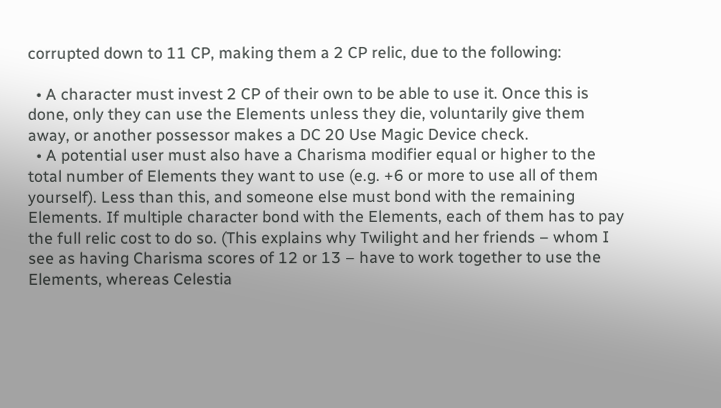corrupted down to 11 CP, making them a 2 CP relic, due to the following:

  • A character must invest 2 CP of their own to be able to use it. Once this is done, only they can use the Elements unless they die, voluntarily give them away, or another possessor makes a DC 20 Use Magic Device check.
  • A potential user must also have a Charisma modifier equal or higher to the total number of Elements they want to use (e.g. +6 or more to use all of them yourself). Less than this, and someone else must bond with the remaining Elements. If multiple character bond with the Elements, each of them has to pay the full relic cost to do so. (This explains why Twilight and her friends – whom I see as having Charisma scores of 12 or 13 – have to work together to use the Elements, whereas Celestia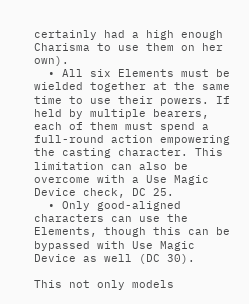certainly had a high enough Charisma to use them on her own).
  • All six Elements must be wielded together at the same time to use their powers. If held by multiple bearers, each of them must spend a full-round action empowering the casting character. This limitation can also be overcome with a Use Magic Device check, DC 25.
  • Only good-aligned characters can use the Elements, though this can be bypassed with Use Magic Device as well (DC 30).

This not only models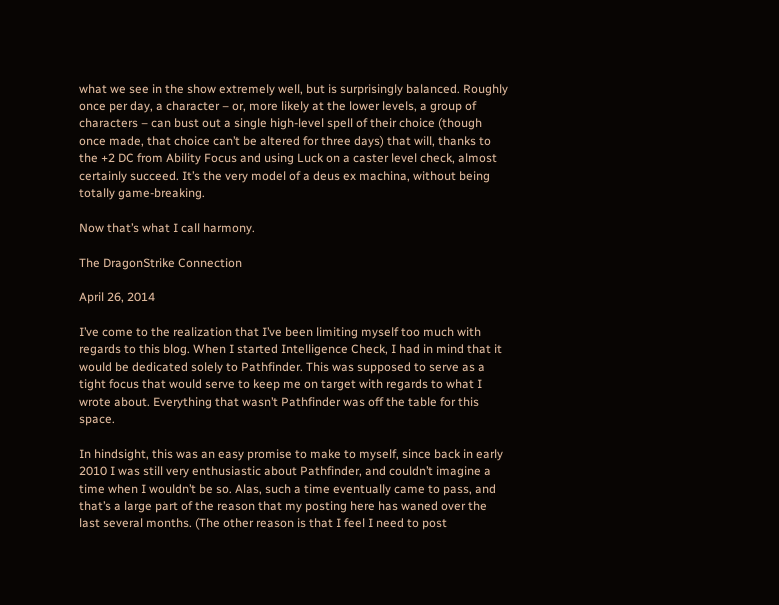what we see in the show extremely well, but is surprisingly balanced. Roughly once per day, a character – or, more likely at the lower levels, a group of characters – can bust out a single high-level spell of their choice (though once made, that choice can’t be altered for three days) that will, thanks to the +2 DC from Ability Focus and using Luck on a caster level check, almost certainly succeed. It’s the very model of a deus ex machina, without being totally game-breaking.

Now that’s what I call harmony.

The DragonStrike Connection

April 26, 2014

I’ve come to the realization that I’ve been limiting myself too much with regards to this blog. When I started Intelligence Check, I had in mind that it would be dedicated solely to Pathfinder. This was supposed to serve as a tight focus that would serve to keep me on target with regards to what I wrote about. Everything that wasn’t Pathfinder was off the table for this space.

In hindsight, this was an easy promise to make to myself, since back in early 2010 I was still very enthusiastic about Pathfinder, and couldn’t imagine a time when I wouldn’t be so. Alas, such a time eventually came to pass, and that’s a large part of the reason that my posting here has waned over the last several months. (The other reason is that I feel I need to post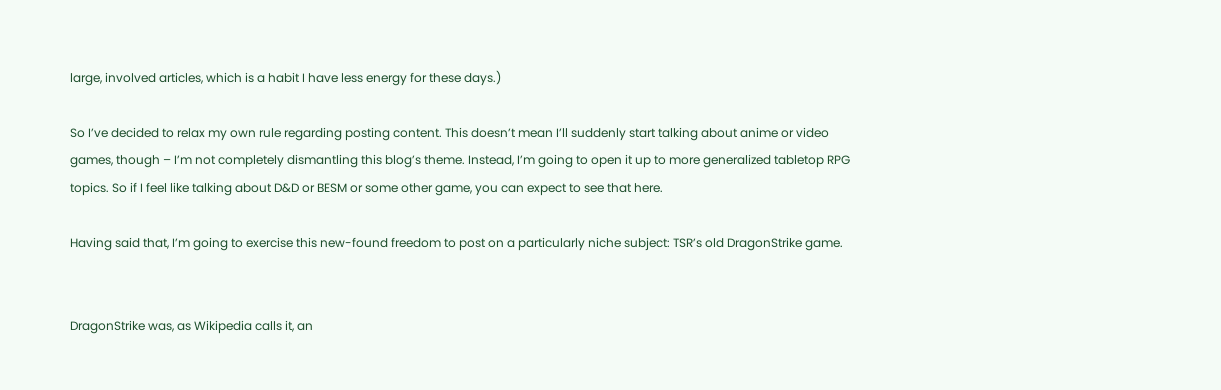large, involved articles, which is a habit I have less energy for these days.)

So I’ve decided to relax my own rule regarding posting content. This doesn’t mean I’ll suddenly start talking about anime or video games, though – I’m not completely dismantling this blog’s theme. Instead, I’m going to open it up to more generalized tabletop RPG topics. So if I feel like talking about D&D or BESM or some other game, you can expect to see that here.

Having said that, I’m going to exercise this new-found freedom to post on a particularly niche subject: TSR’s old DragonStrike game.


DragonStrike was, as Wikipedia calls it, an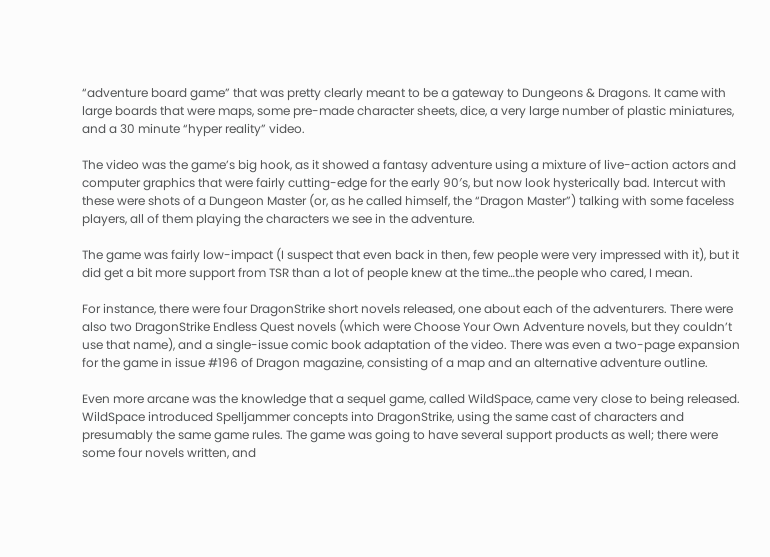“adventure board game” that was pretty clearly meant to be a gateway to Dungeons & Dragons. It came with large boards that were maps, some pre-made character sheets, dice, a very large number of plastic miniatures, and a 30 minute “hyper reality” video.

The video was the game’s big hook, as it showed a fantasy adventure using a mixture of live-action actors and computer graphics that were fairly cutting-edge for the early 90′s, but now look hysterically bad. Intercut with these were shots of a Dungeon Master (or, as he called himself, the “Dragon Master”) talking with some faceless players, all of them playing the characters we see in the adventure.

The game was fairly low-impact (I suspect that even back in then, few people were very impressed with it), but it did get a bit more support from TSR than a lot of people knew at the time…the people who cared, I mean.

For instance, there were four DragonStrike short novels released, one about each of the adventurers. There were also two DragonStrike Endless Quest novels (which were Choose Your Own Adventure novels, but they couldn’t use that name), and a single-issue comic book adaptation of the video. There was even a two-page expansion for the game in issue #196 of Dragon magazine, consisting of a map and an alternative adventure outline.

Even more arcane was the knowledge that a sequel game, called WildSpace, came very close to being released. WildSpace introduced Spelljammer concepts into DragonStrike, using the same cast of characters and presumably the same game rules. The game was going to have several support products as well; there were some four novels written, and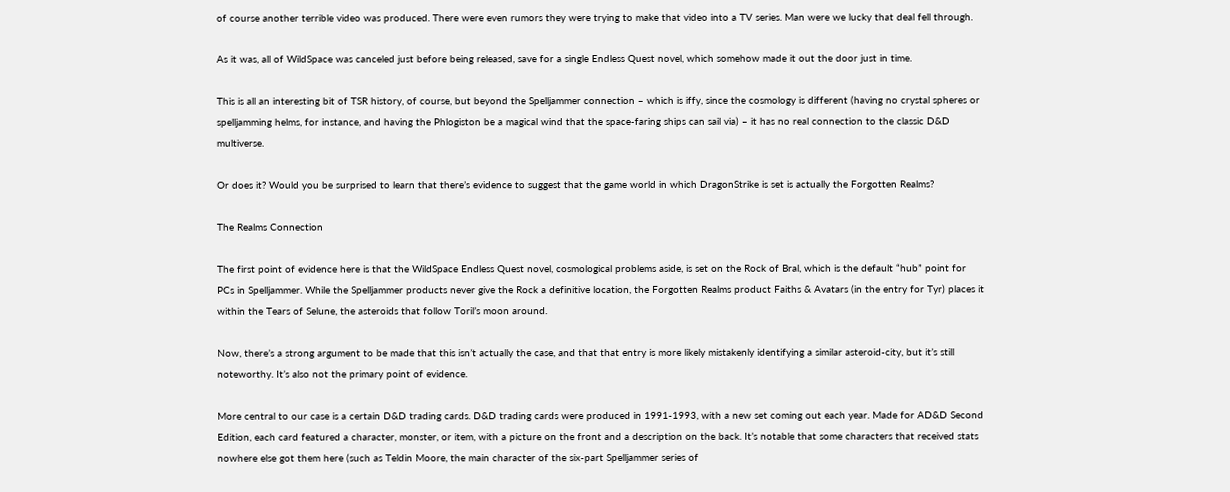of course another terrible video was produced. There were even rumors they were trying to make that video into a TV series. Man were we lucky that deal fell through.

As it was, all of WildSpace was canceled just before being released, save for a single Endless Quest novel, which somehow made it out the door just in time.

This is all an interesting bit of TSR history, of course, but beyond the Spelljammer connection – which is iffy, since the cosmology is different (having no crystal spheres or spelljamming helms, for instance, and having the Phlogiston be a magical wind that the space-faring ships can sail via) – it has no real connection to the classic D&D multiverse.

Or does it? Would you be surprised to learn that there’s evidence to suggest that the game world in which DragonStrike is set is actually the Forgotten Realms?

The Realms Connection

The first point of evidence here is that the WildSpace Endless Quest novel, cosmological problems aside, is set on the Rock of Bral, which is the default “hub” point for PCs in Spelljammer. While the Spelljammer products never give the Rock a definitive location, the Forgotten Realms product Faiths & Avatars (in the entry for Tyr) places it within the Tears of Selune, the asteroids that follow Toril’s moon around.

Now, there’s a strong argument to be made that this isn’t actually the case, and that that entry is more likely mistakenly identifying a similar asteroid-city, but it’s still noteworthy. It’s also not the primary point of evidence.

More central to our case is a certain D&D trading cards. D&D trading cards were produced in 1991-1993, with a new set coming out each year. Made for AD&D Second Edition, each card featured a character, monster, or item, with a picture on the front and a description on the back. It’s notable that some characters that received stats nowhere else got them here (such as Teldin Moore, the main character of the six-part Spelljammer series of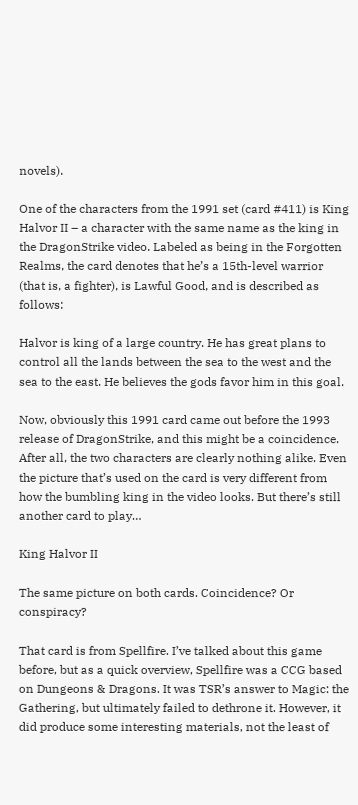novels).

One of the characters from the 1991 set (card #411) is King Halvor II – a character with the same name as the king in the DragonStrike video. Labeled as being in the Forgotten Realms, the card denotes that he’s a 15th-level warrior (that is, a fighter), is Lawful Good, and is described as follows:

Halvor is king of a large country. He has great plans to control all the lands between the sea to the west and the sea to the east. He believes the gods favor him in this goal.

Now, obviously this 1991 card came out before the 1993 release of DragonStrike, and this might be a coincidence. After all, the two characters are clearly nothing alike. Even the picture that’s used on the card is very different from how the bumbling king in the video looks. But there’s still another card to play…

King Halvor II

The same picture on both cards. Coincidence? Or conspiracy?

That card is from Spellfire. I’ve talked about this game before, but as a quick overview, Spellfire was a CCG based on Dungeons & Dragons. It was TSR’s answer to Magic: the Gathering, but ultimately failed to dethrone it. However, it did produce some interesting materials, not the least of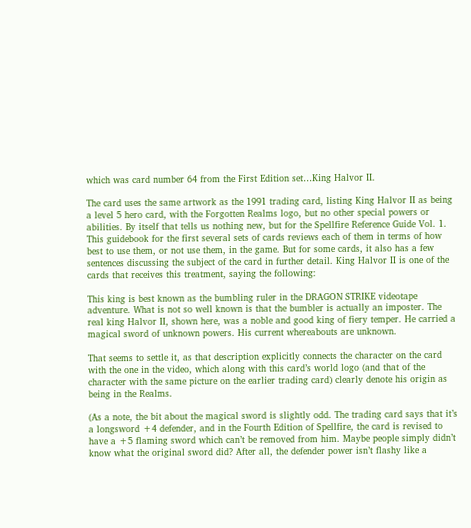which was card number 64 from the First Edition set…King Halvor II.

The card uses the same artwork as the 1991 trading card, listing King Halvor II as being a level 5 hero card, with the Forgotten Realms logo, but no other special powers or abilities. By itself that tells us nothing new, but for the Spellfire Reference Guide Vol. 1. This guidebook for the first several sets of cards reviews each of them in terms of how best to use them, or not use them, in the game. But for some cards, it also has a few sentences discussing the subject of the card in further detail. King Halvor II is one of the cards that receives this treatment, saying the following:

This king is best known as the bumbling ruler in the DRAGON STRIKE videotape adventure. What is not so well known is that the bumbler is actually an imposter. The real king Halvor II, shown here, was a noble and good king of fiery temper. He carried a magical sword of unknown powers. His current whereabouts are unknown.

That seems to settle it, as that description explicitly connects the character on the card with the one in the video, which along with this card’s world logo (and that of the character with the same picture on the earlier trading card) clearly denote his origin as being in the Realms.

(As a note, the bit about the magical sword is slightly odd. The trading card says that it’s a longsword +4 defender, and in the Fourth Edition of Spellfire, the card is revised to have a +5 flaming sword which can’t be removed from him. Maybe people simply didn’t know what the original sword did? After all, the defender power isn’t flashy like a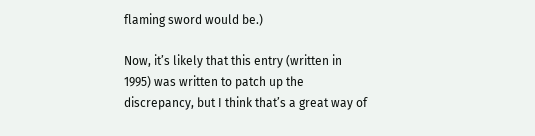flaming sword would be.)

Now, it’s likely that this entry (written in 1995) was written to patch up the discrepancy, but I think that’s a great way of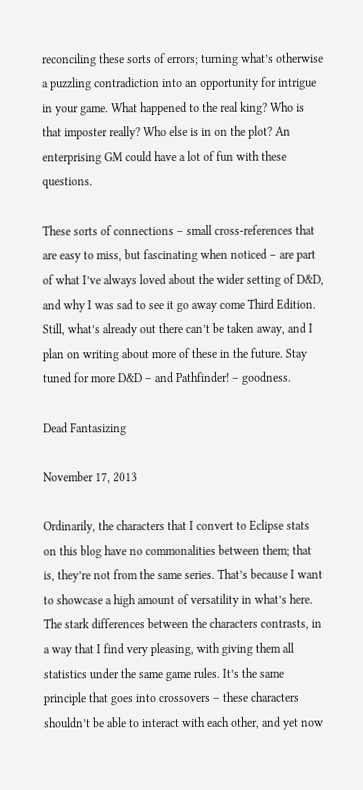reconciling these sorts of errors; turning what’s otherwise a puzzling contradiction into an opportunity for intrigue in your game. What happened to the real king? Who is that imposter really? Who else is in on the plot? An enterprising GM could have a lot of fun with these questions.

These sorts of connections – small cross-references that are easy to miss, but fascinating when noticed – are part of what I’ve always loved about the wider setting of D&D, and why I was sad to see it go away come Third Edition. Still, what’s already out there can’t be taken away, and I plan on writing about more of these in the future. Stay tuned for more D&D – and Pathfinder! – goodness.

Dead Fantasizing

November 17, 2013

Ordinarily, the characters that I convert to Eclipse stats on this blog have no commonalities between them; that is, they’re not from the same series. That’s because I want to showcase a high amount of versatility in what’s here. The stark differences between the characters contrasts, in a way that I find very pleasing, with giving them all statistics under the same game rules. It’s the same principle that goes into crossovers – these characters shouldn’t be able to interact with each other, and yet now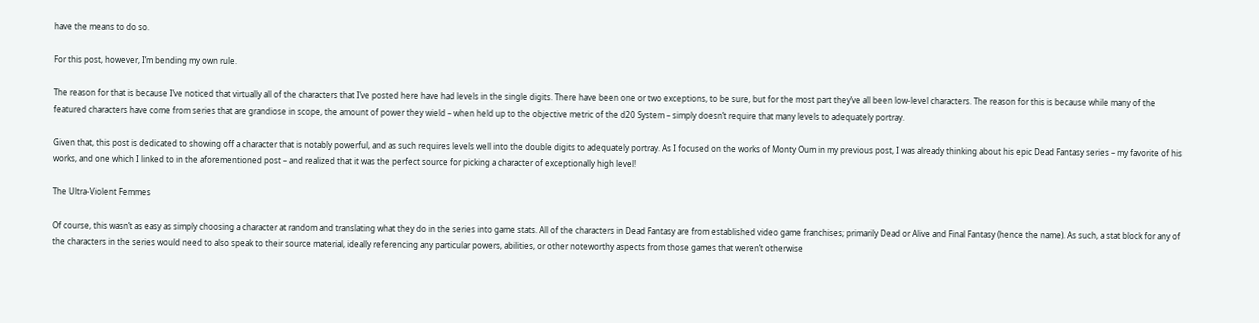have the means to do so.

For this post, however, I’m bending my own rule.

The reason for that is because I’ve noticed that virtually all of the characters that I’ve posted here have had levels in the single digits. There have been one or two exceptions, to be sure, but for the most part they’ve all been low-level characters. The reason for this is because while many of the featured characters have come from series that are grandiose in scope, the amount of power they wield – when held up to the objective metric of the d20 System – simply doesn’t require that many levels to adequately portray.

Given that, this post is dedicated to showing off a character that is notably powerful, and as such requires levels well into the double digits to adequately portray. As I focused on the works of Monty Oum in my previous post, I was already thinking about his epic Dead Fantasy series – my favorite of his works, and one which I linked to in the aforementioned post – and realized that it was the perfect source for picking a character of exceptionally high level!

The Ultra-Violent Femmes

Of course, this wasn’t as easy as simply choosing a character at random and translating what they do in the series into game stats. All of the characters in Dead Fantasy are from established video game franchises; primarily Dead or Alive and Final Fantasy (hence the name). As such, a stat block for any of the characters in the series would need to also speak to their source material, ideally referencing any particular powers, abilities, or other noteworthy aspects from those games that weren’t otherwise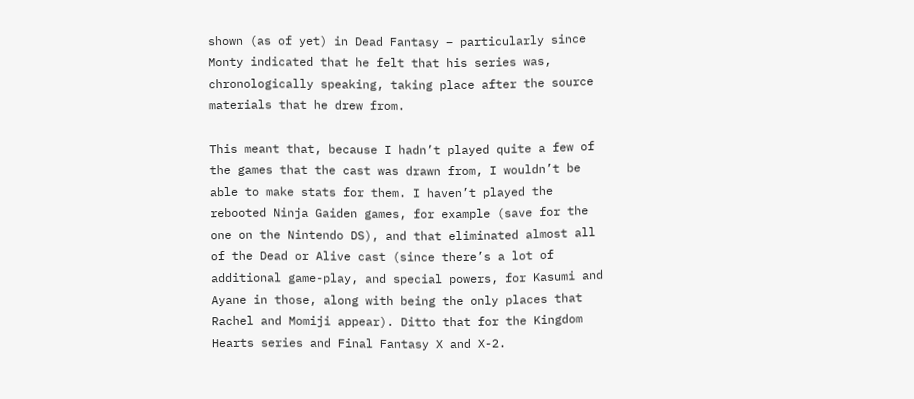shown (as of yet) in Dead Fantasy – particularly since Monty indicated that he felt that his series was, chronologically speaking, taking place after the source materials that he drew from.

This meant that, because I hadn’t played quite a few of the games that the cast was drawn from, I wouldn’t be able to make stats for them. I haven’t played the rebooted Ninja Gaiden games, for example (save for the one on the Nintendo DS), and that eliminated almost all of the Dead or Alive cast (since there’s a lot of additional game-play, and special powers, for Kasumi and Ayane in those, along with being the only places that Rachel and Momiji appear). Ditto that for the Kingdom Hearts series and Final Fantasy X and X-2.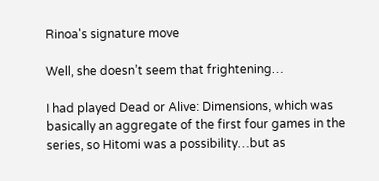Rinoa's signature move

Well, she doesn’t seem that frightening…

I had played Dead or Alive: Dimensions, which was basically an aggregate of the first four games in the series, so Hitomi was a possibility…but as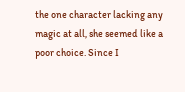the one character lacking any magic at all, she seemed like a poor choice. Since I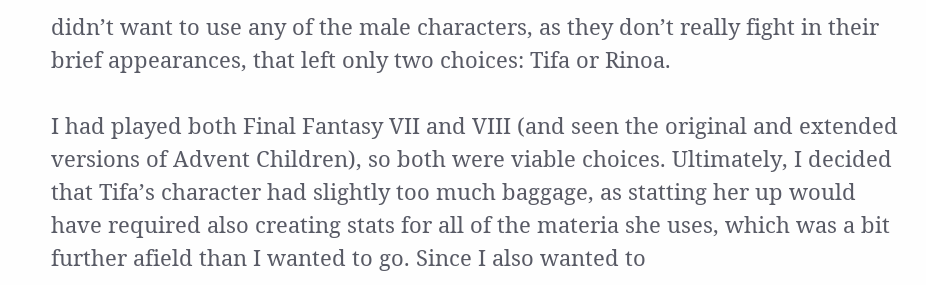didn’t want to use any of the male characters, as they don’t really fight in their brief appearances, that left only two choices: Tifa or Rinoa.

I had played both Final Fantasy VII and VIII (and seen the original and extended versions of Advent Children), so both were viable choices. Ultimately, I decided that Tifa’s character had slightly too much baggage, as statting her up would have required also creating stats for all of the materia she uses, which was a bit further afield than I wanted to go. Since I also wanted to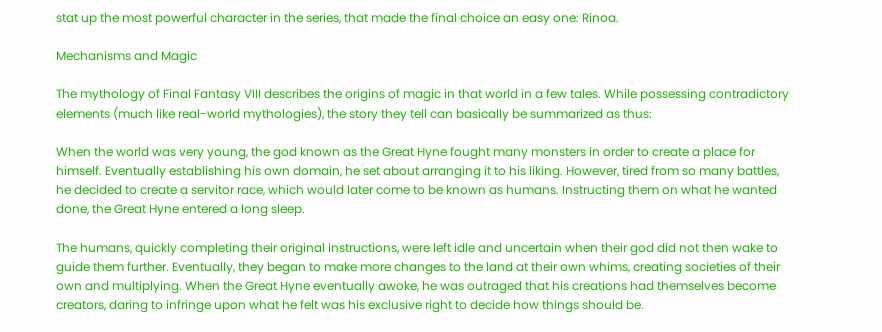stat up the most powerful character in the series, that made the final choice an easy one: Rinoa.

Mechanisms and Magic

The mythology of Final Fantasy VIII describes the origins of magic in that world in a few tales. While possessing contradictory elements (much like real-world mythologies), the story they tell can basically be summarized as thus:

When the world was very young, the god known as the Great Hyne fought many monsters in order to create a place for himself. Eventually establishing his own domain, he set about arranging it to his liking. However, tired from so many battles, he decided to create a servitor race, which would later come to be known as humans. Instructing them on what he wanted done, the Great Hyne entered a long sleep.

The humans, quickly completing their original instructions, were left idle and uncertain when their god did not then wake to guide them further. Eventually, they began to make more changes to the land at their own whims, creating societies of their own and multiplying. When the Great Hyne eventually awoke, he was outraged that his creations had themselves become creators, daring to infringe upon what he felt was his exclusive right to decide how things should be.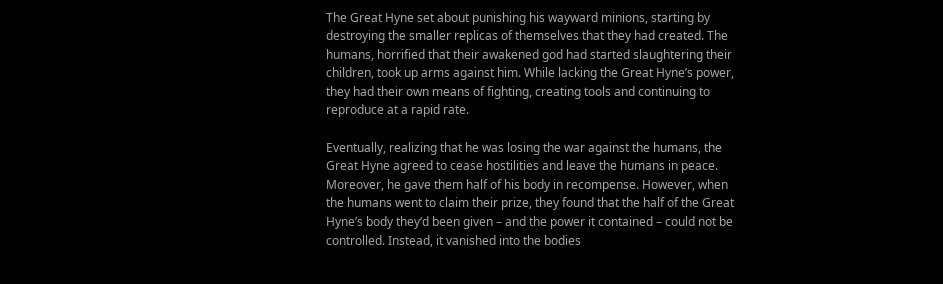The Great Hyne set about punishing his wayward minions, starting by destroying the smaller replicas of themselves that they had created. The humans, horrified that their awakened god had started slaughtering their children, took up arms against him. While lacking the Great Hyne’s power, they had their own means of fighting, creating tools and continuing to reproduce at a rapid rate.

Eventually, realizing that he was losing the war against the humans, the Great Hyne agreed to cease hostilities and leave the humans in peace. Moreover, he gave them half of his body in recompense. However, when the humans went to claim their prize, they found that the half of the Great Hyne’s body they’d been given – and the power it contained – could not be controlled. Instead, it vanished into the bodies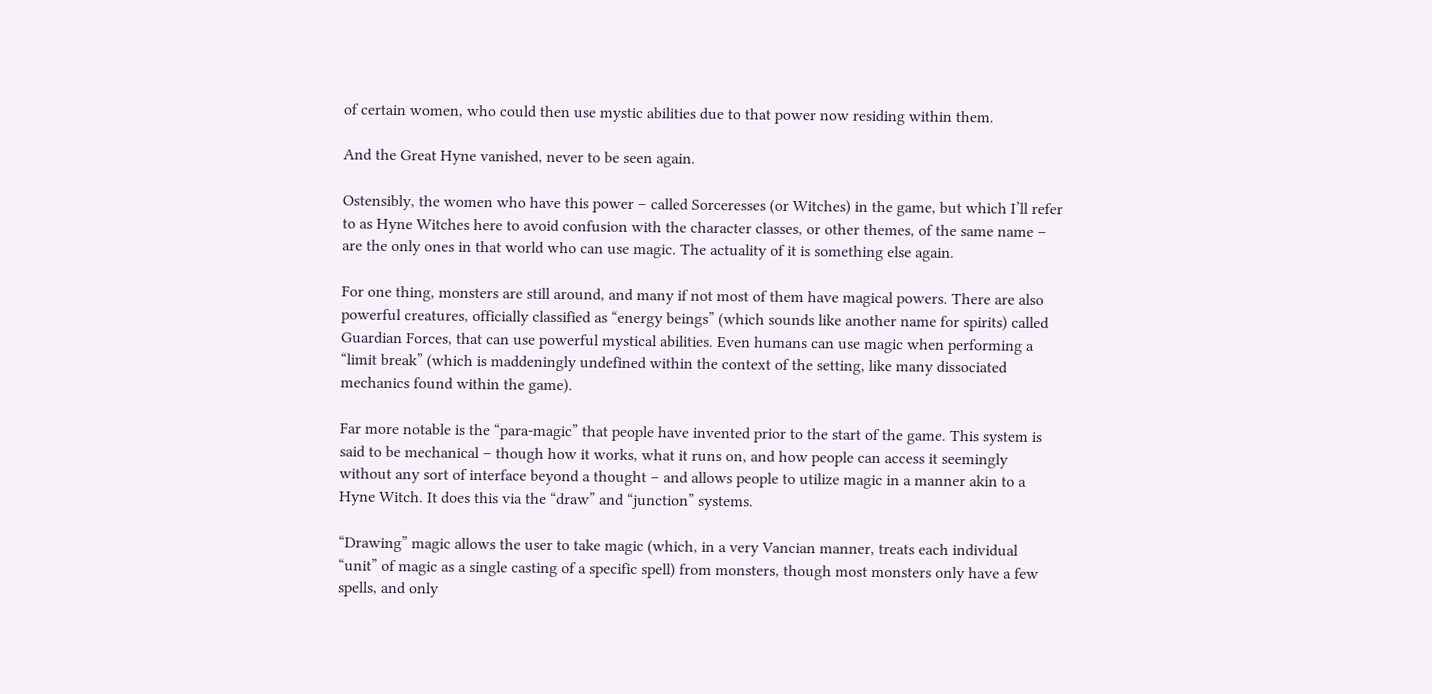of certain women, who could then use mystic abilities due to that power now residing within them.

And the Great Hyne vanished, never to be seen again.

Ostensibly, the women who have this power – called Sorceresses (or Witches) in the game, but which I’ll refer to as Hyne Witches here to avoid confusion with the character classes, or other themes, of the same name – are the only ones in that world who can use magic. The actuality of it is something else again.

For one thing, monsters are still around, and many if not most of them have magical powers. There are also powerful creatures, officially classified as “energy beings” (which sounds like another name for spirits) called Guardian Forces, that can use powerful mystical abilities. Even humans can use magic when performing a “limit break” (which is maddeningly undefined within the context of the setting, like many dissociated mechanics found within the game).

Far more notable is the “para-magic” that people have invented prior to the start of the game. This system is said to be mechanical – though how it works, what it runs on, and how people can access it seemingly without any sort of interface beyond a thought – and allows people to utilize magic in a manner akin to a Hyne Witch. It does this via the “draw” and “junction” systems.

“Drawing” magic allows the user to take magic (which, in a very Vancian manner, treats each individual “unit” of magic as a single casting of a specific spell) from monsters, though most monsters only have a few spells, and only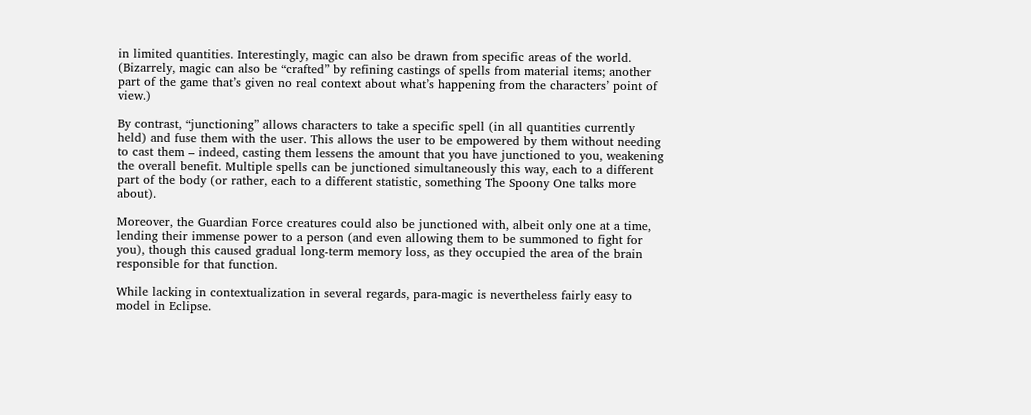in limited quantities. Interestingly, magic can also be drawn from specific areas of the world. (Bizarrely, magic can also be “crafted” by refining castings of spells from material items; another part of the game that’s given no real context about what’s happening from the characters’ point of view.)

By contrast, “junctioning” allows characters to take a specific spell (in all quantities currently held) and fuse them with the user. This allows the user to be empowered by them without needing to cast them – indeed, casting them lessens the amount that you have junctioned to you, weakening the overall benefit. Multiple spells can be junctioned simultaneously this way, each to a different part of the body (or rather, each to a different statistic, something The Spoony One talks more about).

Moreover, the Guardian Force creatures could also be junctioned with, albeit only one at a time, lending their immense power to a person (and even allowing them to be summoned to fight for you), though this caused gradual long-term memory loss, as they occupied the area of the brain responsible for that function.

While lacking in contextualization in several regards, para-magic is nevertheless fairly easy to model in Eclipse.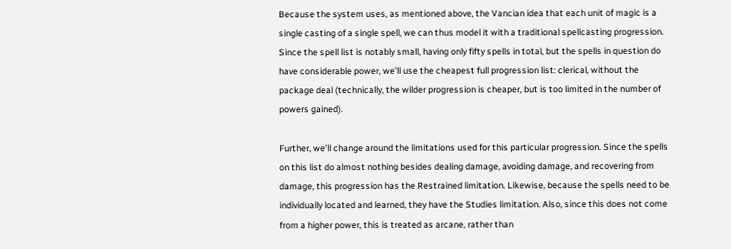Because the system uses, as mentioned above, the Vancian idea that each unit of magic is a single casting of a single spell, we can thus model it with a traditional spellcasting progression. Since the spell list is notably small, having only fifty spells in total, but the spells in question do have considerable power, we’ll use the cheapest full progression list: clerical, without the package deal (technically, the wilder progression is cheaper, but is too limited in the number of powers gained).

Further, we’ll change around the limitations used for this particular progression. Since the spells on this list do almost nothing besides dealing damage, avoiding damage, and recovering from damage, this progression has the Restrained limitation. Likewise, because the spells need to be individually located and learned, they have the Studies limitation. Also, since this does not come from a higher power, this is treated as arcane, rather than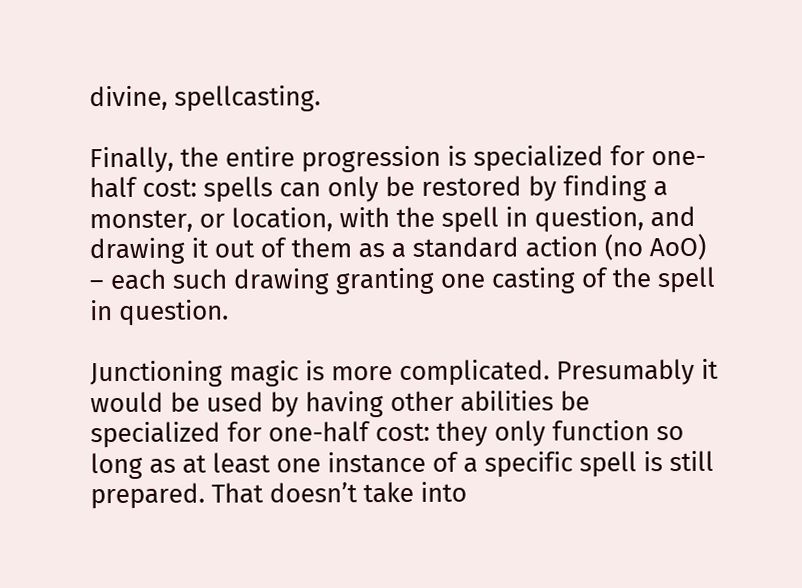divine, spellcasting.

Finally, the entire progression is specialized for one-half cost: spells can only be restored by finding a monster, or location, with the spell in question, and drawing it out of them as a standard action (no AoO) – each such drawing granting one casting of the spell in question.

Junctioning magic is more complicated. Presumably it would be used by having other abilities be specialized for one-half cost: they only function so long as at least one instance of a specific spell is still prepared. That doesn’t take into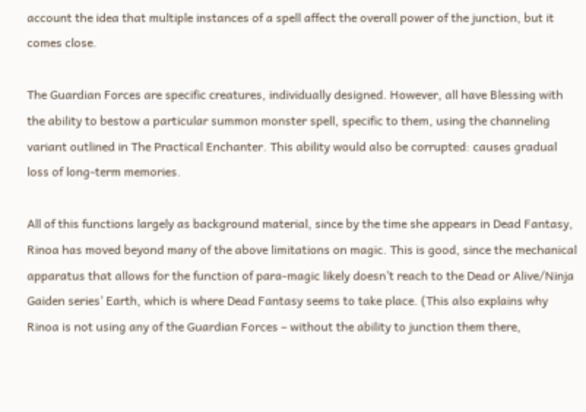account the idea that multiple instances of a spell affect the overall power of the junction, but it comes close.

The Guardian Forces are specific creatures, individually designed. However, all have Blessing with the ability to bestow a particular summon monster spell, specific to them, using the channeling variant outlined in The Practical Enchanter. This ability would also be corrupted: causes gradual loss of long-term memories.

All of this functions largely as background material, since by the time she appears in Dead Fantasy, Rinoa has moved beyond many of the above limitations on magic. This is good, since the mechanical apparatus that allows for the function of para-magic likely doesn’t reach to the Dead or Alive/Ninja Gaiden series’ Earth, which is where Dead Fantasy seems to take place. (This also explains why Rinoa is not using any of the Guardian Forces – without the ability to junction them there,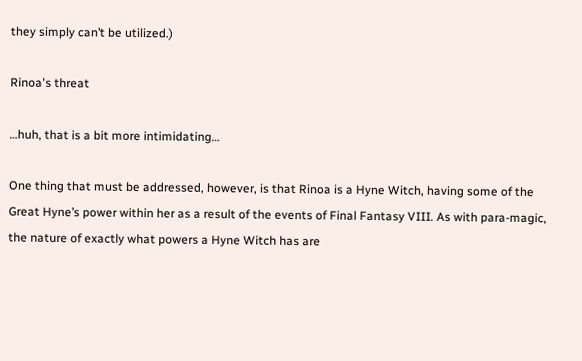they simply can’t be utilized.)

Rinoa's threat

…huh, that is a bit more intimidating…

One thing that must be addressed, however, is that Rinoa is a Hyne Witch, having some of the Great Hyne’s power within her as a result of the events of Final Fantasy VIII. As with para-magic, the nature of exactly what powers a Hyne Witch has are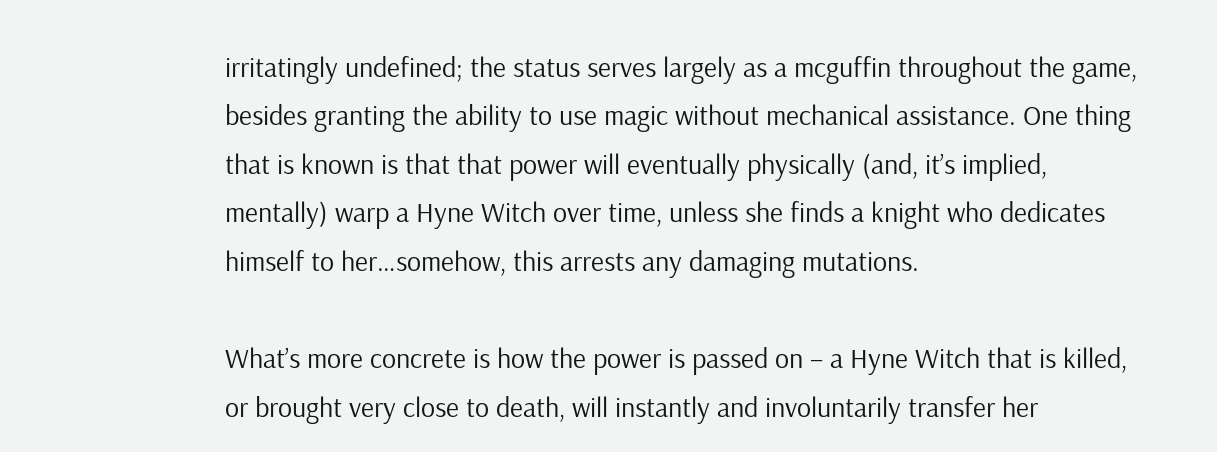irritatingly undefined; the status serves largely as a mcguffin throughout the game, besides granting the ability to use magic without mechanical assistance. One thing that is known is that that power will eventually physically (and, it’s implied, mentally) warp a Hyne Witch over time, unless she finds a knight who dedicates himself to her…somehow, this arrests any damaging mutations.

What’s more concrete is how the power is passed on – a Hyne Witch that is killed, or brought very close to death, will instantly and involuntarily transfer her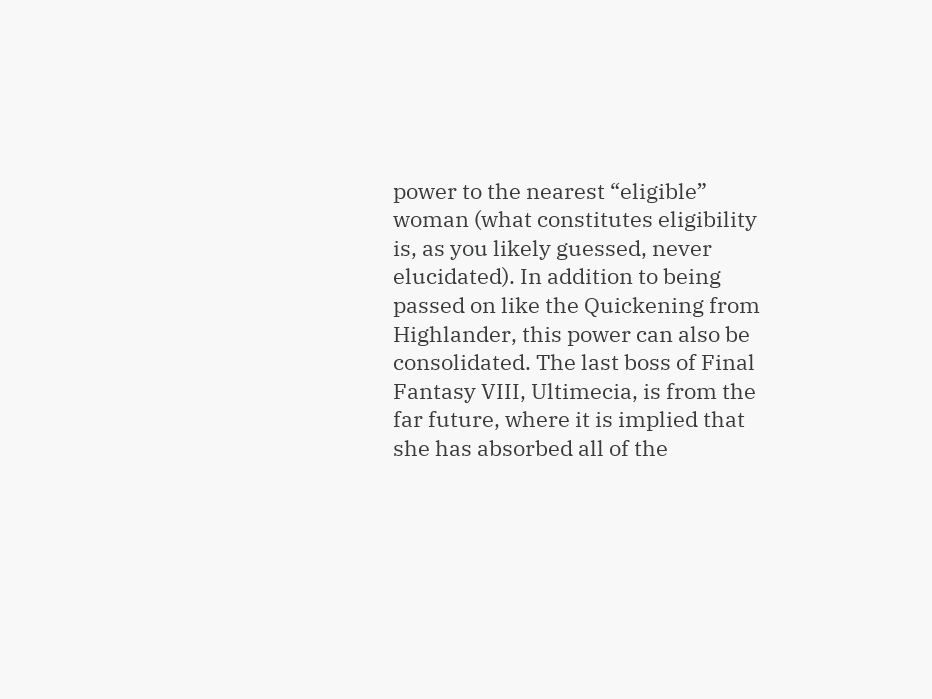power to the nearest “eligible” woman (what constitutes eligibility is, as you likely guessed, never elucidated). In addition to being passed on like the Quickening from Highlander, this power can also be consolidated. The last boss of Final Fantasy VIII, Ultimecia, is from the far future, where it is implied that she has absorbed all of the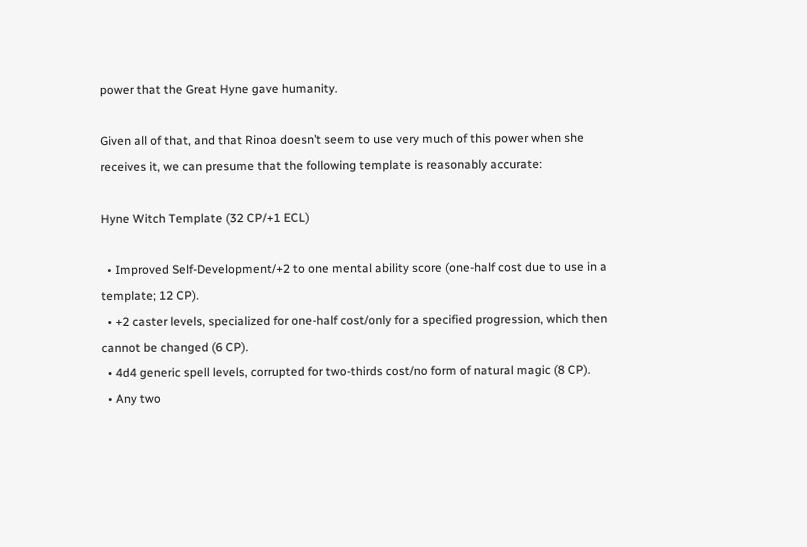power that the Great Hyne gave humanity.

Given all of that, and that Rinoa doesn’t seem to use very much of this power when she receives it, we can presume that the following template is reasonably accurate:

Hyne Witch Template (32 CP/+1 ECL)

  • Improved Self-Development/+2 to one mental ability score (one-half cost due to use in a template; 12 CP).
  • +2 caster levels, specialized for one-half cost/only for a specified progression, which then cannot be changed (6 CP).
  • 4d4 generic spell levels, corrupted for two-thirds cost/no form of natural magic (8 CP).
  • Any two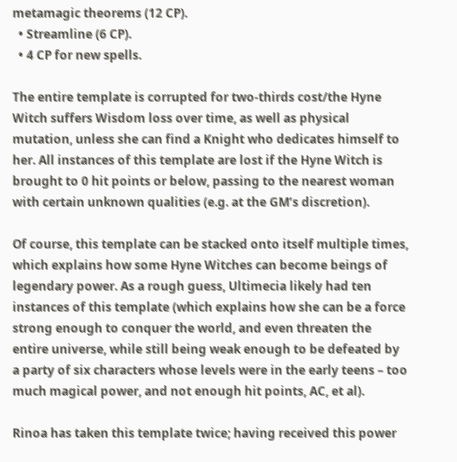metamagic theorems (12 CP).
  • Streamline (6 CP).
  • 4 CP for new spells.

The entire template is corrupted for two-thirds cost/the Hyne Witch suffers Wisdom loss over time, as well as physical mutation, unless she can find a Knight who dedicates himself to her. All instances of this template are lost if the Hyne Witch is brought to 0 hit points or below, passing to the nearest woman with certain unknown qualities (e.g. at the GM’s discretion).

Of course, this template can be stacked onto itself multiple times, which explains how some Hyne Witches can become beings of legendary power. As a rough guess, Ultimecia likely had ten instances of this template (which explains how she can be a force strong enough to conquer the world, and even threaten the entire universe, while still being weak enough to be defeated by a party of six characters whose levels were in the early teens – too much magical power, and not enough hit points, AC, et al).

Rinoa has taken this template twice; having received this power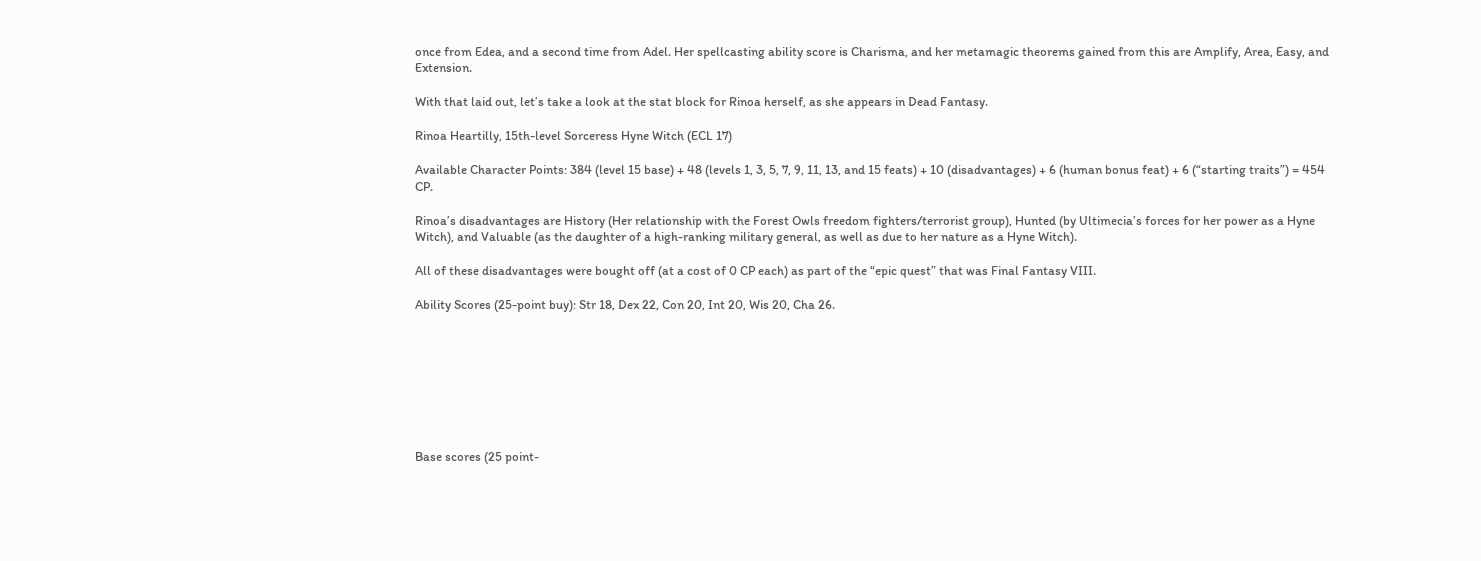once from Edea, and a second time from Adel. Her spellcasting ability score is Charisma, and her metamagic theorems gained from this are Amplify, Area, Easy, and Extension.

With that laid out, let’s take a look at the stat block for Rinoa herself, as she appears in Dead Fantasy.

Rinoa Heartilly, 15th-level Sorceress Hyne Witch (ECL 17)

Available Character Points: 384 (level 15 base) + 48 (levels 1, 3, 5, 7, 9, 11, 13, and 15 feats) + 10 (disadvantages) + 6 (human bonus feat) + 6 (“starting traits”) = 454 CP.

Rinoa’s disadvantages are History (Her relationship with the Forest Owls freedom fighters/terrorist group), Hunted (by Ultimecia’s forces for her power as a Hyne Witch), and Valuable (as the daughter of a high-ranking military general, as well as due to her nature as a Hyne Witch).

All of these disadvantages were bought off (at a cost of 0 CP each) as part of the “epic quest” that was Final Fantasy VIII.

Ability Scores (25-point buy): Str 18, Dex 22, Con 20, Int 20, Wis 20, Cha 26.








Base scores (25 point-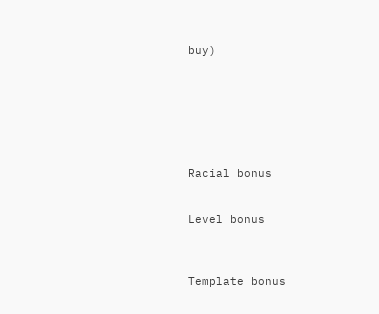buy)







Racial bonus


Level bonus



Template bonus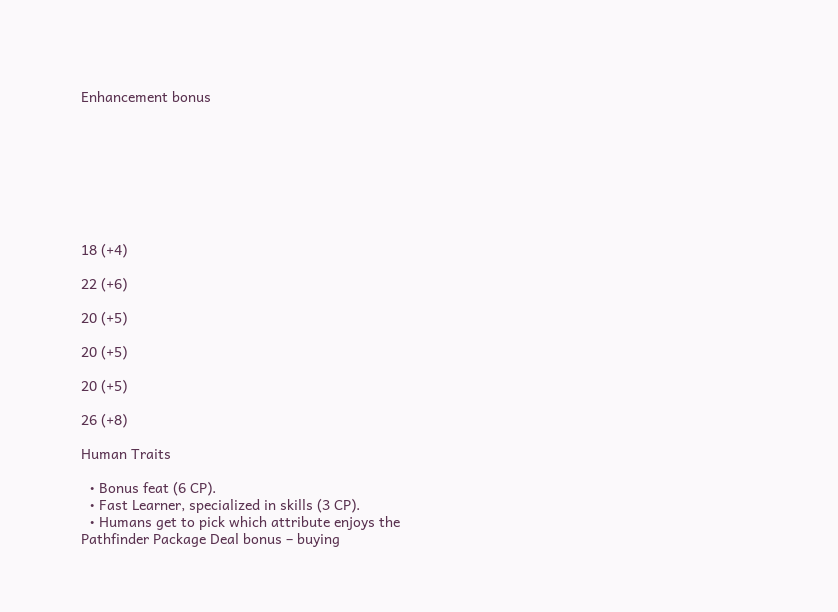Enhancement bonus








18 (+4)

22 (+6)

20 (+5)

20 (+5)

20 (+5)

26 (+8)

Human Traits

  • Bonus feat (6 CP).
  • Fast Learner, specialized in skills (3 CP).
  • Humans get to pick which attribute enjoys the Pathfinder Package Deal bonus – buying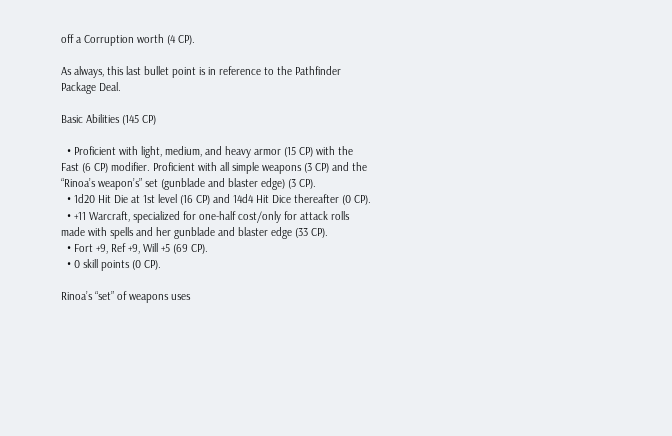off a Corruption worth (4 CP).

As always, this last bullet point is in reference to the Pathfinder Package Deal.

Basic Abilities (145 CP)

  • Proficient with light, medium, and heavy armor (15 CP) with the Fast (6 CP) modifier. Proficient with all simple weapons (3 CP) and the “Rinoa’s weapon’s” set (gunblade and blaster edge) (3 CP).
  • 1d20 Hit Die at 1st level (16 CP) and 14d4 Hit Dice thereafter (0 CP).
  • +11 Warcraft, specialized for one-half cost/only for attack rolls made with spells and her gunblade and blaster edge (33 CP).
  • Fort +9, Ref +9, Will +5 (69 CP).
  • 0 skill points (0 CP).

Rinoa’s “set” of weapons uses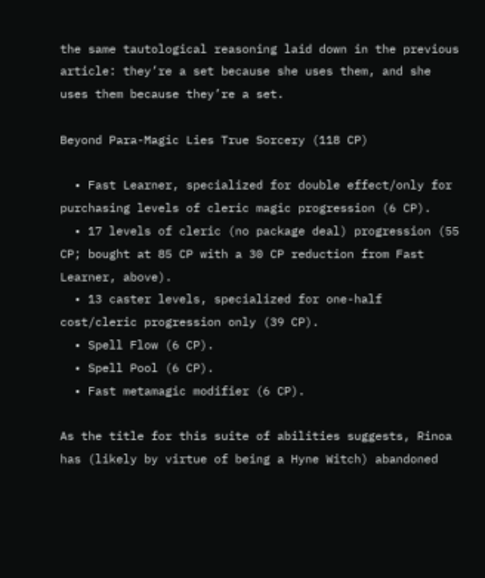the same tautological reasoning laid down in the previous article: they’re a set because she uses them, and she uses them because they’re a set.

Beyond Para-Magic Lies True Sorcery (118 CP)

  • Fast Learner, specialized for double effect/only for purchasing levels of cleric magic progression (6 CP).
  • 17 levels of cleric (no package deal) progression (55 CP; bought at 85 CP with a 30 CP reduction from Fast Learner, above).
  • 13 caster levels, specialized for one-half cost/cleric progression only (39 CP).
  • Spell Flow (6 CP).
  • Spell Pool (6 CP).
  • Fast metamagic modifier (6 CP).

As the title for this suite of abilities suggests, Rinoa has (likely by virtue of being a Hyne Witch) abandoned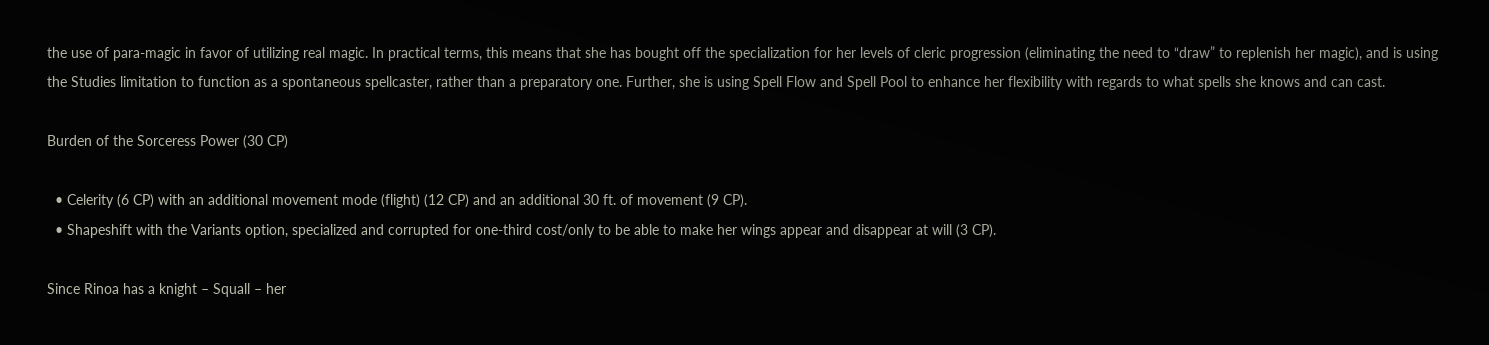the use of para-magic in favor of utilizing real magic. In practical terms, this means that she has bought off the specialization for her levels of cleric progression (eliminating the need to “draw” to replenish her magic), and is using the Studies limitation to function as a spontaneous spellcaster, rather than a preparatory one. Further, she is using Spell Flow and Spell Pool to enhance her flexibility with regards to what spells she knows and can cast.

Burden of the Sorceress Power (30 CP)

  • Celerity (6 CP) with an additional movement mode (flight) (12 CP) and an additional 30 ft. of movement (9 CP).
  • Shapeshift with the Variants option, specialized and corrupted for one-third cost/only to be able to make her wings appear and disappear at will (3 CP).

Since Rinoa has a knight – Squall – her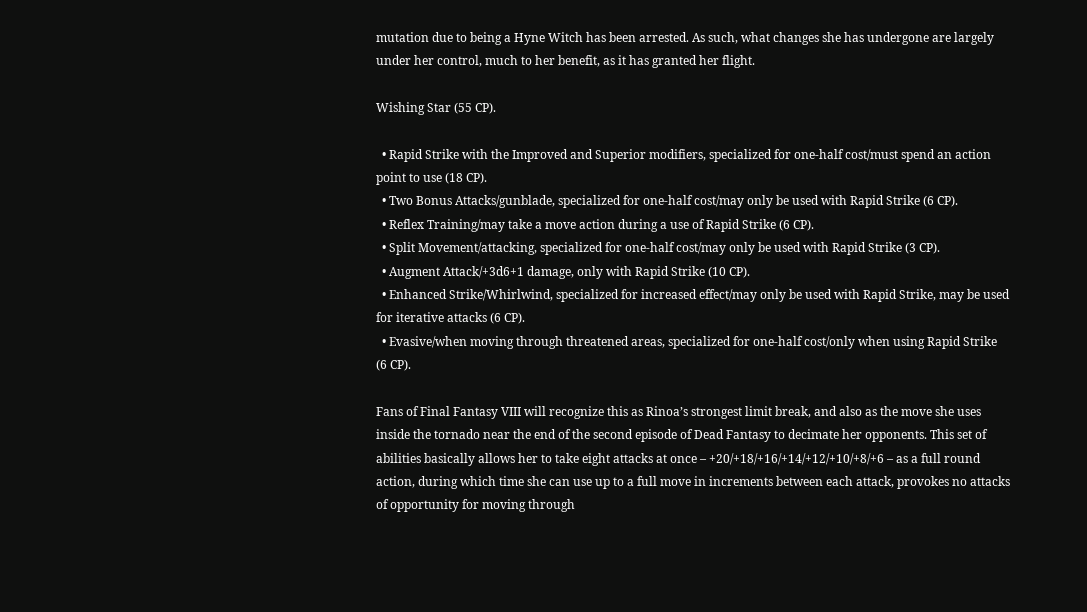mutation due to being a Hyne Witch has been arrested. As such, what changes she has undergone are largely under her control, much to her benefit, as it has granted her flight.

Wishing Star (55 CP).

  • Rapid Strike with the Improved and Superior modifiers, specialized for one-half cost/must spend an action point to use (18 CP).
  • Two Bonus Attacks/gunblade, specialized for one-half cost/may only be used with Rapid Strike (6 CP).
  • Reflex Training/may take a move action during a use of Rapid Strike (6 CP).
  • Split Movement/attacking, specialized for one-half cost/may only be used with Rapid Strike (3 CP).
  • Augment Attack/+3d6+1 damage, only with Rapid Strike (10 CP).
  • Enhanced Strike/Whirlwind, specialized for increased effect/may only be used with Rapid Strike, may be used for iterative attacks (6 CP).
  • Evasive/when moving through threatened areas, specialized for one-half cost/only when using Rapid Strike (6 CP).

Fans of Final Fantasy VIII will recognize this as Rinoa’s strongest limit break, and also as the move she uses inside the tornado near the end of the second episode of Dead Fantasy to decimate her opponents. This set of abilities basically allows her to take eight attacks at once – +20/+18/+16/+14/+12/+10/+8/+6 – as a full round action, during which time she can use up to a full move in increments between each attack, provokes no attacks of opportunity for moving through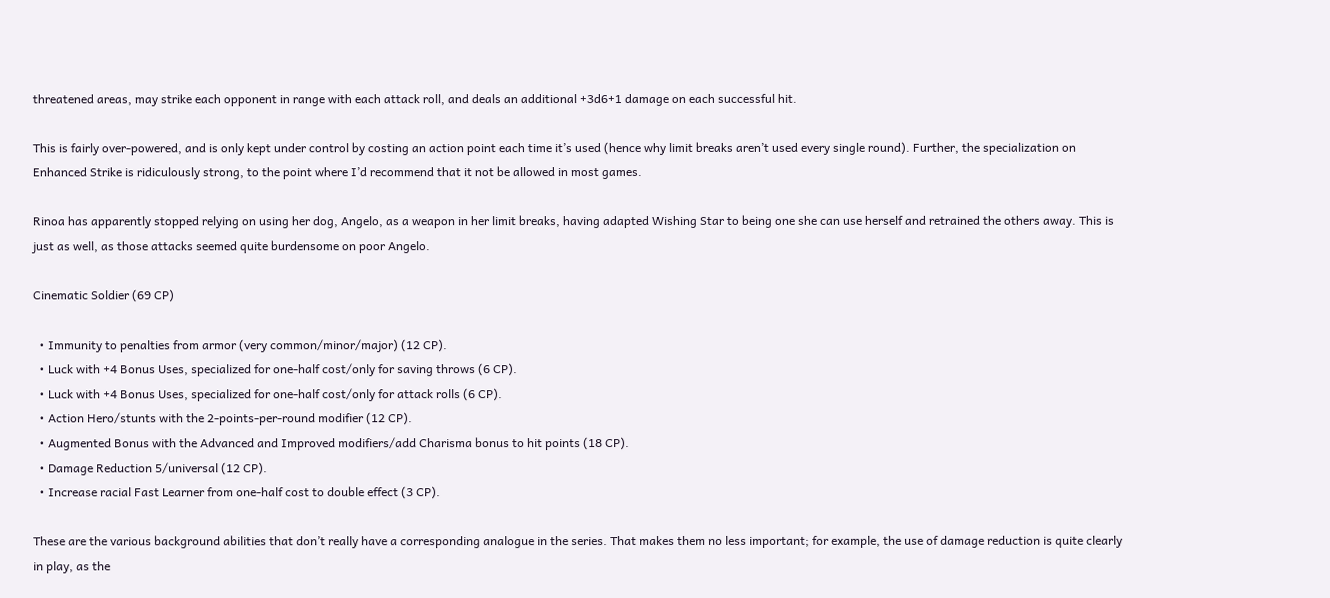threatened areas, may strike each opponent in range with each attack roll, and deals an additional +3d6+1 damage on each successful hit.

This is fairly over-powered, and is only kept under control by costing an action point each time it’s used (hence why limit breaks aren’t used every single round). Further, the specialization on Enhanced Strike is ridiculously strong, to the point where I’d recommend that it not be allowed in most games.

Rinoa has apparently stopped relying on using her dog, Angelo, as a weapon in her limit breaks, having adapted Wishing Star to being one she can use herself and retrained the others away. This is just as well, as those attacks seemed quite burdensome on poor Angelo.

Cinematic Soldier (69 CP)

  • Immunity to penalties from armor (very common/minor/major) (12 CP).
  • Luck with +4 Bonus Uses, specialized for one-half cost/only for saving throws (6 CP).
  • Luck with +4 Bonus Uses, specialized for one-half cost/only for attack rolls (6 CP).
  • Action Hero/stunts with the 2-points-per-round modifier (12 CP).
  • Augmented Bonus with the Advanced and Improved modifiers/add Charisma bonus to hit points (18 CP).
  • Damage Reduction 5/universal (12 CP).
  • Increase racial Fast Learner from one-half cost to double effect (3 CP).

These are the various background abilities that don’t really have a corresponding analogue in the series. That makes them no less important; for example, the use of damage reduction is quite clearly in play, as the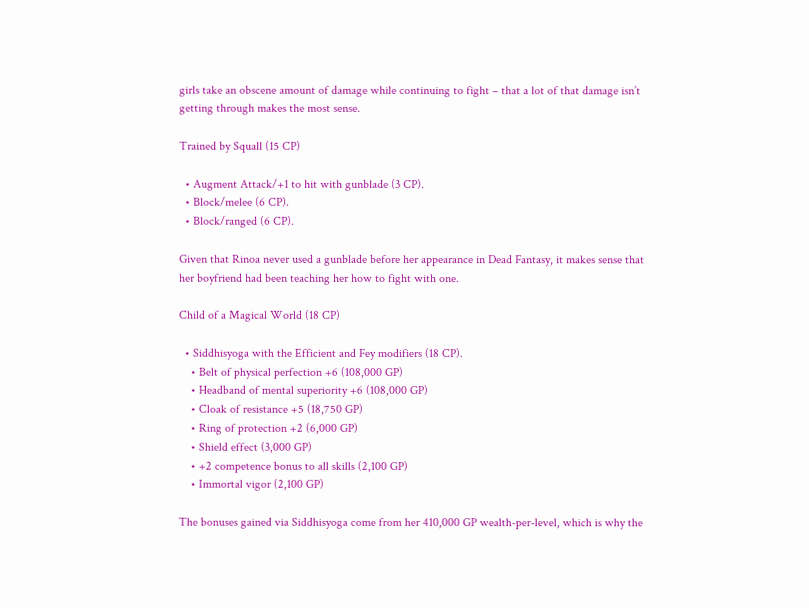girls take an obscene amount of damage while continuing to fight – that a lot of that damage isn’t getting through makes the most sense.

Trained by Squall (15 CP)

  • Augment Attack/+1 to hit with gunblade (3 CP).
  • Block/melee (6 CP).
  • Block/ranged (6 CP).

Given that Rinoa never used a gunblade before her appearance in Dead Fantasy, it makes sense that her boyfriend had been teaching her how to fight with one.

Child of a Magical World (18 CP)

  • Siddhisyoga with the Efficient and Fey modifiers (18 CP).
    • Belt of physical perfection +6 (108,000 GP)
    • Headband of mental superiority +6 (108,000 GP)
    • Cloak of resistance +5 (18,750 GP)
    • Ring of protection +2 (6,000 GP)
    • Shield effect (3,000 GP)
    • +2 competence bonus to all skills (2,100 GP)
    • Immortal vigor (2,100 GP)

The bonuses gained via Siddhisyoga come from her 410,000 GP wealth-per-level, which is why the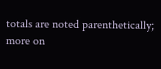totals are noted parenthetically; more on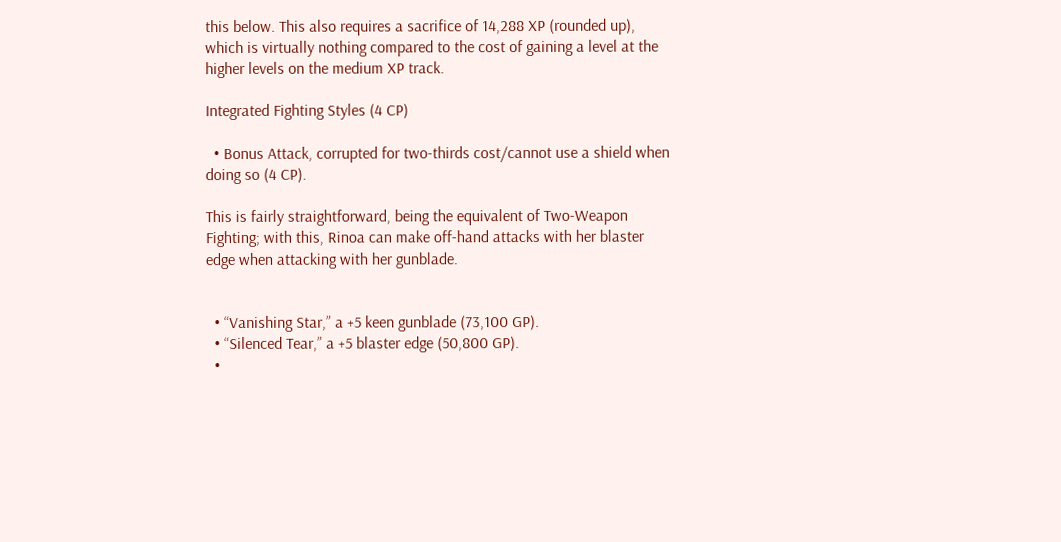this below. This also requires a sacrifice of 14,288 XP (rounded up), which is virtually nothing compared to the cost of gaining a level at the higher levels on the medium XP track.

Integrated Fighting Styles (4 CP)

  • Bonus Attack, corrupted for two-thirds cost/cannot use a shield when doing so (4 CP).

This is fairly straightforward, being the equivalent of Two-Weapon Fighting; with this, Rinoa can make off-hand attacks with her blaster edge when attacking with her gunblade.


  • “Vanishing Star,” a +5 keen gunblade (73,100 GP).
  • “Silenced Tear,” a +5 blaster edge (50,800 GP).
  •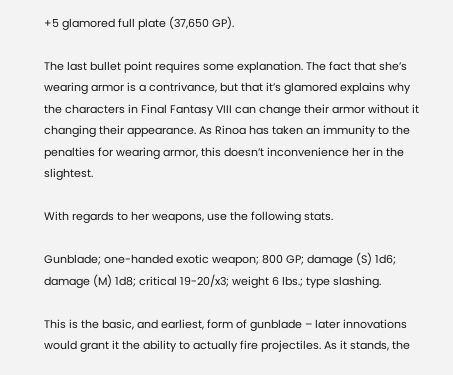+5 glamored full plate (37,650 GP).

The last bullet point requires some explanation. The fact that she’s wearing armor is a contrivance, but that it’s glamored explains why the characters in Final Fantasy VIII can change their armor without it changing their appearance. As Rinoa has taken an immunity to the penalties for wearing armor, this doesn’t inconvenience her in the slightest.

With regards to her weapons, use the following stats.

Gunblade; one-handed exotic weapon; 800 GP; damage (S) 1d6; damage (M) 1d8; critical 19-20/x3; weight 6 lbs.; type slashing.

This is the basic, and earliest, form of gunblade – later innovations would grant it the ability to actually fire projectiles. As it stands, the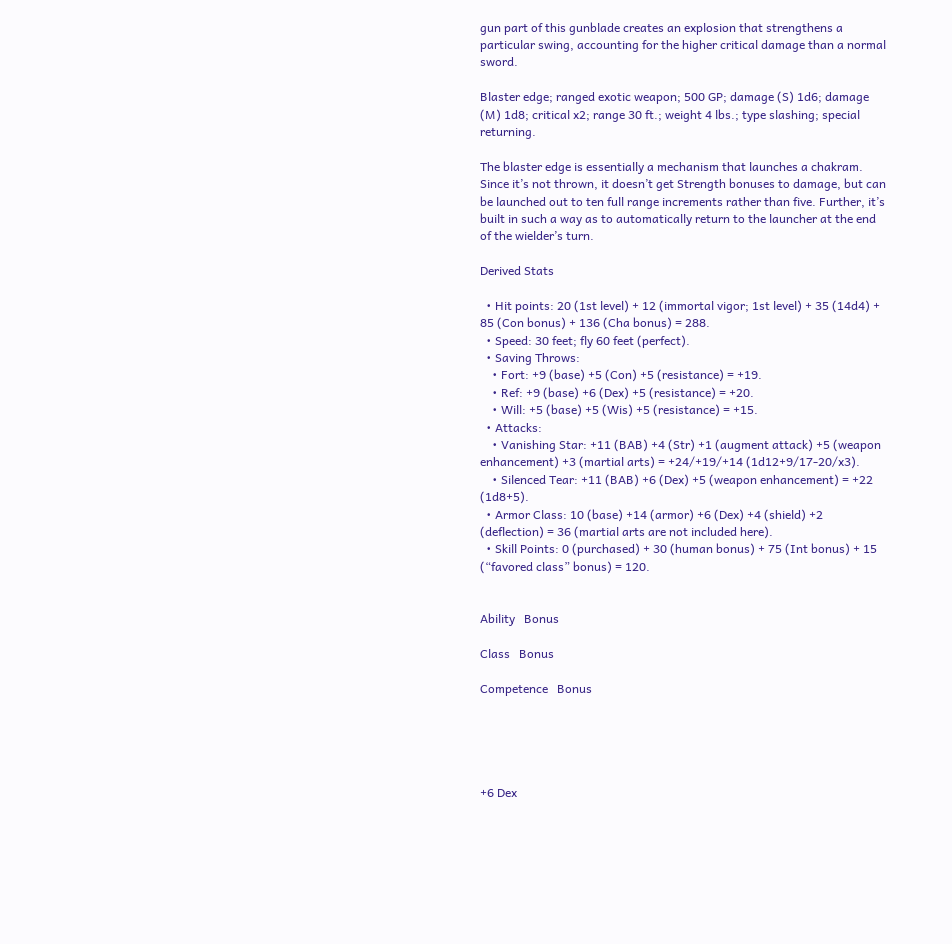gun part of this gunblade creates an explosion that strengthens a particular swing, accounting for the higher critical damage than a normal sword.

Blaster edge; ranged exotic weapon; 500 GP; damage (S) 1d6; damage (M) 1d8; critical x2; range 30 ft.; weight 4 lbs.; type slashing; special returning.

The blaster edge is essentially a mechanism that launches a chakram. Since it’s not thrown, it doesn’t get Strength bonuses to damage, but can be launched out to ten full range increments rather than five. Further, it’s built in such a way as to automatically return to the launcher at the end of the wielder’s turn.

Derived Stats

  • Hit points: 20 (1st level) + 12 (immortal vigor; 1st level) + 35 (14d4) + 85 (Con bonus) + 136 (Cha bonus) = 288.
  • Speed: 30 feet; fly 60 feet (perfect).
  • Saving Throws:
    • Fort: +9 (base) +5 (Con) +5 (resistance) = +19.
    • Ref: +9 (base) +6 (Dex) +5 (resistance) = +20.
    • Will: +5 (base) +5 (Wis) +5 (resistance) = +15.
  • Attacks:
    • Vanishing Star: +11 (BAB) +4 (Str) +1 (augment attack) +5 (weapon enhancement) +3 (martial arts) = +24/+19/+14 (1d12+9/17-20/x3).
    • Silenced Tear: +11 (BAB) +6 (Dex) +5 (weapon enhancement) = +22 (1d8+5).
  • Armor Class: 10 (base) +14 (armor) +6 (Dex) +4 (shield) +2 (deflection) = 36 (martial arts are not included here).
  • Skill Points: 0 (purchased) + 30 (human bonus) + 75 (Int bonus) + 15 (“favored class” bonus) = 120.


Ability   Bonus

Class   Bonus

Competence   Bonus





+6 Dex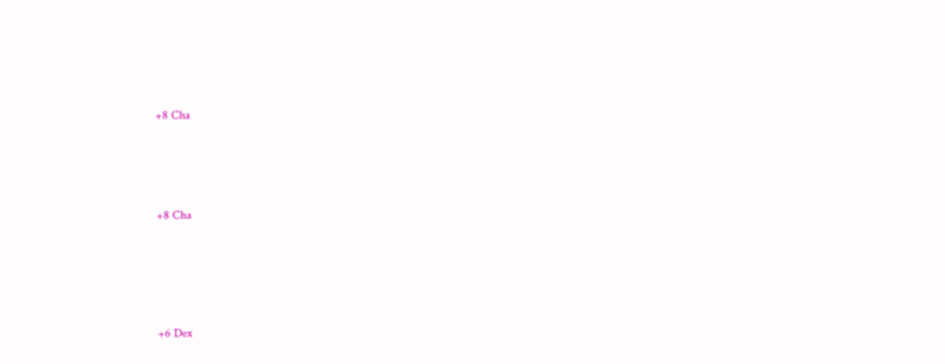+8 Cha





+8 Cha






+6 Dex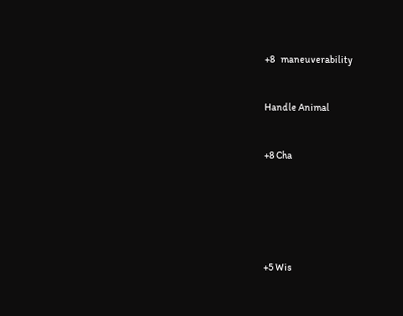+8   maneuverability


Handle Animal


+8 Cha






+5 Wis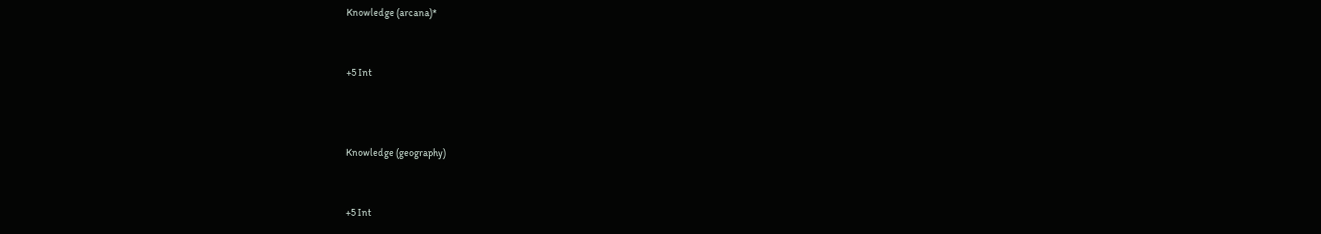Knowledge (arcana)*


+5 Int



Knowledge (geography)


+5 Int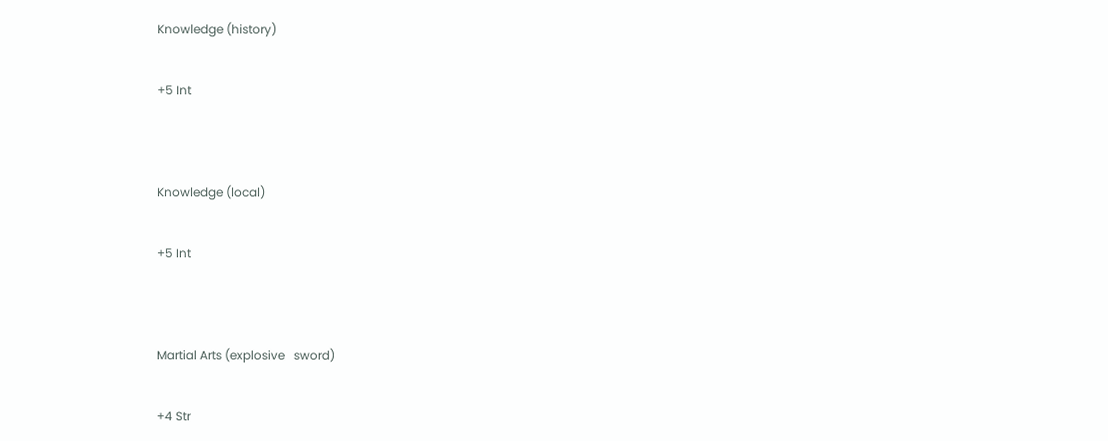Knowledge (history)


+5 Int




Knowledge (local)


+5 Int




Martial Arts (explosive   sword)


+4 Str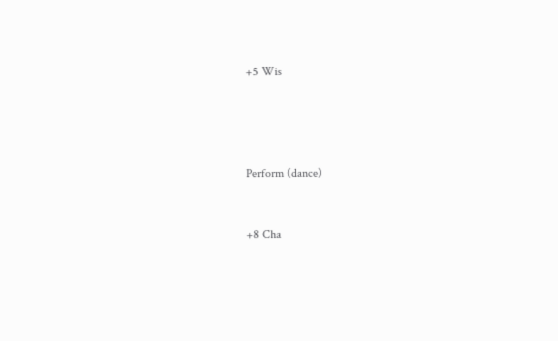+5 Wis




Perform (dance)


+8 Cha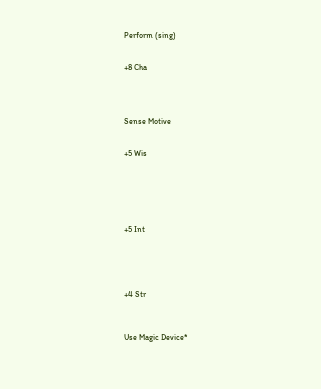Perform (sing)


+8 Cha




Sense Motive


+5 Wis






+5 Int





+4 Str



Use Magic Device*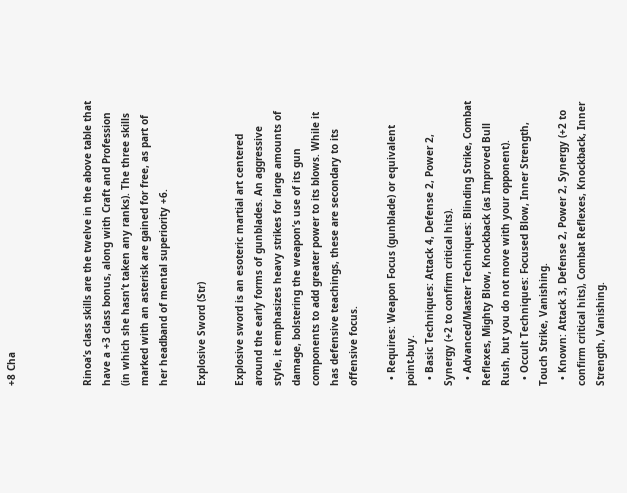+8 Cha



Rinoa’s class skills are the twelve in the above table that have a +3 class bonus, along with Craft and Profession (in which she hasn’t taken any ranks). The three skills marked with an asterisk are gained for free, as part of her headband of mental superiority +6.

Explosive Sword (Str)

Explosive sword is an esoteric martial art centered around the early forms of gunblades. An aggressive style, it emphasizes heavy strikes for large amounts of damage, bolstering the weapon’s use of its gun components to add greater power to its blows. While it has defensive teachings, these are secondary to its offensive focus.

  • Requires: Weapon Focus (gunblade) or equivalent point-buy.
  • Basic Techniques: Attack 4, Defense 2, Power 2, Synergy (+2 to confirm critical hits).
  • Advanced/Master Techniques: Blinding Strike, Combat Reflexes, Mighty Blow, Knockback (as Improved Bull Rush, but you do not move with your opponent).
  • Occult Techniques: Focused Blow, Inner Strength, Touch Strike, Vanishing.
  • Known: Attack 3, Defense 2, Power 2, Synergy (+2 to confirm critical hits), Combat Reflexes, Knockback, Inner Strength, Vanishing.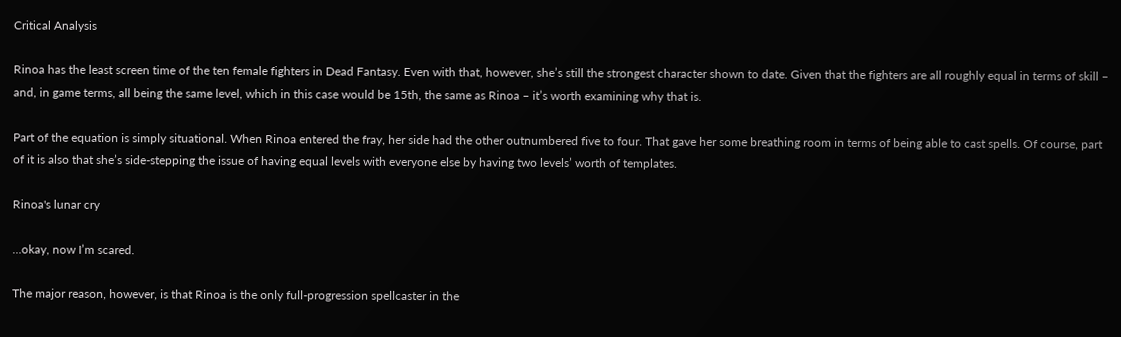Critical Analysis

Rinoa has the least screen time of the ten female fighters in Dead Fantasy. Even with that, however, she’s still the strongest character shown to date. Given that the fighters are all roughly equal in terms of skill – and, in game terms, all being the same level, which in this case would be 15th, the same as Rinoa – it’s worth examining why that is.

Part of the equation is simply situational. When Rinoa entered the fray, her side had the other outnumbered five to four. That gave her some breathing room in terms of being able to cast spells. Of course, part of it is also that she’s side-stepping the issue of having equal levels with everyone else by having two levels’ worth of templates.

Rinoa's lunar cry

…okay, now I’m scared.

The major reason, however, is that Rinoa is the only full-progression spellcaster in the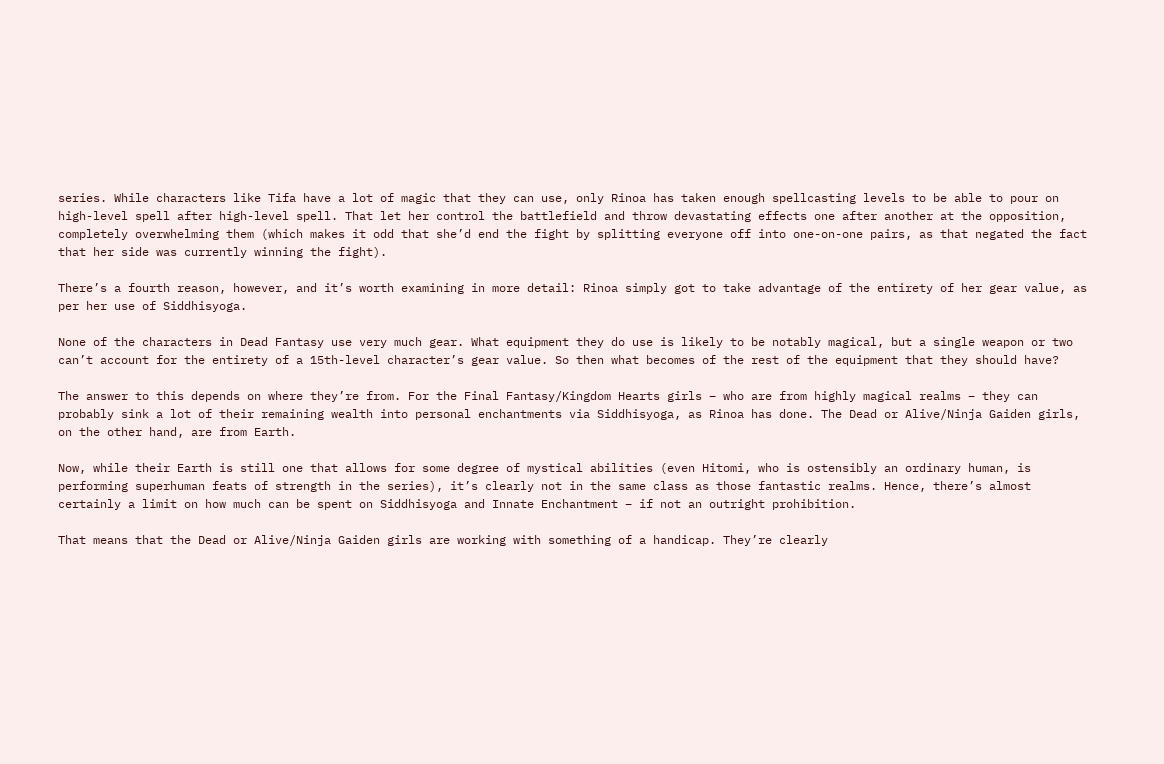series. While characters like Tifa have a lot of magic that they can use, only Rinoa has taken enough spellcasting levels to be able to pour on high-level spell after high-level spell. That let her control the battlefield and throw devastating effects one after another at the opposition, completely overwhelming them (which makes it odd that she’d end the fight by splitting everyone off into one-on-one pairs, as that negated the fact that her side was currently winning the fight).

There’s a fourth reason, however, and it’s worth examining in more detail: Rinoa simply got to take advantage of the entirety of her gear value, as per her use of Siddhisyoga.

None of the characters in Dead Fantasy use very much gear. What equipment they do use is likely to be notably magical, but a single weapon or two can’t account for the entirety of a 15th-level character’s gear value. So then what becomes of the rest of the equipment that they should have?

The answer to this depends on where they’re from. For the Final Fantasy/Kingdom Hearts girls – who are from highly magical realms – they can probably sink a lot of their remaining wealth into personal enchantments via Siddhisyoga, as Rinoa has done. The Dead or Alive/Ninja Gaiden girls, on the other hand, are from Earth.

Now, while their Earth is still one that allows for some degree of mystical abilities (even Hitomi, who is ostensibly an ordinary human, is performing superhuman feats of strength in the series), it’s clearly not in the same class as those fantastic realms. Hence, there’s almost certainly a limit on how much can be spent on Siddhisyoga and Innate Enchantment – if not an outright prohibition.

That means that the Dead or Alive/Ninja Gaiden girls are working with something of a handicap. They’re clearly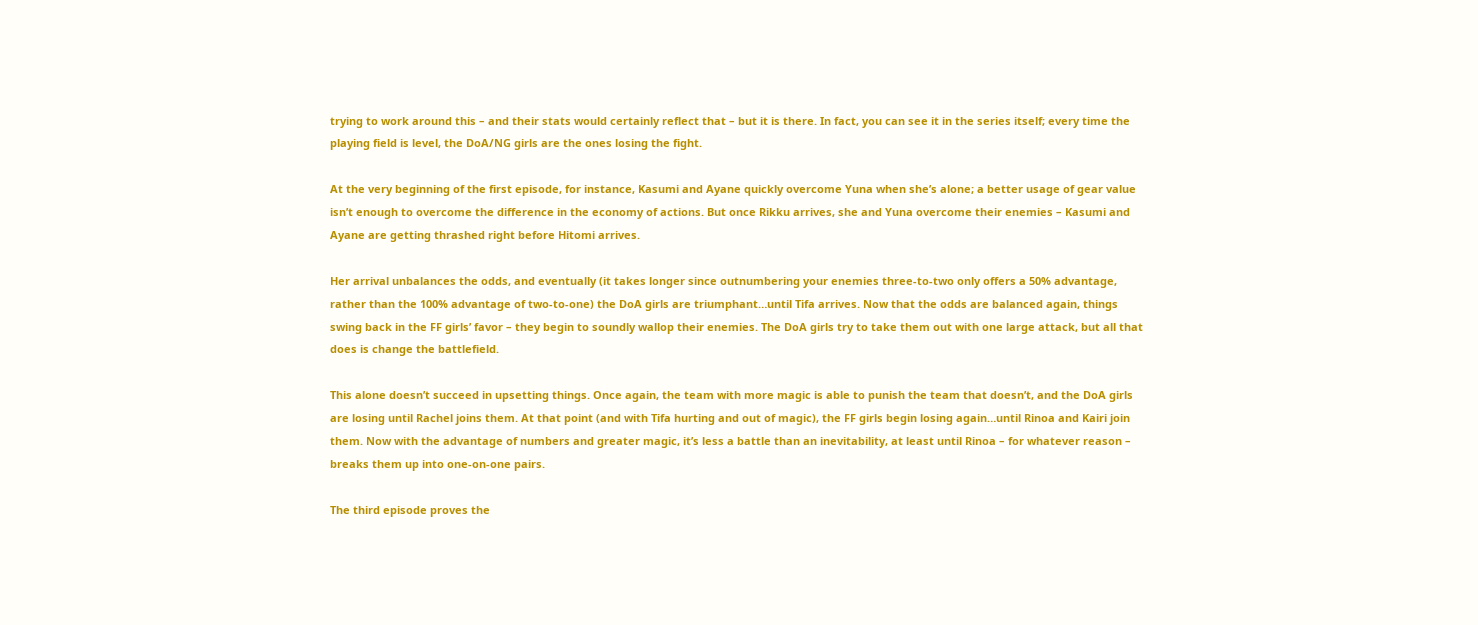trying to work around this – and their stats would certainly reflect that – but it is there. In fact, you can see it in the series itself; every time the playing field is level, the DoA/NG girls are the ones losing the fight.

At the very beginning of the first episode, for instance, Kasumi and Ayane quickly overcome Yuna when she’s alone; a better usage of gear value isn’t enough to overcome the difference in the economy of actions. But once Rikku arrives, she and Yuna overcome their enemies – Kasumi and Ayane are getting thrashed right before Hitomi arrives.

Her arrival unbalances the odds, and eventually (it takes longer since outnumbering your enemies three-to-two only offers a 50% advantage, rather than the 100% advantage of two-to-one) the DoA girls are triumphant…until Tifa arrives. Now that the odds are balanced again, things swing back in the FF girls’ favor – they begin to soundly wallop their enemies. The DoA girls try to take them out with one large attack, but all that does is change the battlefield.

This alone doesn’t succeed in upsetting things. Once again, the team with more magic is able to punish the team that doesn’t, and the DoA girls are losing until Rachel joins them. At that point (and with Tifa hurting and out of magic), the FF girls begin losing again…until Rinoa and Kairi join them. Now with the advantage of numbers and greater magic, it’s less a battle than an inevitability, at least until Rinoa – for whatever reason – breaks them up into one-on-one pairs.

The third episode proves the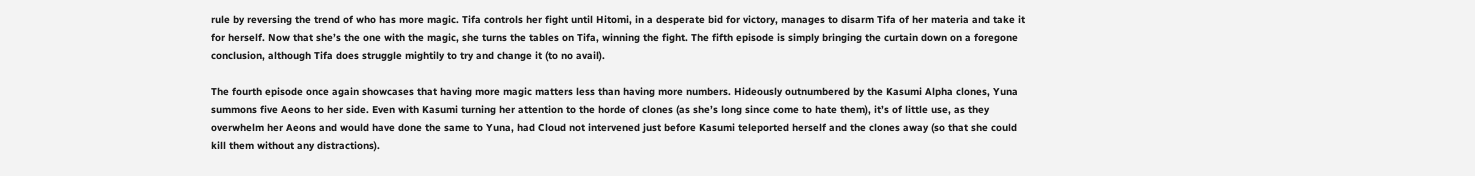rule by reversing the trend of who has more magic. Tifa controls her fight until Hitomi, in a desperate bid for victory, manages to disarm Tifa of her materia and take it for herself. Now that she’s the one with the magic, she turns the tables on Tifa, winning the fight. The fifth episode is simply bringing the curtain down on a foregone conclusion, although Tifa does struggle mightily to try and change it (to no avail).

The fourth episode once again showcases that having more magic matters less than having more numbers. Hideously outnumbered by the Kasumi Alpha clones, Yuna summons five Aeons to her side. Even with Kasumi turning her attention to the horde of clones (as she’s long since come to hate them), it’s of little use, as they overwhelm her Aeons and would have done the same to Yuna, had Cloud not intervened just before Kasumi teleported herself and the clones away (so that she could kill them without any distractions).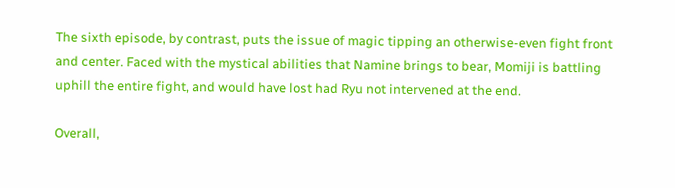The sixth episode, by contrast, puts the issue of magic tipping an otherwise-even fight front and center. Faced with the mystical abilities that Namine brings to bear, Momiji is battling uphill the entire fight, and would have lost had Ryu not intervened at the end.

Overall,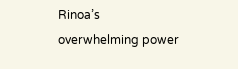Rinoa’s overwhelming power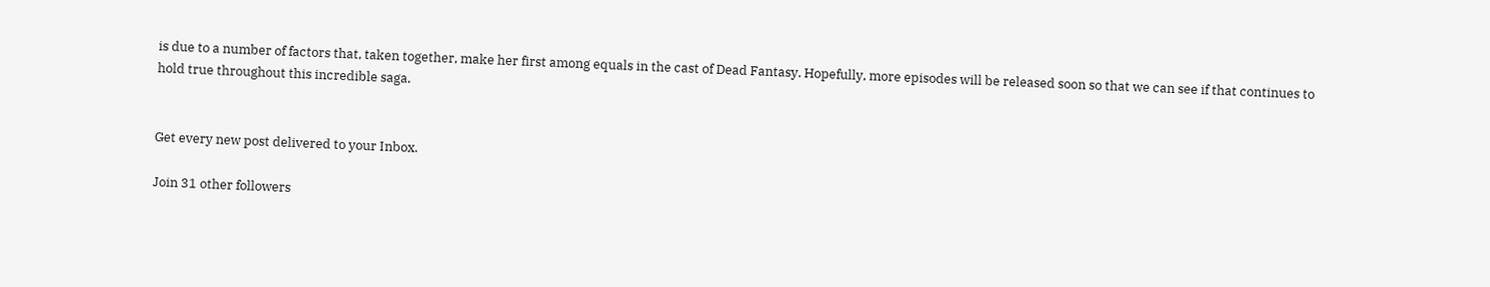is due to a number of factors that, taken together, make her first among equals in the cast of Dead Fantasy. Hopefully, more episodes will be released soon so that we can see if that continues to hold true throughout this incredible saga.


Get every new post delivered to your Inbox.

Join 31 other followers